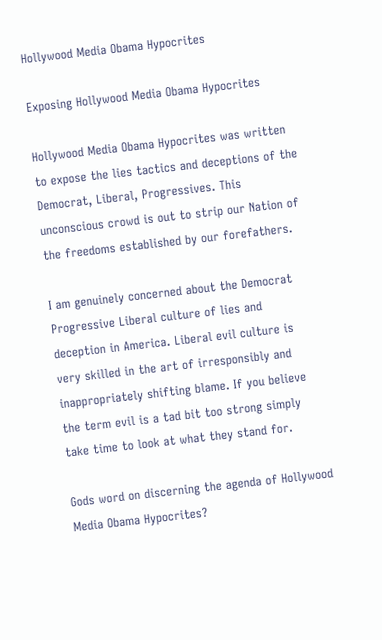Hollywood Media Obama Hypocrites

Exposing Hollywood Media Obama Hypocrites

Hollywood Media Obama Hypocrites was written to expose the lies tactics and deceptions of the Democrat, Liberal, Progressives. This unconscious crowd is out to strip our Nation of the freedoms established by our forefathers.

I am genuinely concerned about the Democrat Progressive Liberal culture of lies and deception in America. Liberal evil culture is very skilled in the art of irresponsibly and inappropriately shifting blame. If you believe the term evil is a tad bit too strong simply take time to look at what they stand for.

Gods word on discerning the agenda of Hollywood Media Obama Hypocrites?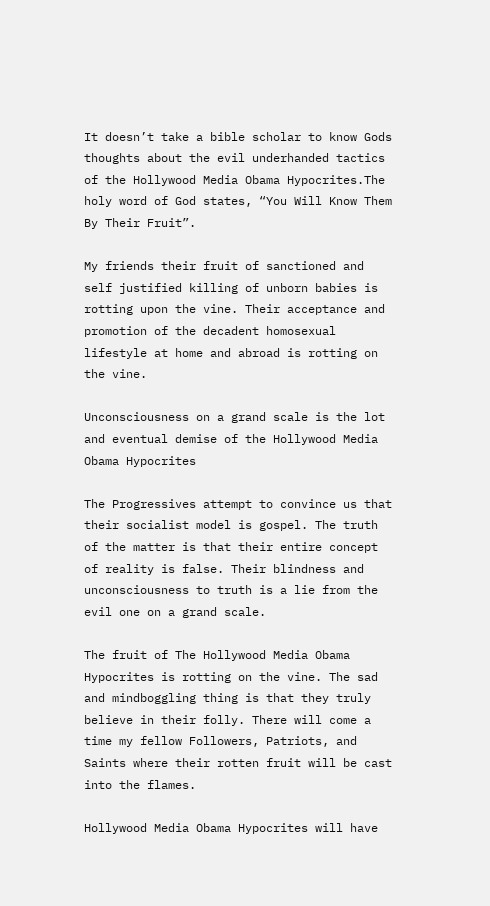It doesn’t take a bible scholar to know Gods thoughts about the evil underhanded tactics of the Hollywood Media Obama Hypocrites.The holy word of God states, “You Will Know Them By Their Fruit”.

My friends their fruit of sanctioned and self justified killing of unborn babies is rotting upon the vine. Their acceptance and promotion of the decadent homosexual lifestyle at home and abroad is rotting on the vine.

Unconsciousness on a grand scale is the lot and eventual demise of the Hollywood Media Obama Hypocrites

The Progressives attempt to convince us that their socialist model is gospel. The truth of the matter is that their entire concept of reality is false. Their blindness and unconsciousness to truth is a lie from the evil one on a grand scale.

The fruit of The Hollywood Media Obama Hypocrites is rotting on the vine. The sad and mindboggling thing is that they truly believe in their folly. There will come a time my fellow Followers, Patriots, and Saints where their rotten fruit will be cast into the flames.

Hollywood Media Obama Hypocrites will have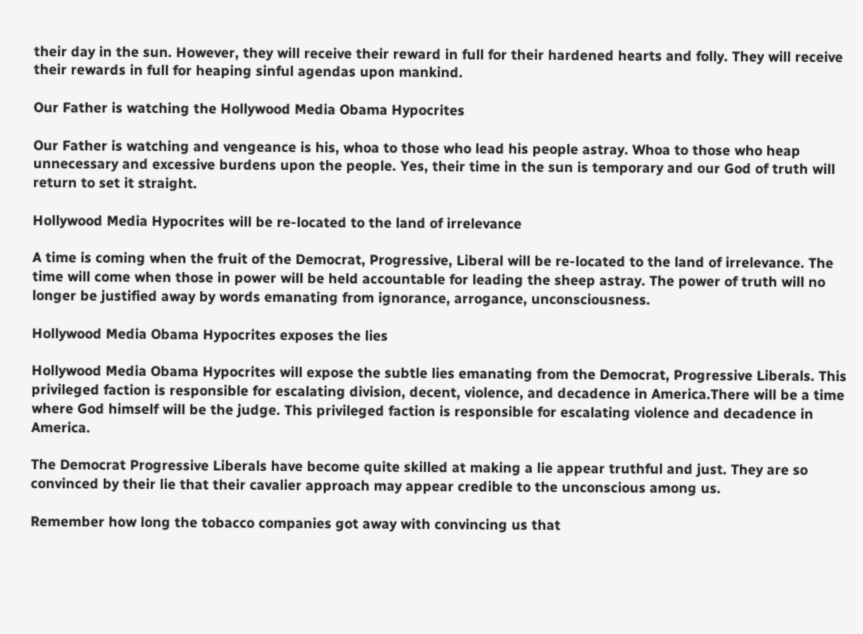their day in the sun. However, they will receive their reward in full for their hardened hearts and folly. They will receive their rewards in full for heaping sinful agendas upon mankind.

Our Father is watching the Hollywood Media Obama Hypocrites

Our Father is watching and vengeance is his, whoa to those who lead his people astray. Whoa to those who heap unnecessary and excessive burdens upon the people. Yes, their time in the sun is temporary and our God of truth will return to set it straight.

Hollywood Media Hypocrites will be re-located to the land of irrelevance

A time is coming when the fruit of the Democrat, Progressive, Liberal will be re-located to the land of irrelevance. The time will come when those in power will be held accountable for leading the sheep astray. The power of truth will no longer be justified away by words emanating from ignorance, arrogance, unconsciousness.

Hollywood Media Obama Hypocrites exposes the lies

Hollywood Media Obama Hypocrites will expose the subtle lies emanating from the Democrat, Progressive Liberals. This privileged faction is responsible for escalating division, decent, violence, and decadence in America.There will be a time where God himself will be the judge. This privileged faction is responsible for escalating violence and decadence in America.

The Democrat Progressive Liberals have become quite skilled at making a lie appear truthful and just. They are so convinced by their lie that their cavalier approach may appear credible to the unconscious among us.

Remember how long the tobacco companies got away with convincing us that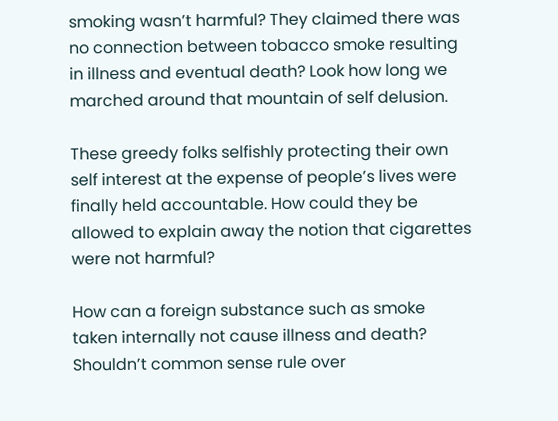smoking wasn’t harmful? They claimed there was no connection between tobacco smoke resulting in illness and eventual death? Look how long we marched around that mountain of self delusion.

These greedy folks selfishly protecting their own self interest at the expense of people’s lives were finally held accountable. How could they be allowed to explain away the notion that cigarettes were not harmful?

How can a foreign substance such as smoke taken internally not cause illness and death?  Shouldn’t common sense rule over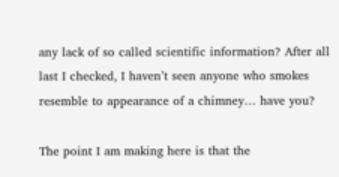any lack of so called scientific information? After all last I checked, I haven’t seen anyone who smokes resemble to appearance of a chimney… have you?

The point I am making here is that the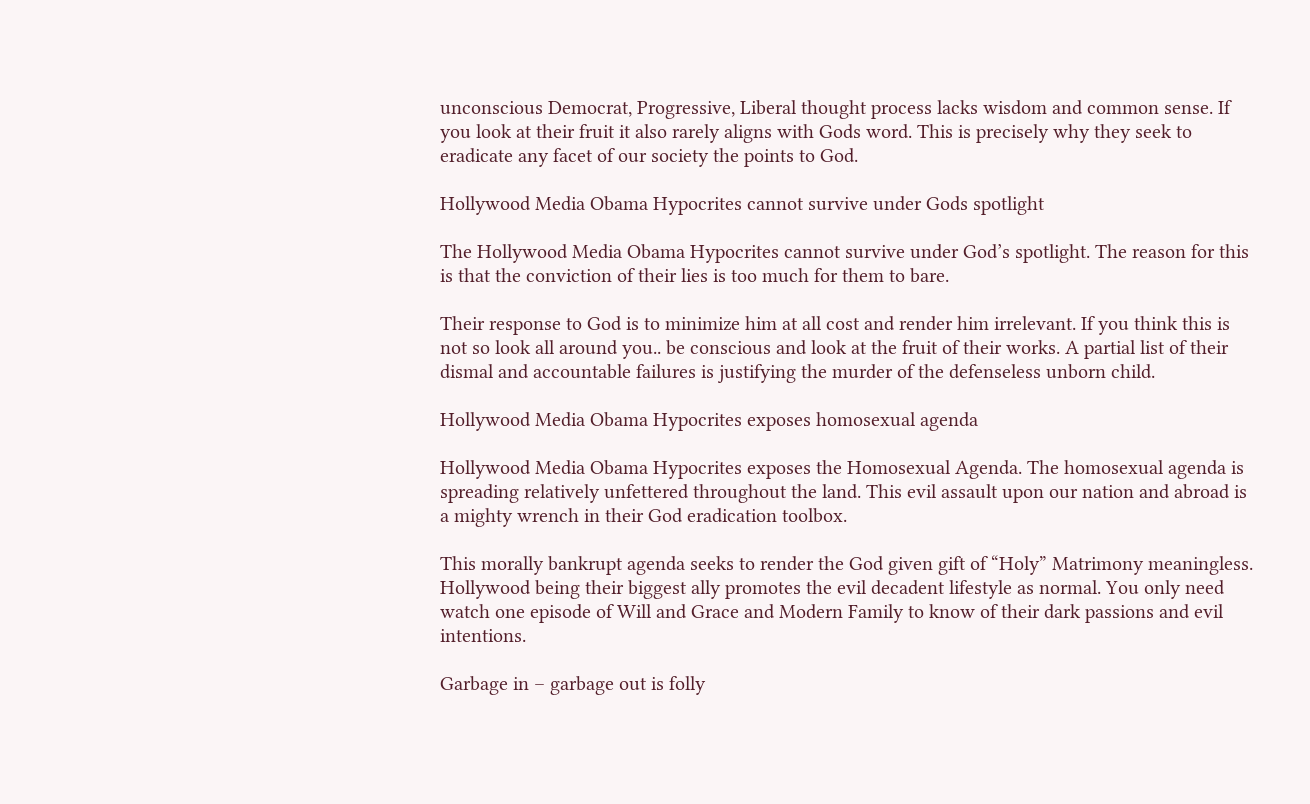unconscious Democrat, Progressive, Liberal thought process lacks wisdom and common sense. If you look at their fruit it also rarely aligns with Gods word. This is precisely why they seek to eradicate any facet of our society the points to God.

Hollywood Media Obama Hypocrites cannot survive under Gods spotlight

The Hollywood Media Obama Hypocrites cannot survive under God’s spotlight. The reason for this is that the conviction of their lies is too much for them to bare.

Their response to God is to minimize him at all cost and render him irrelevant. If you think this is not so look all around you.. be conscious and look at the fruit of their works. A partial list of their dismal and accountable failures is justifying the murder of the defenseless unborn child.

Hollywood Media Obama Hypocrites exposes homosexual agenda

Hollywood Media Obama Hypocrites exposes the Homosexual Agenda. The homosexual agenda is spreading relatively unfettered throughout the land. This evil assault upon our nation and abroad is a mighty wrench in their God eradication toolbox.

This morally bankrupt agenda seeks to render the God given gift of “Holy” Matrimony meaningless. Hollywood being their biggest ally promotes the evil decadent lifestyle as normal. You only need watch one episode of Will and Grace and Modern Family to know of their dark passions and evil intentions.

Garbage in – garbage out is folly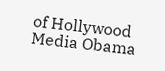of Hollywood Media Obama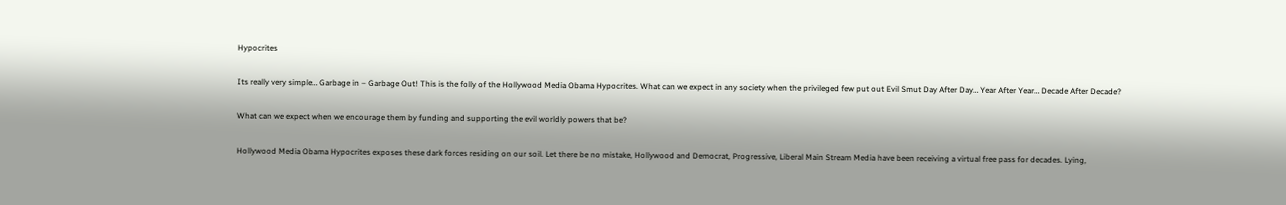Hypocrites

Its really very simple… Garbage in – Garbage Out! This is the folly of the Hollywood Media Obama Hypocrites. What can we expect in any society when the privileged few put out Evil Smut Day After Day… Year After Year… Decade After Decade?

What can we expect when we encourage them by funding and supporting the evil worldly powers that be?

Hollywood Media Obama Hypocrites exposes these dark forces residing on our soil. Let there be no mistake, Hollywood and Democrat, Progressive, Liberal Main Stream Media have been receiving a virtual free pass for decades. Lying,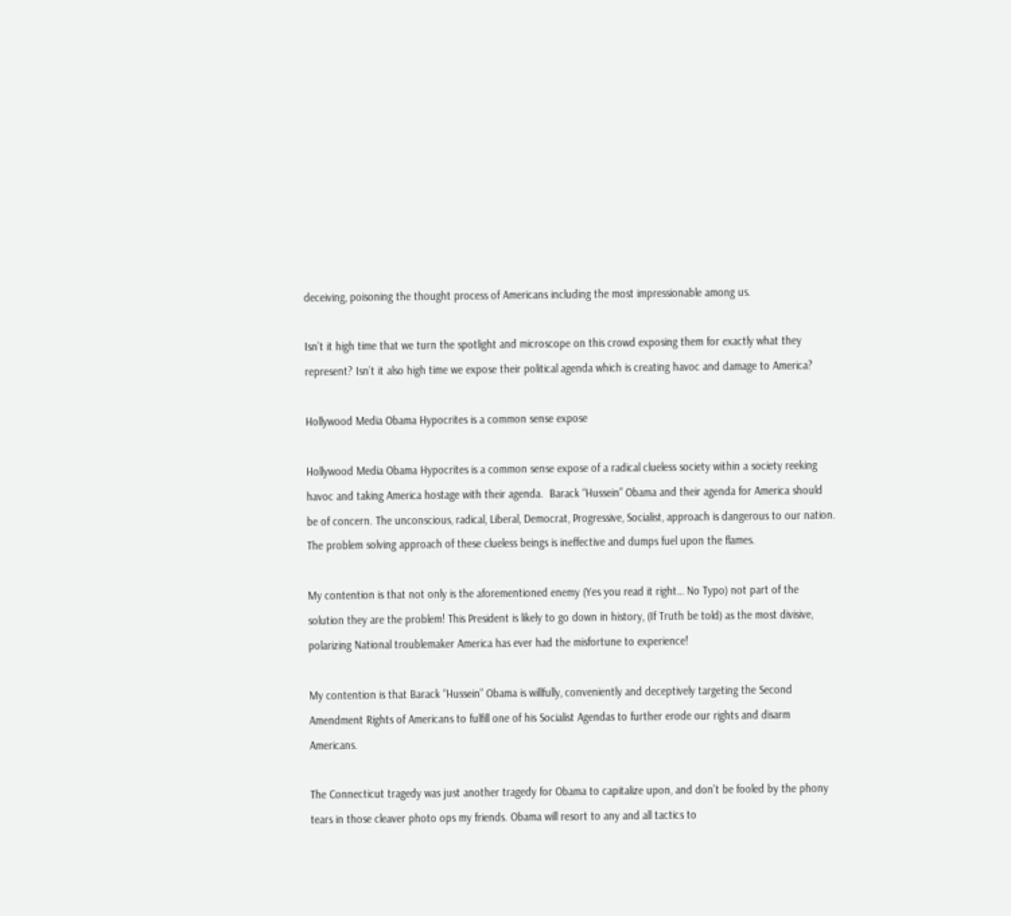deceiving, poisoning the thought process of Americans including the most impressionable among us.

Isn’t it high time that we turn the spotlight and microscope on this crowd exposing them for exactly what they represent? Isn’t it also high time we expose their political agenda which is creating havoc and damage to America?

Hollywood Media Obama Hypocrites is a common sense expose

Hollywood Media Obama Hypocrites is a common sense expose of a radical clueless society within a society reeking havoc and taking America hostage with their agenda.  Barack “Hussein” Obama and their agenda for America should be of concern. The unconscious, radical, Liberal, Democrat, Progressive, Socialist, approach is dangerous to our nation. The problem solving approach of these clueless beings is ineffective and dumps fuel upon the flames.

My contention is that not only is the aforementioned enemy (Yes you read it right… No Typo) not part of the solution they are the problem! This President is likely to go down in history, (If Truth be told) as the most divisive, polarizing National troublemaker America has ever had the misfortune to experience!

My contention is that Barack “Hussein” Obama is willfully, conveniently and deceptively targeting the Second Amendment Rights of Americans to fulfill one of his Socialist Agendas to further erode our rights and disarm Americans.

The Connecticut tragedy was just another tragedy for Obama to capitalize upon, and don’t be fooled by the phony tears in those cleaver photo ops my friends. Obama will resort to any and all tactics to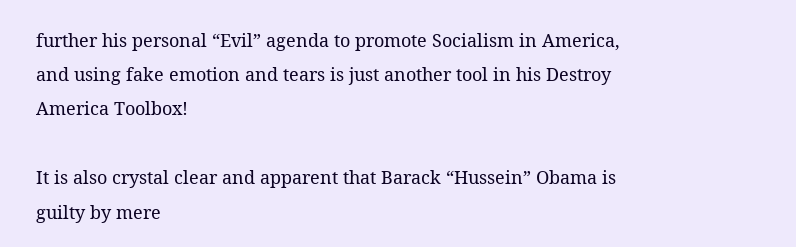further his personal “Evil” agenda to promote Socialism in America, and using fake emotion and tears is just another tool in his Destroy America Toolbox!

It is also crystal clear and apparent that Barack “Hussein” Obama is guilty by mere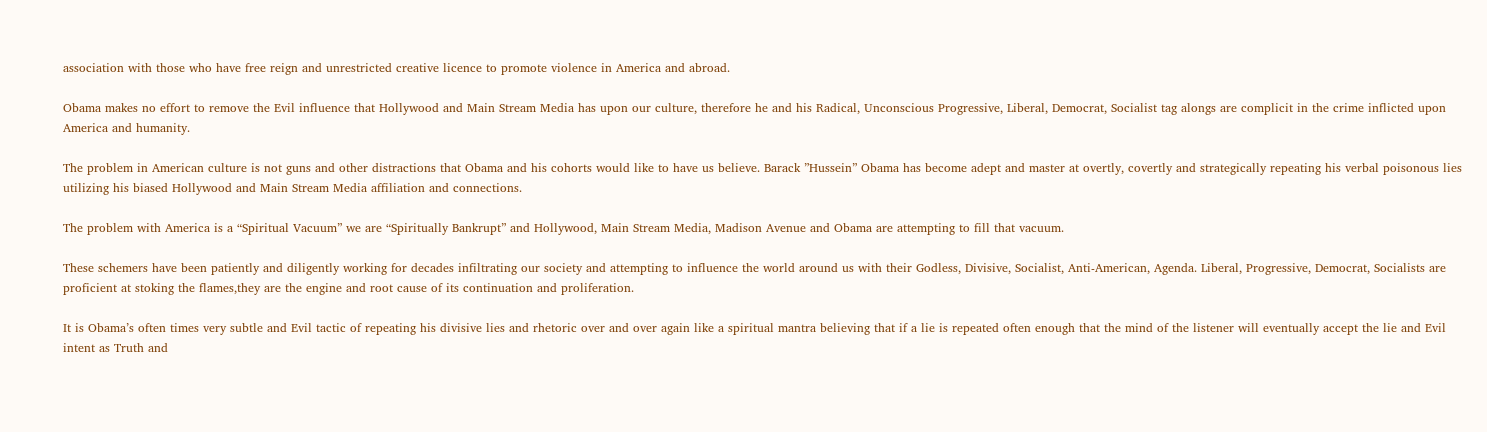association with those who have free reign and unrestricted creative licence to promote violence in America and abroad.

Obama makes no effort to remove the Evil influence that Hollywood and Main Stream Media has upon our culture, therefore he and his Radical, Unconscious Progressive, Liberal, Democrat, Socialist tag alongs are complicit in the crime inflicted upon America and humanity.

The problem in American culture is not guns and other distractions that Obama and his cohorts would like to have us believe. Barack ”Hussein” Obama has become adept and master at overtly, covertly and strategically repeating his verbal poisonous lies utilizing his biased Hollywood and Main Stream Media affiliation and connections.

The problem with America is a “Spiritual Vacuum” we are “Spiritually Bankrupt” and Hollywood, Main Stream Media, Madison Avenue and Obama are attempting to fill that vacuum.

These schemers have been patiently and diligently working for decades infiltrating our society and attempting to influence the world around us with their Godless, Divisive, Socialist, Anti-American, Agenda. Liberal, Progressive, Democrat, Socialists are proficient at stoking the flames,they are the engine and root cause of its continuation and proliferation.

It is Obama’s often times very subtle and Evil tactic of repeating his divisive lies and rhetoric over and over again like a spiritual mantra believing that if a lie is repeated often enough that the mind of the listener will eventually accept the lie and Evil intent as Truth and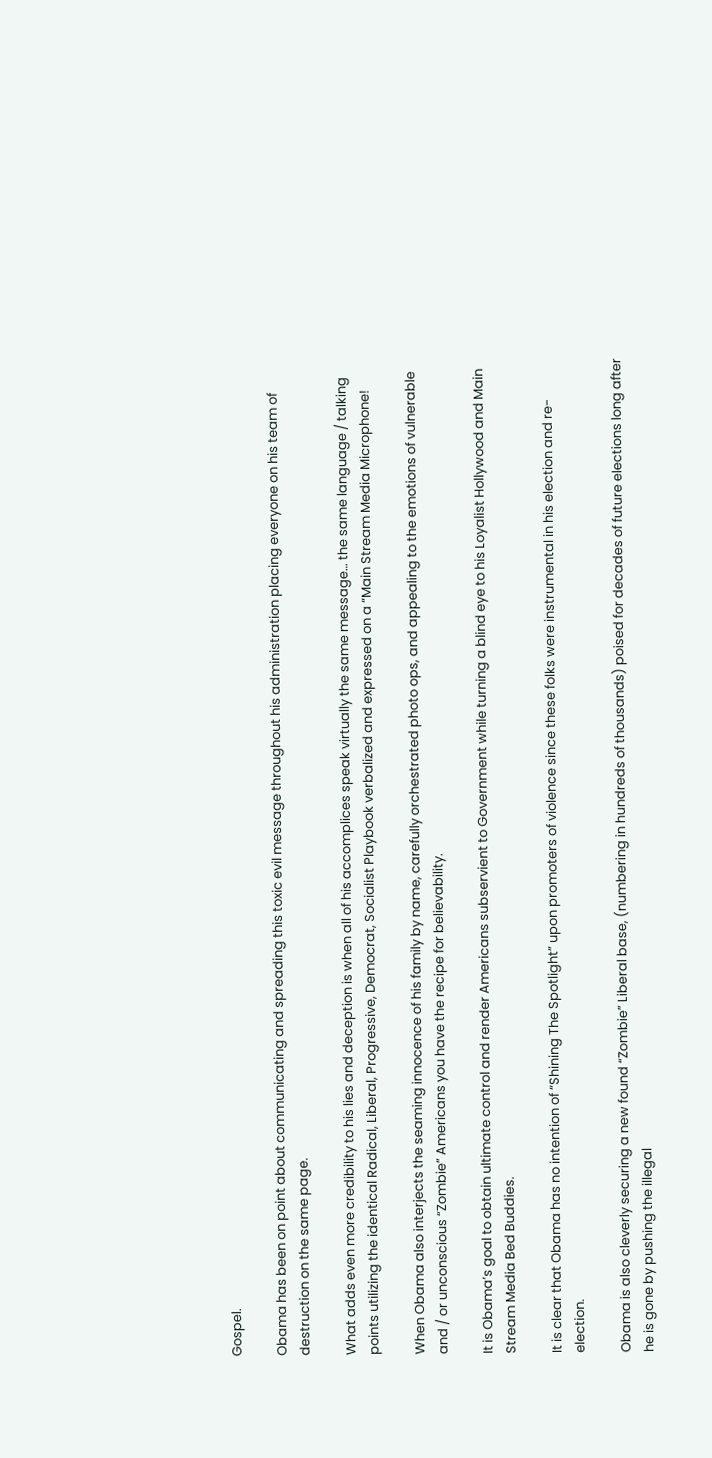Gospel.

Obama has been on point about communicating and spreading this toxic evil message throughout his administration placing everyone on his team of destruction on the same page.

What adds even more credibility to his lies and deception is when all of his accomplices speak virtually the same message… the same language / talking points utilizing the identical Radical, Liberal, Progressive, Democrat, Socialist Playbook verbalized and expressed on a “Main Stream Media Microphone!

When Obama also interjects the seaming innocence of his family by name, carefully orchestrated photo ops, and appealing to the emotions of vulnerable and / or unconscious “Zombie” Americans you have the recipe for believability.

It is Obama’s goal to obtain ultimate control and render Americans subservient to Government while turning a blind eye to his Loyalist Hollywood and Main Stream Media Bed Buddies.

It is clear that Obama has no intention of “Shining The Spotlight” upon promoters of violence since these folks were instrumental in his election and re-election.

Obama is also cleverly securing a new found “Zombie” Liberal base, (numbering in hundreds of thousands) poised for decades of future elections long after he is gone by pushing the illegal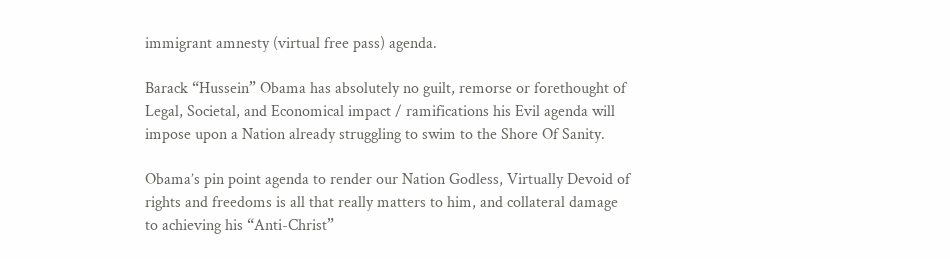immigrant amnesty (virtual free pass) agenda.

Barack “Hussein” Obama has absolutely no guilt, remorse or forethought of Legal, Societal, and Economical impact / ramifications his Evil agenda will impose upon a Nation already struggling to swim to the Shore Of Sanity.

Obama’s pin point agenda to render our Nation Godless, Virtually Devoid of rights and freedoms is all that really matters to him, and collateral damage to achieving his “Anti-Christ”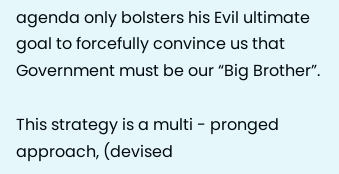agenda only bolsters his Evil ultimate goal to forcefully convince us that Government must be our “Big Brother”.

This strategy is a multi - pronged approach, (devised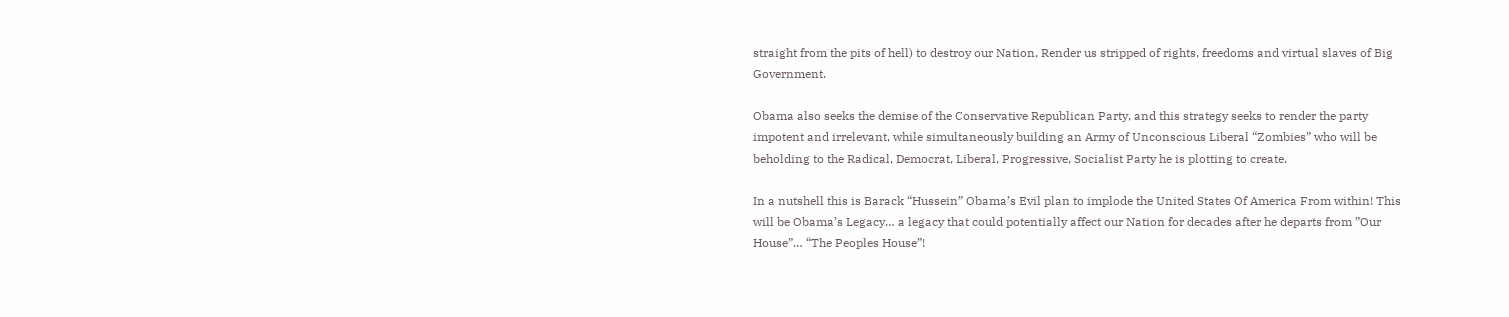straight from the pits of hell) to destroy our Nation, Render us stripped of rights, freedoms and virtual slaves of Big Government.

Obama also seeks the demise of the Conservative Republican Party, and this strategy seeks to render the party impotent and irrelevant, while simultaneously building an Army of Unconscious Liberal “Zombies” who will be beholding to the Radical, Democrat, Liberal, Progressive, Socialist Party he is plotting to create.

In a nutshell this is Barack “Hussein” Obama’s Evil plan to implode the United States Of America From within! This will be Obama’s Legacy… a legacy that could potentially affect our Nation for decades after he departs from ”Our House”… “The Peoples House”!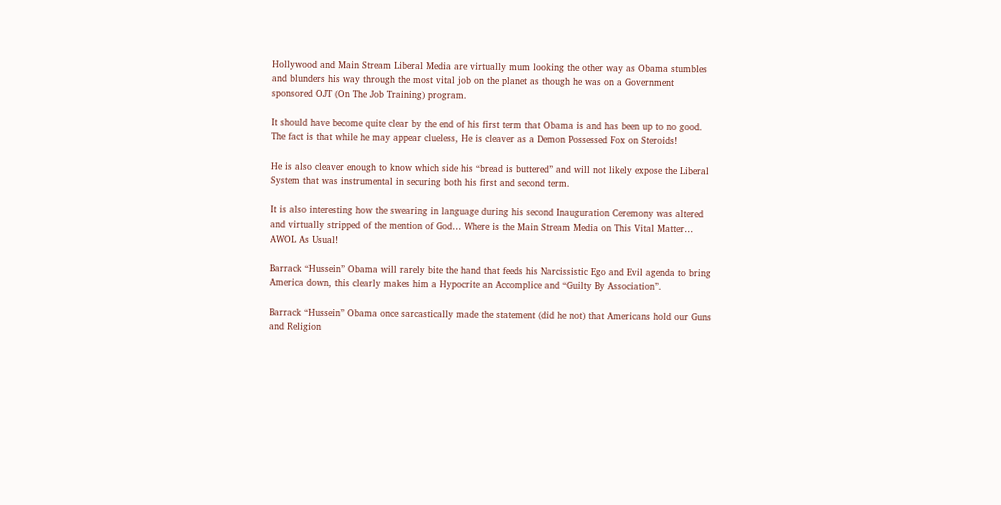Hollywood and Main Stream Liberal Media are virtually mum looking the other way as Obama stumbles and blunders his way through the most vital job on the planet as though he was on a Government sponsored OJT (On The Job Training) program.

It should have become quite clear by the end of his first term that Obama is and has been up to no good. The fact is that while he may appear clueless, He is cleaver as a Demon Possessed Fox on Steroids!

He is also cleaver enough to know which side his “bread is buttered” and will not likely expose the Liberal System that was instrumental in securing both his first and second term.

It is also interesting how the swearing in language during his second Inauguration Ceremony was altered and virtually stripped of the mention of God… Where is the Main Stream Media on This Vital Matter… AWOL As Usual!

Barrack “Hussein” Obama will rarely bite the hand that feeds his Narcissistic Ego and Evil agenda to bring America down, this clearly makes him a Hypocrite an Accomplice and “Guilty By Association”.

Barrack “Hussein” Obama once sarcastically made the statement (did he not) that Americans hold our Guns and Religion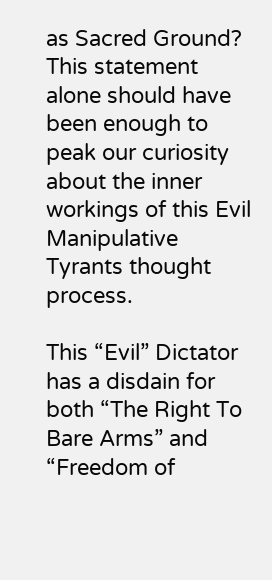as Sacred Ground? This statement alone should have been enough to peak our curiosity about the inner workings of this Evil Manipulative Tyrants thought process.

This “Evil” Dictator has a disdain for both “The Right To Bare Arms” and “Freedom of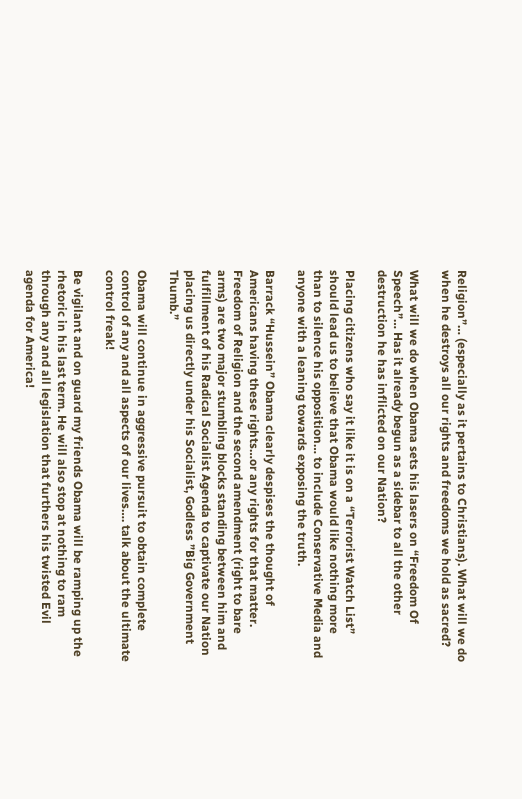Religion”… (especially as it pertains to Christians). What will we do when he destroys all our rights and freedoms we hold as sacred?

What will we do when Obama sets his lasers on “Freedom Of Speech”… Has it already begun as a sidebar to all the other destruction he has inflicted on our Nation?

Placing citizens who say it like it is on a “Terrorist Watch List” should lead us to believe that Obama would like nothing more than to silence his opposition… to include Conservative Media and anyone with a leaning towards exposing the truth.

Barrack “Hussein” Obama clearly despises the thought of Americans having these rights…or any rights for that matter. Freedom of Religion and the second amendment (right to bare arms) are two major stumbling blocks standing between him and fulfillment of his Radical Socialist Agenda to captivate our Nation placing us directly under his Socialist, Godless ”Big Government Thumb.”

Obama will continue in aggressive pursuit to obtain complete control of any and all aspects of our lives…. talk about the ultimate control freak!

Be vigilant and on guard my friends Obama will be ramping up the rhetoric in his last term. He will also stop at nothing to ram through any and all legislation that furthers his twisted Evil agenda for America!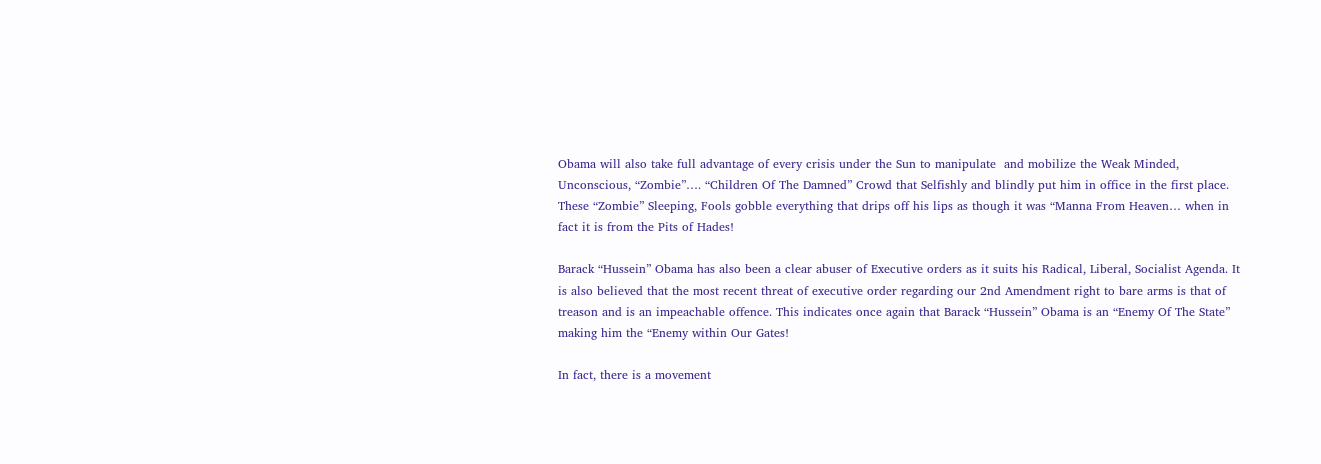Obama will also take full advantage of every crisis under the Sun to manipulate  and mobilize the Weak Minded, Unconscious, “Zombie”…. “Children Of The Damned” Crowd that Selfishly and blindly put him in office in the first place. These “Zombie” Sleeping, Fools gobble everything that drips off his lips as though it was “Manna From Heaven… when in fact it is from the Pits of Hades!

Barack “Hussein” Obama has also been a clear abuser of Executive orders as it suits his Radical, Liberal, Socialist Agenda. It is also believed that the most recent threat of executive order regarding our 2nd Amendment right to bare arms is that of treason and is an impeachable offence. This indicates once again that Barack “Hussein” Obama is an “Enemy Of The State” making him the “Enemy within Our Gates!

In fact, there is a movement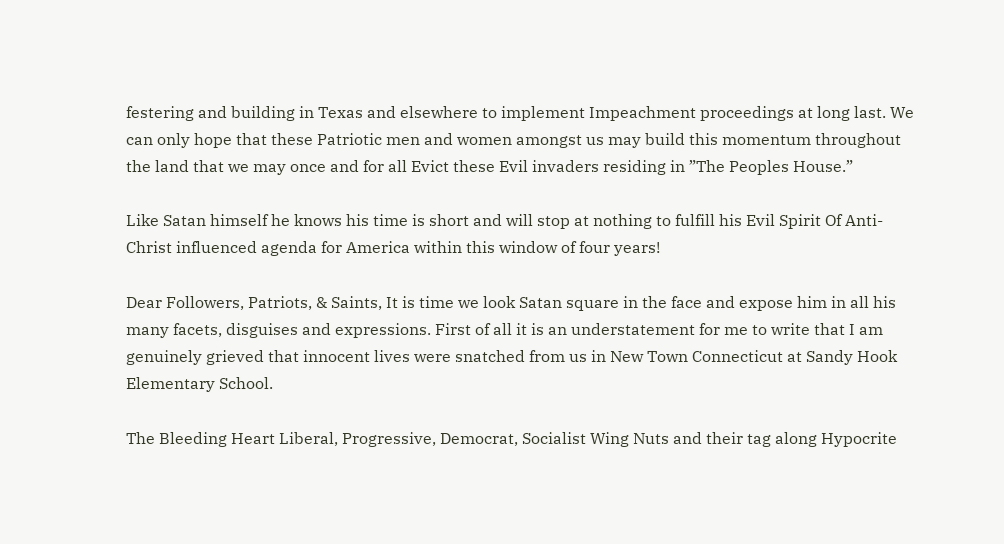festering and building in Texas and elsewhere to implement Impeachment proceedings at long last. We can only hope that these Patriotic men and women amongst us may build this momentum throughout the land that we may once and for all Evict these Evil invaders residing in ”The Peoples House.”

Like Satan himself he knows his time is short and will stop at nothing to fulfill his Evil Spirit Of Anti-Christ influenced agenda for America within this window of four years!

Dear Followers, Patriots, & Saints, It is time we look Satan square in the face and expose him in all his many facets, disguises and expressions. First of all it is an understatement for me to write that I am genuinely grieved that innocent lives were snatched from us in New Town Connecticut at Sandy Hook Elementary School.

The Bleeding Heart Liberal, Progressive, Democrat, Socialist Wing Nuts and their tag along Hypocrite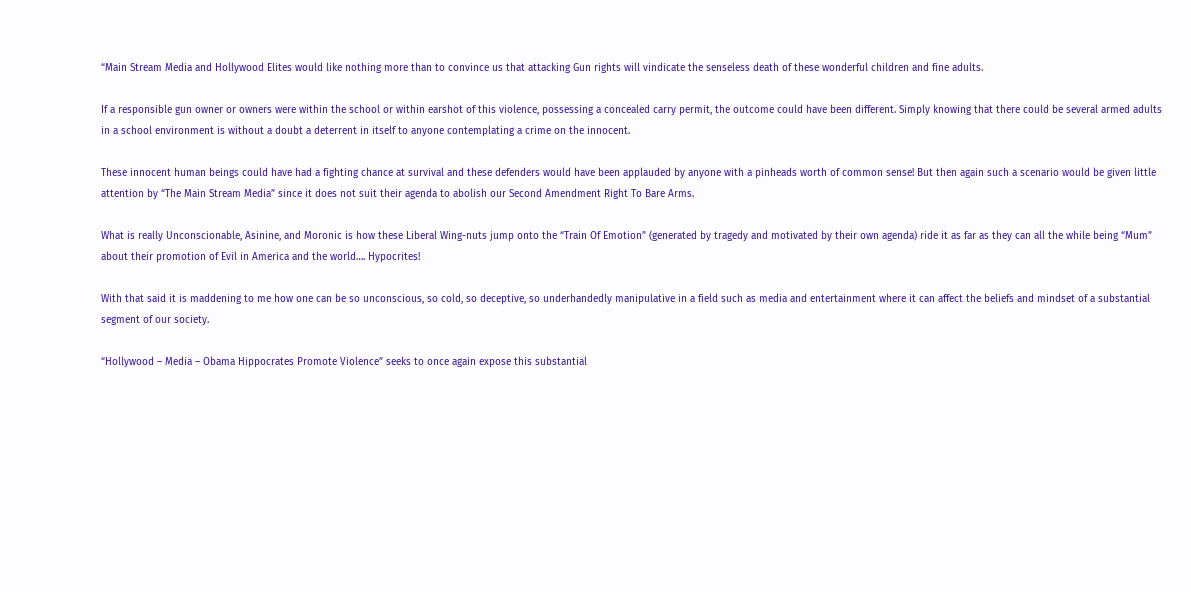“Main Stream Media and Hollywood Elites would like nothing more than to convince us that attacking Gun rights will vindicate the senseless death of these wonderful children and fine adults.

If a responsible gun owner or owners were within the school or within earshot of this violence, possessing a concealed carry permit, the outcome could have been different. Simply knowing that there could be several armed adults in a school environment is without a doubt a deterrent in itself to anyone contemplating a crime on the innocent.

These innocent human beings could have had a fighting chance at survival and these defenders would have been applauded by anyone with a pinheads worth of common sense! But then again such a scenario would be given little attention by “The Main Stream Media” since it does not suit their agenda to abolish our Second Amendment Right To Bare Arms.

What is really Unconscionable, Asinine, and Moronic is how these Liberal Wing-nuts jump onto the “Train Of Emotion” (generated by tragedy and motivated by their own agenda) ride it as far as they can all the while being “Mum” about their promotion of Evil in America and the world…. Hypocrites!

With that said it is maddening to me how one can be so unconscious, so cold, so deceptive, so underhandedly manipulative in a field such as media and entertainment where it can affect the beliefs and mindset of a substantial segment of our society.

“Hollywood – Media – Obama Hippocrates Promote Violence” seeks to once again expose this substantial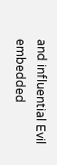and influential Evil embedded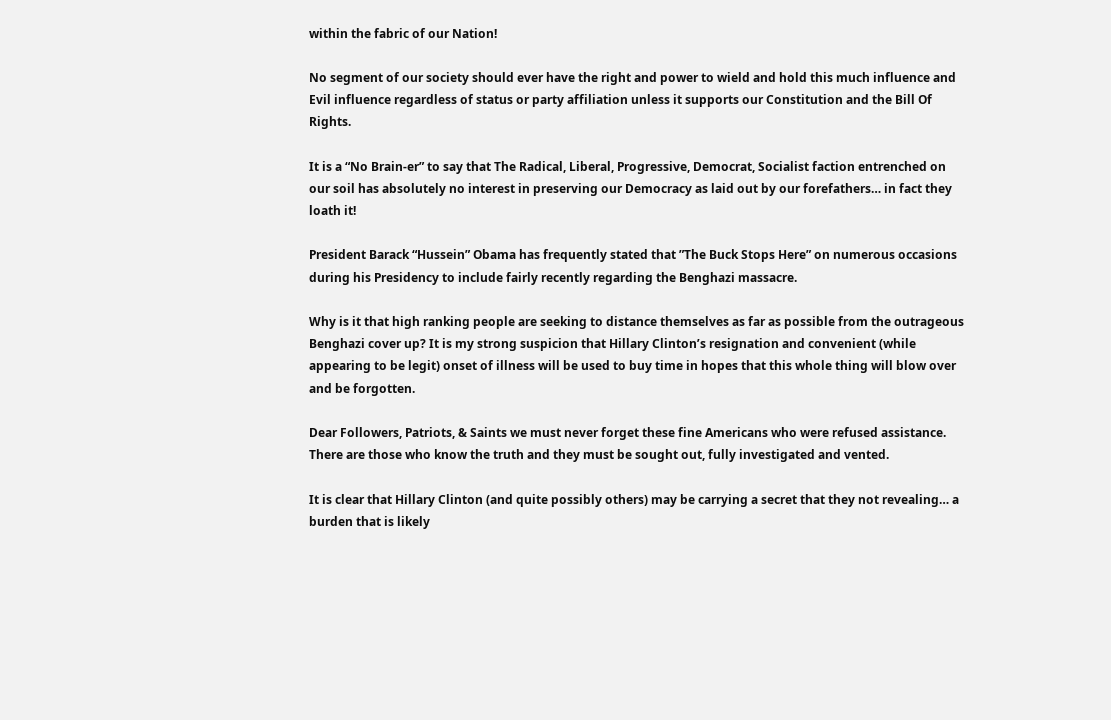within the fabric of our Nation!

No segment of our society should ever have the right and power to wield and hold this much influence and Evil influence regardless of status or party affiliation unless it supports our Constitution and the Bill Of Rights.

It is a “No Brain-er” to say that The Radical, Liberal, Progressive, Democrat, Socialist faction entrenched on our soil has absolutely no interest in preserving our Democracy as laid out by our forefathers… in fact they loath it!

President Barack “Hussein” Obama has frequently stated that ”The Buck Stops Here” on numerous occasions during his Presidency to include fairly recently regarding the Benghazi massacre.

Why is it that high ranking people are seeking to distance themselves as far as possible from the outrageous Benghazi cover up? It is my strong suspicion that Hillary Clinton’s resignation and convenient (while appearing to be legit) onset of illness will be used to buy time in hopes that this whole thing will blow over and be forgotten.

Dear Followers, Patriots, & Saints we must never forget these fine Americans who were refused assistance. There are those who know the truth and they must be sought out, fully investigated and vented.

It is clear that Hillary Clinton (and quite possibly others) may be carrying a secret that they not revealing… a burden that is likely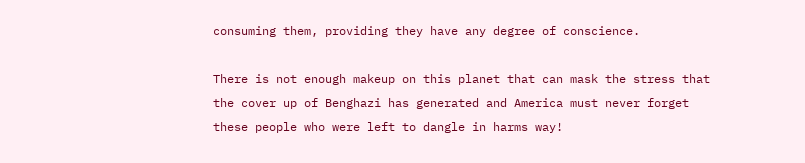consuming them, providing they have any degree of conscience.

There is not enough makeup on this planet that can mask the stress that the cover up of Benghazi has generated and America must never forget these people who were left to dangle in harms way!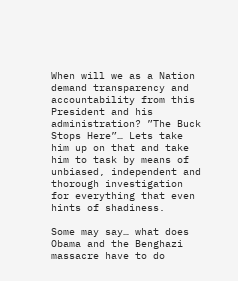When will we as a Nation demand transparency and accountability from this President and his administration? ”The Buck Stops Here”… Lets take him up on that and take him to task by means of unbiased, independent and thorough investigation for everything that even hints of shadiness.

Some may say… what does Obama and the Benghazi massacre have to do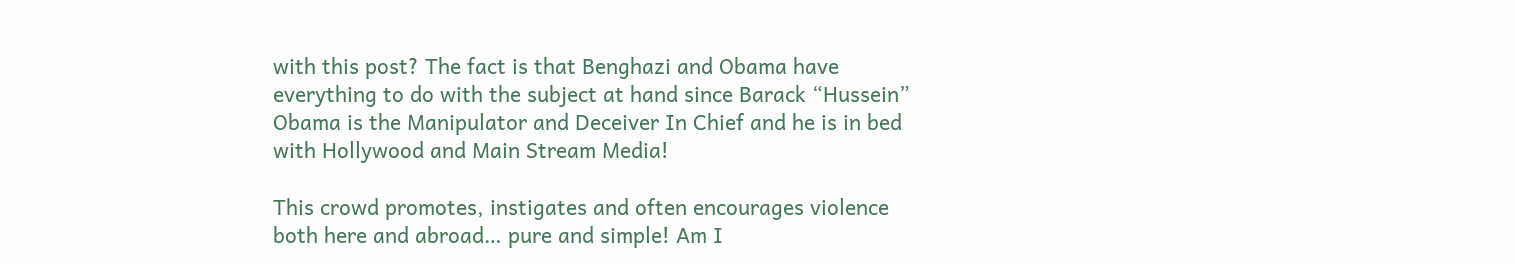with this post? The fact is that Benghazi and Obama have everything to do with the subject at hand since Barack “Hussein” Obama is the Manipulator and Deceiver In Chief and he is in bed with Hollywood and Main Stream Media!

This crowd promotes, instigates and often encourages violence both here and abroad… pure and simple! Am I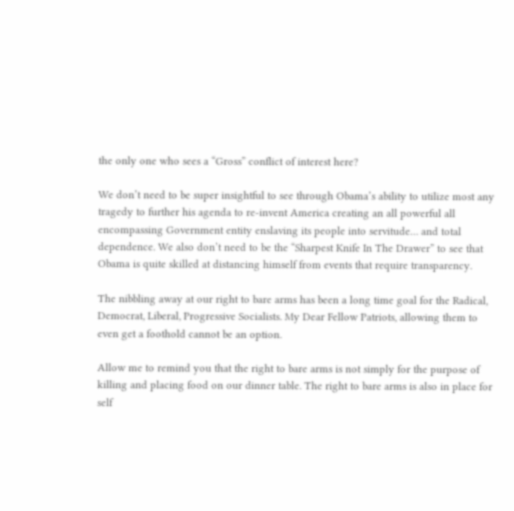the only one who sees a “Gross” conflict of interest here?

We don’t need to be super insightful to see through Obama’s ability to utilize most any tragedy to further his agenda to re-invent America creating an all powerful all encompassing Government entity enslaving its people into servitude… and total dependence. We also don’t need to be the “Sharpest Knife In The Drawer” to see that Obama is quite skilled at distancing himself from events that require transparency.

The nibbling away at our right to bare arms has been a long time goal for the Radical, Democrat, Liberal, Progressive Socialists. My Dear Fellow Patriots, allowing them to even get a foothold cannot be an option.

Allow me to remind you that the right to bare arms is not simply for the purpose of killing and placing food on our dinner table. The right to bare arms is also in place for self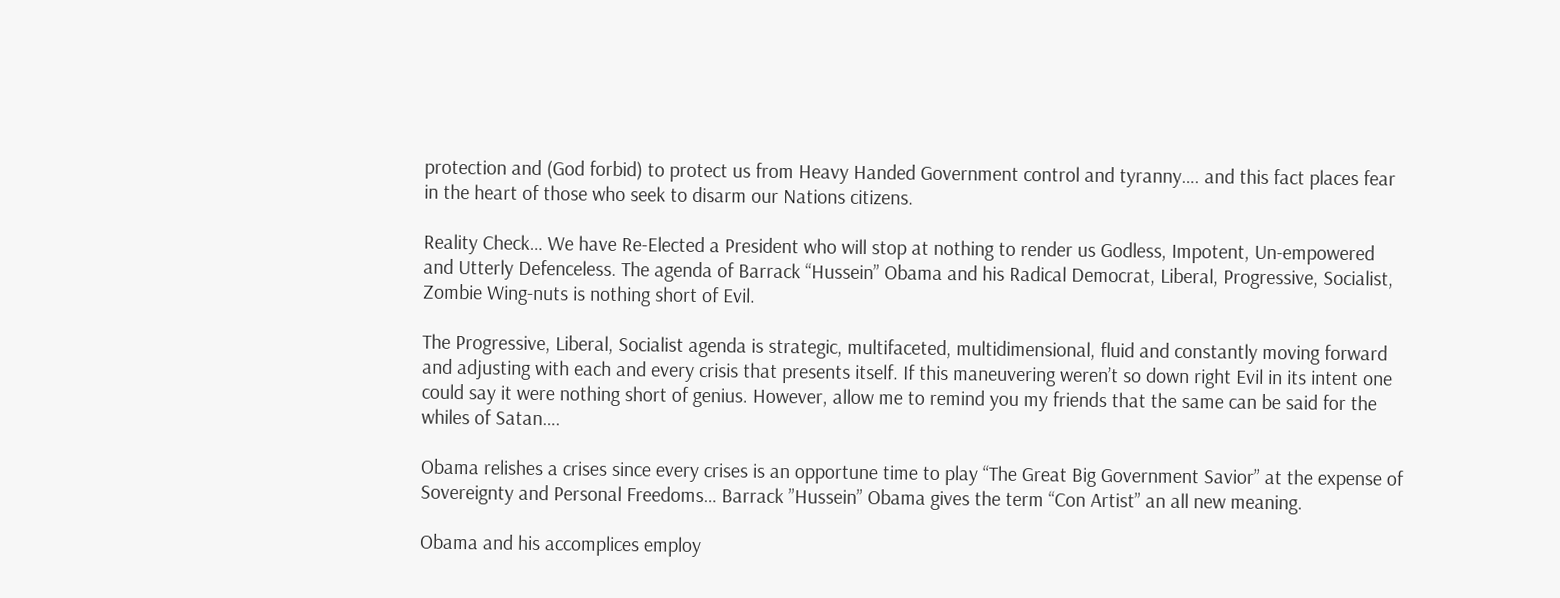protection and (God forbid) to protect us from Heavy Handed Government control and tyranny…. and this fact places fear in the heart of those who seek to disarm our Nations citizens.

Reality Check… We have Re-Elected a President who will stop at nothing to render us Godless, Impotent, Un-empowered and Utterly Defenceless. The agenda of Barrack “Hussein” Obama and his Radical Democrat, Liberal, Progressive, Socialist, Zombie Wing-nuts is nothing short of Evil.

The Progressive, Liberal, Socialist agenda is strategic, multifaceted, multidimensional, fluid and constantly moving forward and adjusting with each and every crisis that presents itself. If this maneuvering weren’t so down right Evil in its intent one could say it were nothing short of genius. However, allow me to remind you my friends that the same can be said for the whiles of Satan….

Obama relishes a crises since every crises is an opportune time to play “The Great Big Government Savior” at the expense of Sovereignty and Personal Freedoms… Barrack ”Hussein” Obama gives the term “Con Artist” an all new meaning.

Obama and his accomplices employ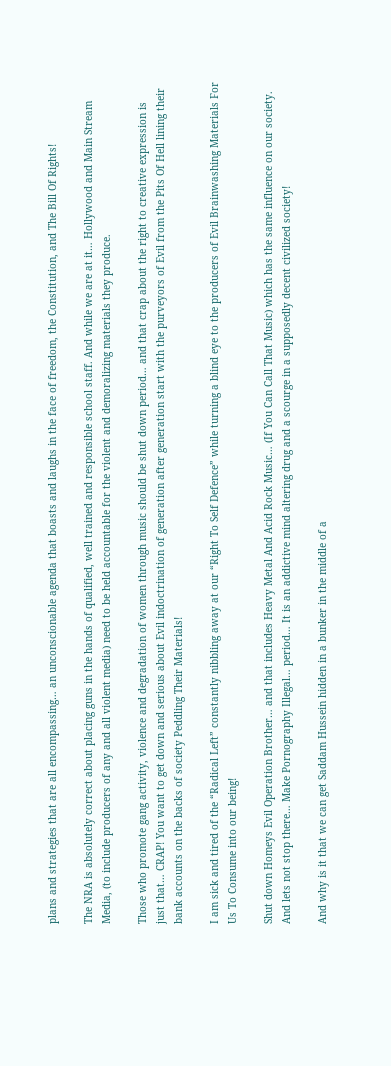plans and strategies that are all encompassing… an unconscionable agenda that boasts and laughs in the face of freedom, the Constitution, and The Bill Of Rights!

The NRA is absolutely correct about placing guns in the hands of qualified, well trained and responsible school staff. And while we are at it… Hollywood and Main Stream Media, (to include producers of any and all violent media) need to be held accountable for the violent and demoralizing materials they produce.

Those who promote gang activity, violence and degradation of women through music should be shut down period… and that crap about the right to creative expression is just that… CRAP! You want to get down and serious about Evil indoctrination of generation after generation start with the purveyors of Evil from the Pits Of Hell lining their bank accounts on the backs of society Peddling Their Materials!

I am sick and tired of the “Radical Left” constantly nibbling away at our “Right To Self Defence” while turning a blind eye to the producers of Evil Brainwashing Materials For Us To Consume into our being!

Shut down Homeys Evil Operation Brother… and that includes Heavy Metal And Acid Rock Music… (If You Can Call That Music) which has the same influence on our society.  And lets not stop there… Make Pornography Illegal… period… It is an addictive mind altering drug and a scourge in a supposedly decent civilized society!

And why is it that we can get Saddam Hussein hidden in a bunker in the middle of a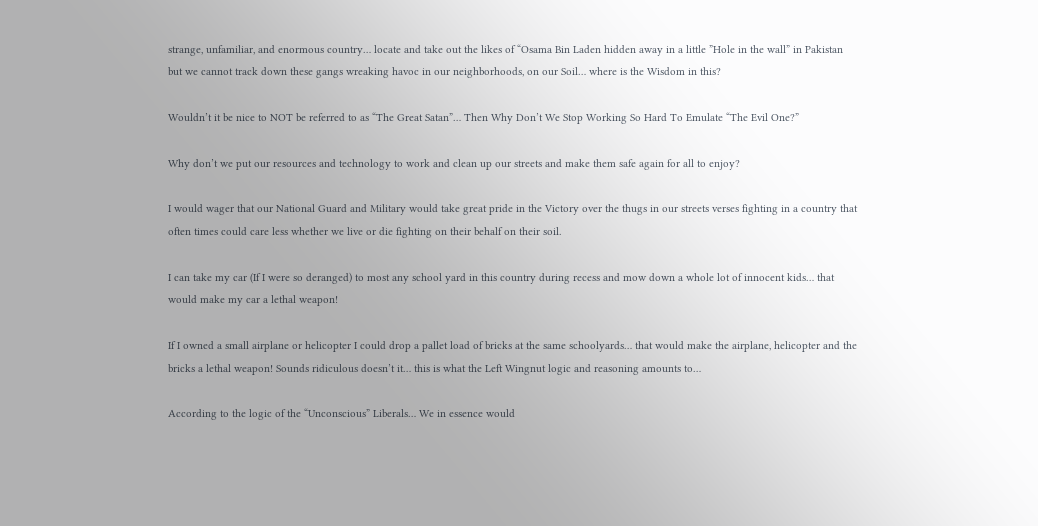strange, unfamiliar, and enormous country… locate and take out the likes of “Osama Bin Laden hidden away in a little ”Hole in the wall” in Pakistan but we cannot track down these gangs wreaking havoc in our neighborhoods, on our Soil… where is the Wisdom in this?

Wouldn’t it be nice to NOT be referred to as “The Great Satan”… Then Why Don’t We Stop Working So Hard To Emulate “The Evil One?”

Why don’t we put our resources and technology to work and clean up our streets and make them safe again for all to enjoy?

I would wager that our National Guard and Military would take great pride in the Victory over the thugs in our streets verses fighting in a country that often times could care less whether we live or die fighting on their behalf on their soil.

I can take my car (If I were so deranged) to most any school yard in this country during recess and mow down a whole lot of innocent kids… that would make my car a lethal weapon!

If I owned a small airplane or helicopter I could drop a pallet load of bricks at the same schoolyards… that would make the airplane, helicopter and the bricks a lethal weapon! Sounds ridiculous doesn’t it… this is what the Left Wingnut logic and reasoning amounts to…

According to the logic of the “Unconscious” Liberals… We in essence would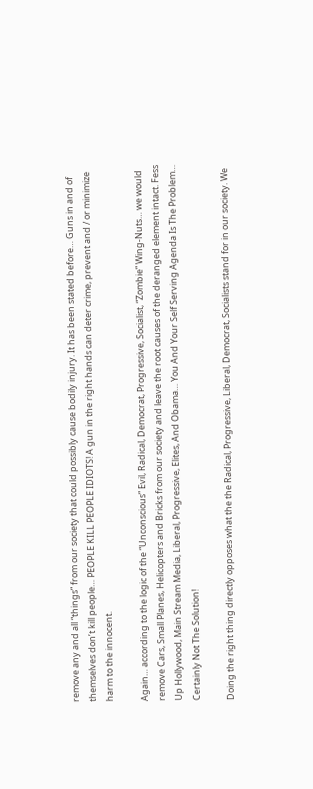remove any and all “things” from our society that could possibly cause bodily injury. It has been stated before… Guns in and of themselves don’t kill people… PEOPLE KILL PEOPLE IDIOTS! A gun in the right hands can deter crime, prevent and / or minimize harm to the innocent.

Again… according to the logic of the “Unconscious” Evil, Radical, Democrat, Progressive, Socialist, “Zombie” Wing-Nuts… we would remove Cars, Small Planes, Helicopters and Bricks from our society and leave the root causes of the deranged element intact. Fess Up Hollywood, Main Stream Media, Liberal, Progressive, Elites, And Obama… You And Your Self Serving Agenda Is The Problem… Certainly Not The Solution!

Doing the right thing directly opposes what the the Radical, Progressive, Liberal, Democrat, Socialists stand for in our society. We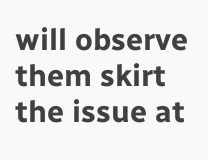will observe them skirt the issue at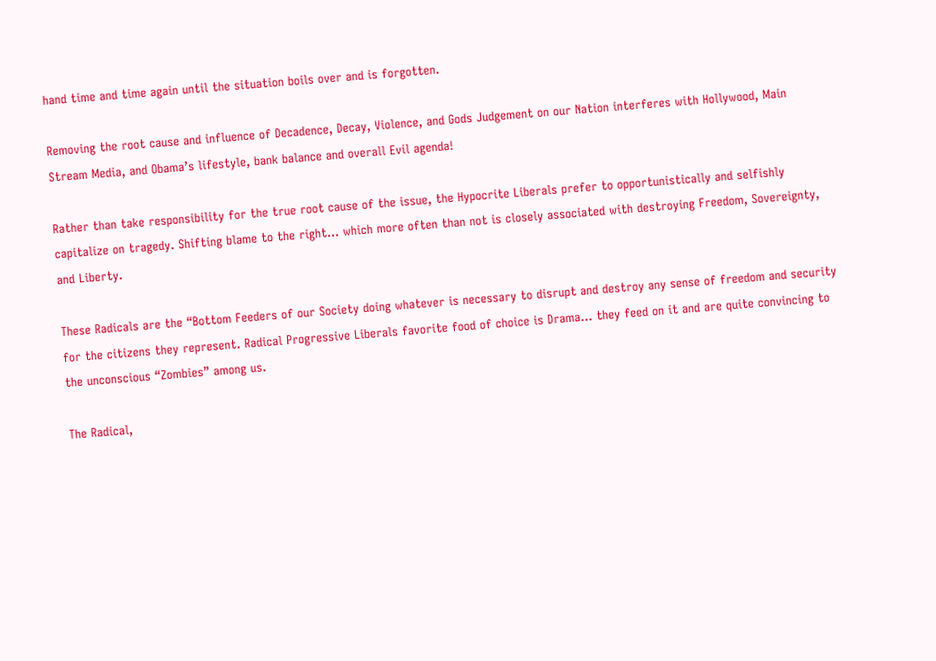hand time and time again until the situation boils over and is forgotten.

Removing the root cause and influence of Decadence, Decay, Violence, and Gods Judgement on our Nation interferes with Hollywood, Main Stream Media, and Obama’s lifestyle, bank balance and overall Evil agenda!

Rather than take responsibility for the true root cause of the issue, the Hypocrite Liberals prefer to opportunistically and selfishly capitalize on tragedy. Shifting blame to the right… which more often than not is closely associated with destroying Freedom, Sovereignty, and Liberty.

These Radicals are the “Bottom Feeders of our Society doing whatever is necessary to disrupt and destroy any sense of freedom and security for the citizens they represent. Radical Progressive Liberals favorite food of choice is Drama… they feed on it and are quite convincing to the unconscious “Zombies” among us.

The Radical,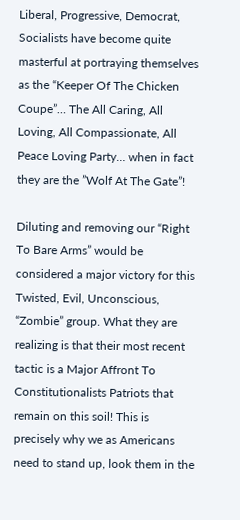Liberal, Progressive, Democrat, Socialists have become quite masterful at portraying themselves as the “Keeper Of The Chicken Coupe”… The All Caring, All Loving, All Compassionate, All Peace Loving Party… when in fact they are the ”Wolf At The Gate”!

Diluting and removing our “Right To Bare Arms” would be considered a major victory for this Twisted, Evil, Unconscious, “Zombie” group. What they are realizing is that their most recent tactic is a Major Affront To Constitutionalists Patriots that remain on this soil! This is precisely why we as Americans need to stand up, look them in the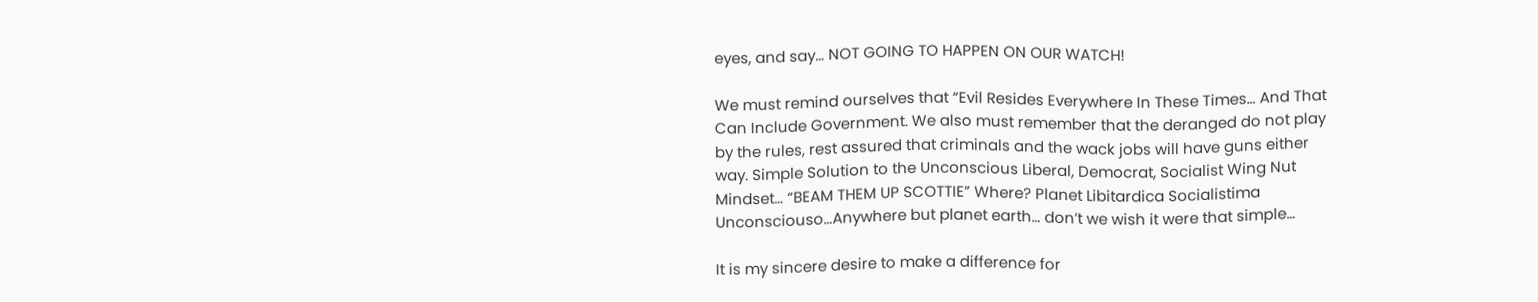eyes, and say… NOT GOING TO HAPPEN ON OUR WATCH!

We must remind ourselves that “Evil Resides Everywhere In These Times… And That Can Include Government. We also must remember that the deranged do not play by the rules, rest assured that criminals and the wack jobs will have guns either way. Simple Solution to the Unconscious Liberal, Democrat, Socialist Wing Nut Mindset… “BEAM THEM UP SCOTTIE” Where? Planet Libitardica Socialistima Unconsciouso…Anywhere but planet earth… don’t we wish it were that simple…

It is my sincere desire to make a difference for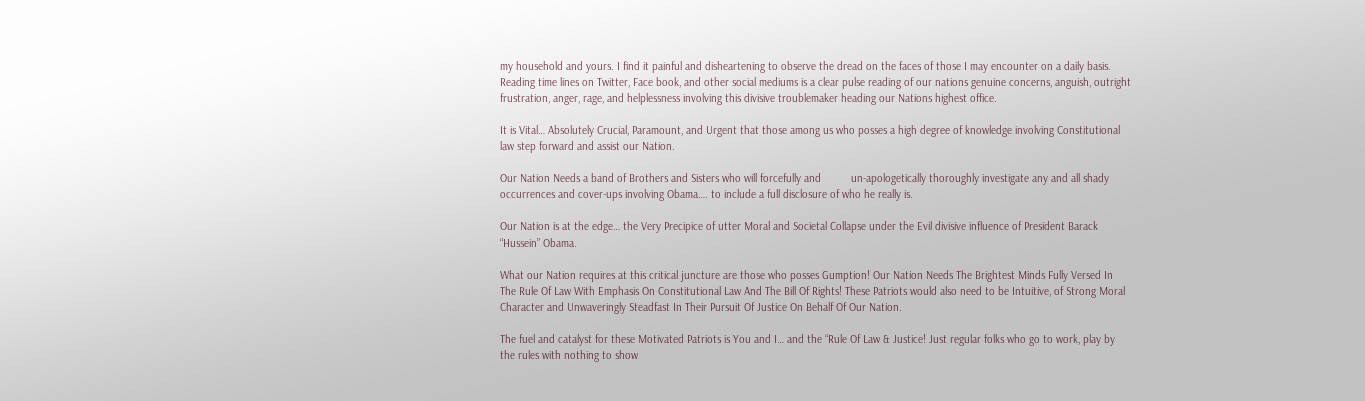my household and yours. I find it painful and disheartening to observe the dread on the faces of those I may encounter on a daily basis. Reading time lines on Twitter, Face book, and other social mediums is a clear pulse reading of our nations genuine concerns, anguish, outright frustration, anger, rage, and helplessness involving this divisive troublemaker heading our Nations highest office.

It is Vital… Absolutely Crucial, Paramount, and Urgent that those among us who posses a high degree of knowledge involving Constitutional law step forward and assist our Nation.

Our Nation Needs a band of Brothers and Sisters who will forcefully and          un-apologetically thoroughly investigate any and all shady occurrences and cover-ups involving Obama…. to include a full disclosure of who he really is.

Our Nation is at the edge… the Very Precipice of utter Moral and Societal Collapse under the Evil divisive influence of President Barack “Hussein” Obama.

What our Nation requires at this critical juncture are those who posses Gumption! Our Nation Needs The Brightest Minds Fully Versed In The Rule Of Law With Emphasis On Constitutional Law And The Bill Of Rights! These Patriots would also need to be Intuitive, of Strong Moral Character and Unwaveringly Steadfast In Their Pursuit Of Justice On Behalf Of Our Nation.

The fuel and catalyst for these Motivated Patriots is You and I… and the “Rule Of Law & Justice! Just regular folks who go to work, play by the rules with nothing to show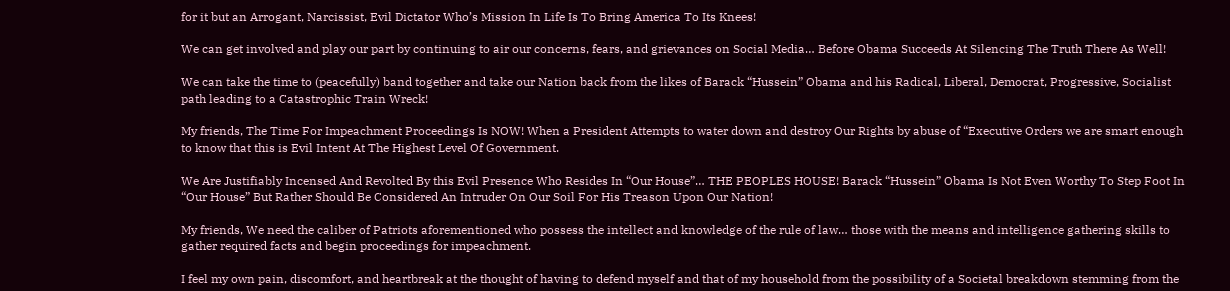for it but an Arrogant, Narcissist, Evil Dictator Who’s Mission In Life Is To Bring America To Its Knees!

We can get involved and play our part by continuing to air our concerns, fears, and grievances on Social Media… Before Obama Succeeds At Silencing The Truth There As Well!

We can take the time to (peacefully) band together and take our Nation back from the likes of Barack “Hussein” Obama and his Radical, Liberal, Democrat, Progressive, Socialist path leading to a Catastrophic Train Wreck!

My friends, The Time For Impeachment Proceedings Is NOW! When a President Attempts to water down and destroy Our Rights by abuse of “Executive Orders we are smart enough to know that this is Evil Intent At The Highest Level Of Government.

We Are Justifiably Incensed And Revolted By this Evil Presence Who Resides In “Our House”… THE PEOPLES HOUSE! Barack “Hussein” Obama Is Not Even Worthy To Step Foot In “Our House” But Rather Should Be Considered An Intruder On Our Soil For His Treason Upon Our Nation!

My friends, We need the caliber of Patriots aforementioned who possess the intellect and knowledge of the rule of law… those with the means and intelligence gathering skills to gather required facts and begin proceedings for impeachment.

I feel my own pain, discomfort, and heartbreak at the thought of having to defend myself and that of my household from the possibility of a Societal breakdown stemming from the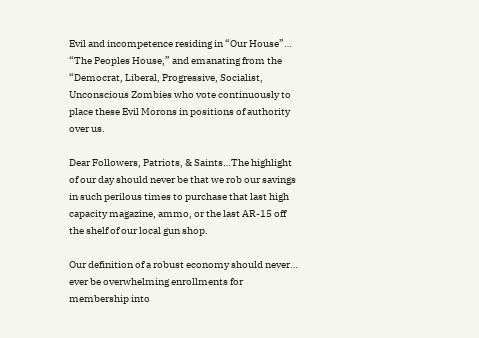Evil and incompetence residing in “Our House”… “The Peoples House,” and emanating from the “Democrat, Liberal, Progressive, Socialist, Unconscious Zombies who vote continuously to place these Evil Morons in positions of authority over us.

Dear Followers, Patriots, & Saints…The highlight of our day should never be that we rob our savings in such perilous times to purchase that last high capacity magazine, ammo, or the last AR-15 off the shelf of our local gun shop.

Our definition of a robust economy should never… ever be overwhelming enrollments for membership into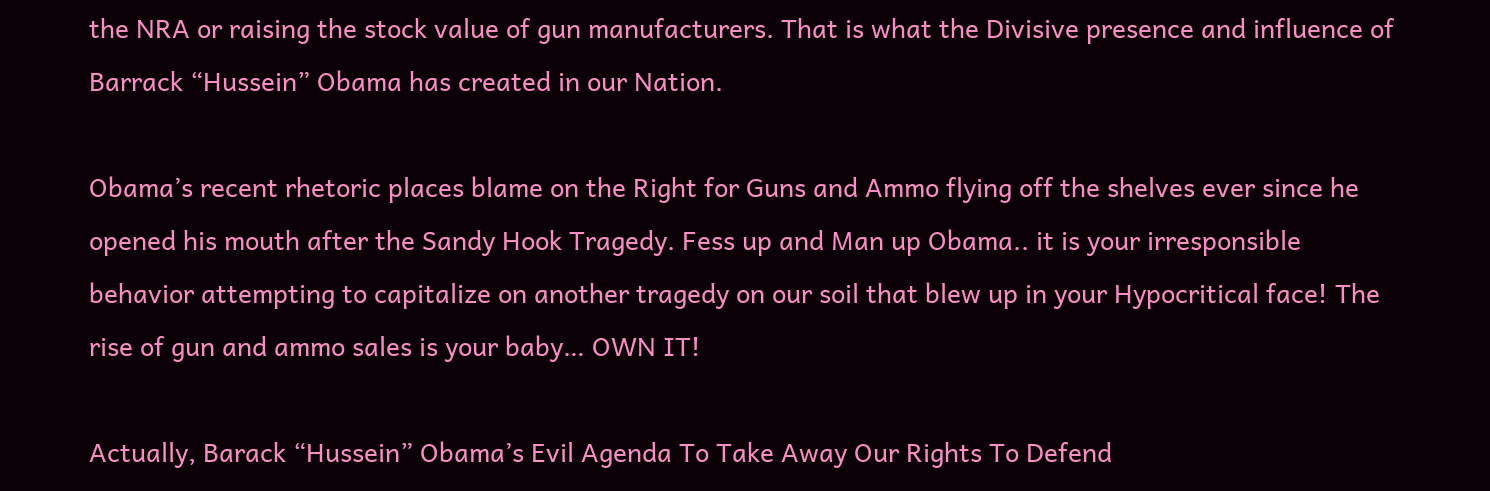the NRA or raising the stock value of gun manufacturers. That is what the Divisive presence and influence of Barrack “Hussein” Obama has created in our Nation.

Obama’s recent rhetoric places blame on the Right for Guns and Ammo flying off the shelves ever since he opened his mouth after the Sandy Hook Tragedy. Fess up and Man up Obama.. it is your irresponsible behavior attempting to capitalize on another tragedy on our soil that blew up in your Hypocritical face! The rise of gun and ammo sales is your baby… OWN IT!

Actually, Barack “Hussein” Obama’s Evil Agenda To Take Away Our Rights To Defend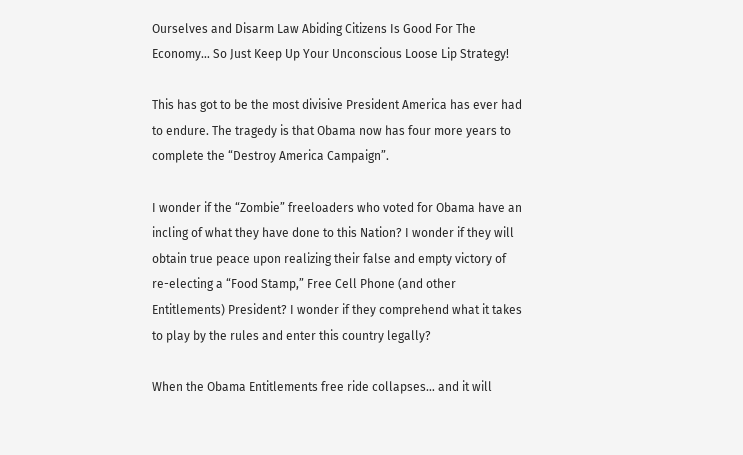Ourselves and Disarm Law Abiding Citizens Is Good For The Economy… So Just Keep Up Your Unconscious Loose Lip Strategy!

This has got to be the most divisive President America has ever had to endure. The tragedy is that Obama now has four more years to complete the “Destroy America Campaign”.

I wonder if the “Zombie” freeloaders who voted for Obama have an incling of what they have done to this Nation? I wonder if they will obtain true peace upon realizing their false and empty victory of re-electing a “Food Stamp,” Free Cell Phone (and other Entitlements) President? I wonder if they comprehend what it takes to play by the rules and enter this country legally?

When the Obama Entitlements free ride collapses… and it will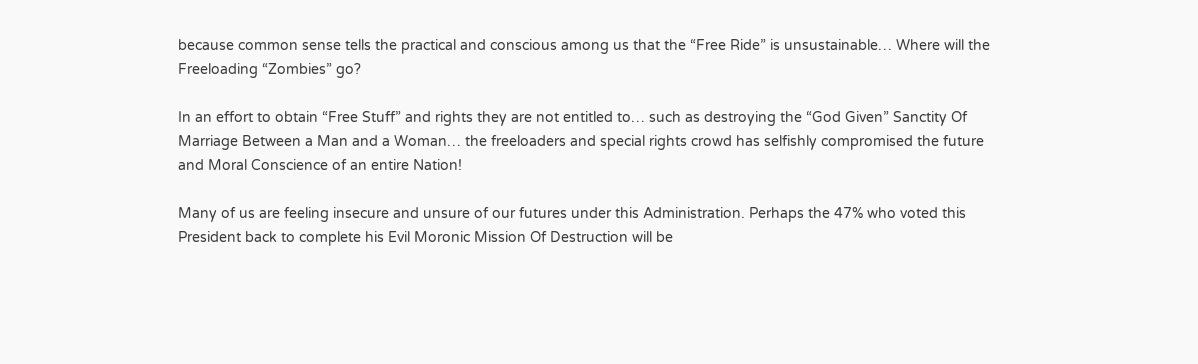because common sense tells the practical and conscious among us that the “Free Ride” is unsustainable… Where will the Freeloading “Zombies” go?

In an effort to obtain “Free Stuff” and rights they are not entitled to… such as destroying the “God Given” Sanctity Of Marriage Between a Man and a Woman… the freeloaders and special rights crowd has selfishly compromised the future and Moral Conscience of an entire Nation!

Many of us are feeling insecure and unsure of our futures under this Administration. Perhaps the 47% who voted this President back to complete his Evil Moronic Mission Of Destruction will be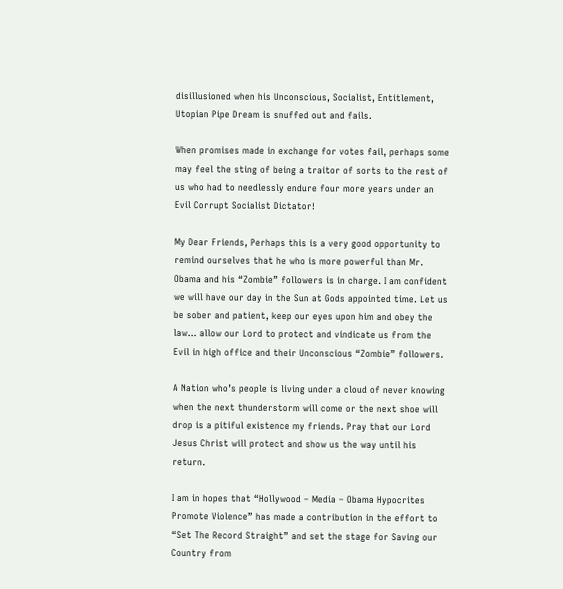disillusioned when his Unconscious, Socialist, Entitlement, Utopian Pipe Dream is snuffed out and fails.

When promises made in exchange for votes fail, perhaps some may feel the sting of being a traitor of sorts to the rest of us who had to needlessly endure four more years under an Evil Corrupt Socialist Dictator!

My Dear Friends, Perhaps this is a very good opportunity to remind ourselves that he who is more powerful than Mr. Obama and his “Zombie” followers is in charge. I am confident we will have our day in the Sun at Gods appointed time. Let us be sober and patient, keep our eyes upon him and obey the law… allow our Lord to protect and vindicate us from the Evil in high office and their Unconscious “Zombie” followers.

A Nation who’s people is living under a cloud of never knowing when the next thunderstorm will come or the next shoe will drop is a pitiful existence my friends. Pray that our Lord Jesus Christ will protect and show us the way until his return.

I am in hopes that “Hollywood – Media – Obama Hypocrites Promote Violence” has made a contribution in the effort to “Set The Record Straight” and set the stage for Saving our Country from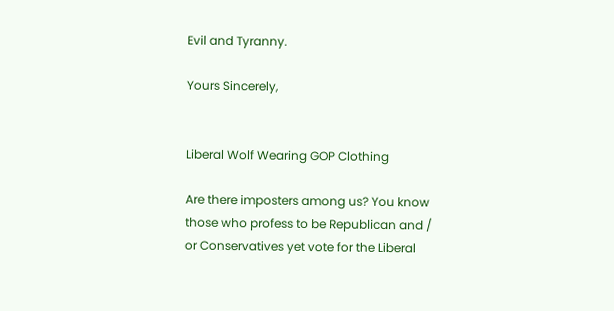Evil and Tyranny.

Yours Sincerely,


Liberal Wolf Wearing GOP Clothing

Are there imposters among us? You know those who profess to be Republican and / or Conservatives yet vote for the Liberal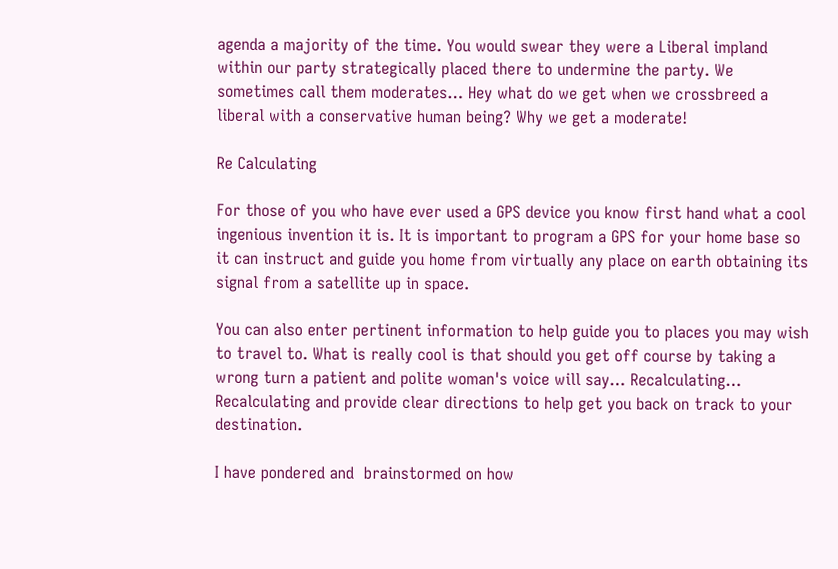agenda a majority of the time. You would swear they were a Liberal impland within our party strategically placed there to undermine the party. We sometimes call them moderates… Hey what do we get when we crossbreed a liberal with a conservative human being? Why we get a moderate!

Re Calculating

For those of you who have ever used a GPS device you know first hand what a cool ingenious invention it is. It is important to program a GPS for your home base so it can instruct and guide you home from virtually any place on earth obtaining its signal from a satellite up in space.

You can also enter pertinent information to help guide you to places you may wish to travel to. What is really cool is that should you get off course by taking a wrong turn a patient and polite woman's voice will say… Recalculating… Recalculating and provide clear directions to help get you back on track to your destination.

I have pondered and  brainstormed on how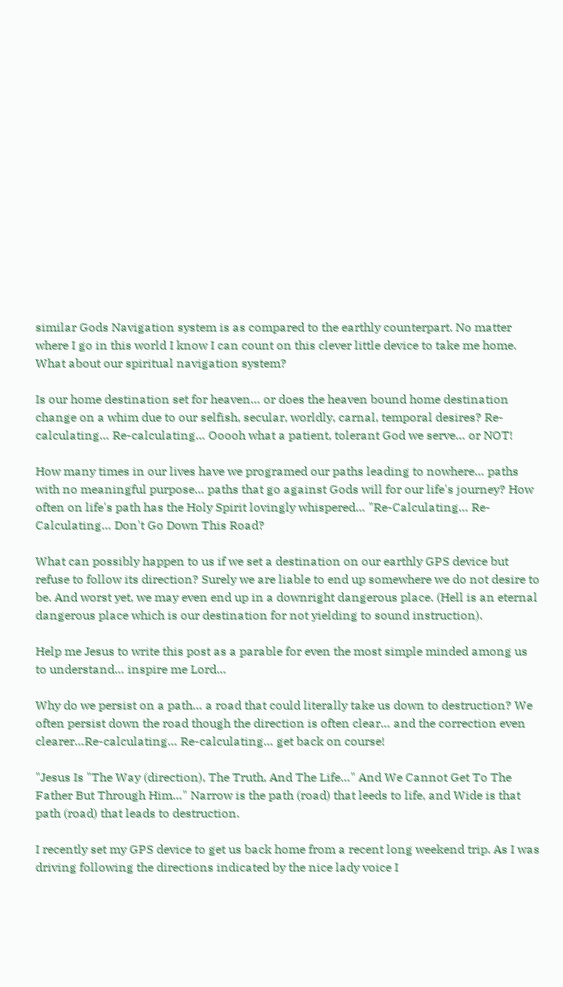similar Gods Navigation system is as compared to the earthly counterpart. No matter where I go in this world I know I can count on this clever little device to take me home. What about our spiritual navigation system?

Is our home destination set for heaven… or does the heaven bound home destination change on a whim due to our selfish, secular, worldly, carnal, temporal desires? Re-calculating… Re-calculating… Ooooh what a patient, tolerant God we serve… or NOT!

How many times in our lives have we programed our paths leading to nowhere… paths with no meaningful purpose… paths that go against Gods will for our life's journey? How often on life's path has the Holy Spirit lovingly whispered… "Re-Calculating… Re-Calculating… Don't Go Down This Road?

What can possibly happen to us if we set a destination on our earthly GPS device but refuse to follow its direction? Surely we are liable to end up somewhere we do not desire to be. And worst yet, we may even end up in a downright dangerous place. (Hell is an eternal dangerous place which is our destination for not yielding to sound instruction).

Help me Jesus to write this post as a parable for even the most simple minded among us to understand… inspire me Lord…

Why do we persist on a path… a road that could literally take us down to destruction? We often persist down the road though the direction is often clear… and the correction even clearer…Re-calculating… Re-calculating… get back on course!

"Jesus Is "The Way (direction), The Truth, And The Life…" And We Cannot Get To The Father But Through Him…" Narrow is the path (road) that leeds to life, and Wide is that path (road) that leads to destruction.

I recently set my GPS device to get us back home from a recent long weekend trip. As I was driving following the directions indicated by the nice lady voice I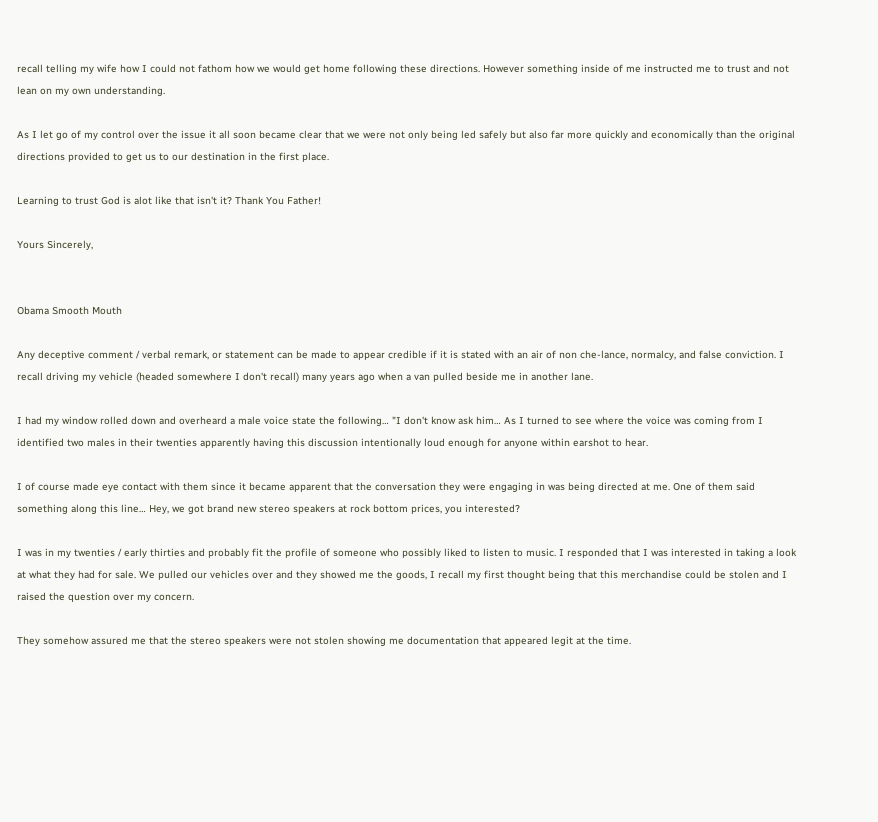recall telling my wife how I could not fathom how we would get home following these directions. However something inside of me instructed me to trust and not lean on my own understanding.

As I let go of my control over the issue it all soon became clear that we were not only being led safely but also far more quickly and economically than the original directions provided to get us to our destination in the first place.

Learning to trust God is alot like that isn't it? Thank You Father!

Yours Sincerely,


Obama Smooth Mouth

Any deceptive comment / verbal remark, or statement can be made to appear credible if it is stated with an air of non che-lance, normalcy, and false conviction. I recall driving my vehicle (headed somewhere I don't recall) many years ago when a van pulled beside me in another lane.

I had my window rolled down and overheard a male voice state the following… "I don't know ask him… As I turned to see where the voice was coming from I identified two males in their twenties apparently having this discussion intentionally loud enough for anyone within earshot to hear.

I of course made eye contact with them since it became apparent that the conversation they were engaging in was being directed at me. One of them said something along this line… Hey, we got brand new stereo speakers at rock bottom prices, you interested?

I was in my twenties / early thirties and probably fit the profile of someone who possibly liked to listen to music. I responded that I was interested in taking a look at what they had for sale. We pulled our vehicles over and they showed me the goods, I recall my first thought being that this merchandise could be stolen and I raised the question over my concern.

They somehow assured me that the stereo speakers were not stolen showing me documentation that appeared legit at the time.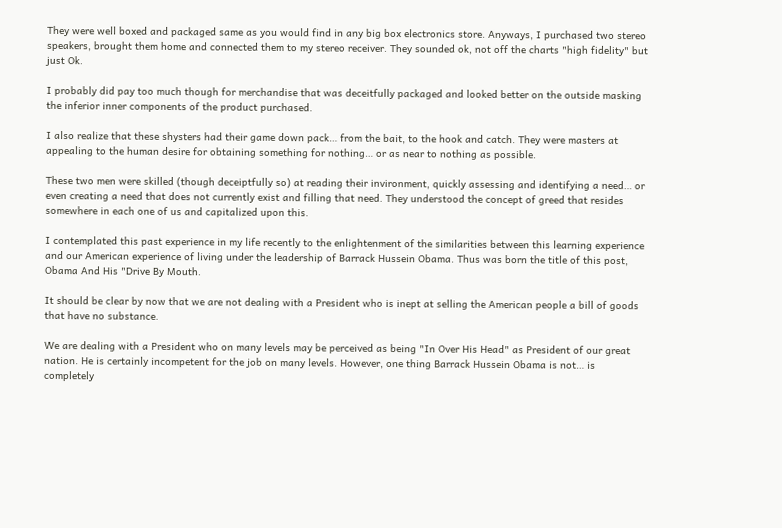They were well boxed and packaged same as you would find in any big box electronics store. Anyways, I purchased two stereo speakers, brought them home and connected them to my stereo receiver. They sounded ok, not off the charts "high fidelity" but just Ok.

I probably did pay too much though for merchandise that was deceitfully packaged and looked better on the outside masking the inferior inner components of the product purchased.

I also realize that these shysters had their game down pack… from the bait, to the hook and catch. They were masters at appealing to the human desire for obtaining something for nothing… or as near to nothing as possible.

These two men were skilled (though deceiptfully so) at reading their invironment, quickly assessing and identifying a need… or even creating a need that does not currently exist and filling that need. They understood the concept of greed that resides somewhere in each one of us and capitalized upon this.

I contemplated this past experience in my life recently to the enlightenment of the similarities between this learning experience and our American experience of living under the leadership of Barrack Hussein Obama. Thus was born the title of this post, Obama And His "Drive By Mouth.

It should be clear by now that we are not dealing with a President who is inept at selling the American people a bill of goods that have no substance.

We are dealing with a President who on many levels may be perceived as being "In Over His Head" as President of our great nation. He is certainly incompetent for the job on many levels. However, one thing Barrack Hussein Obama is not… is completely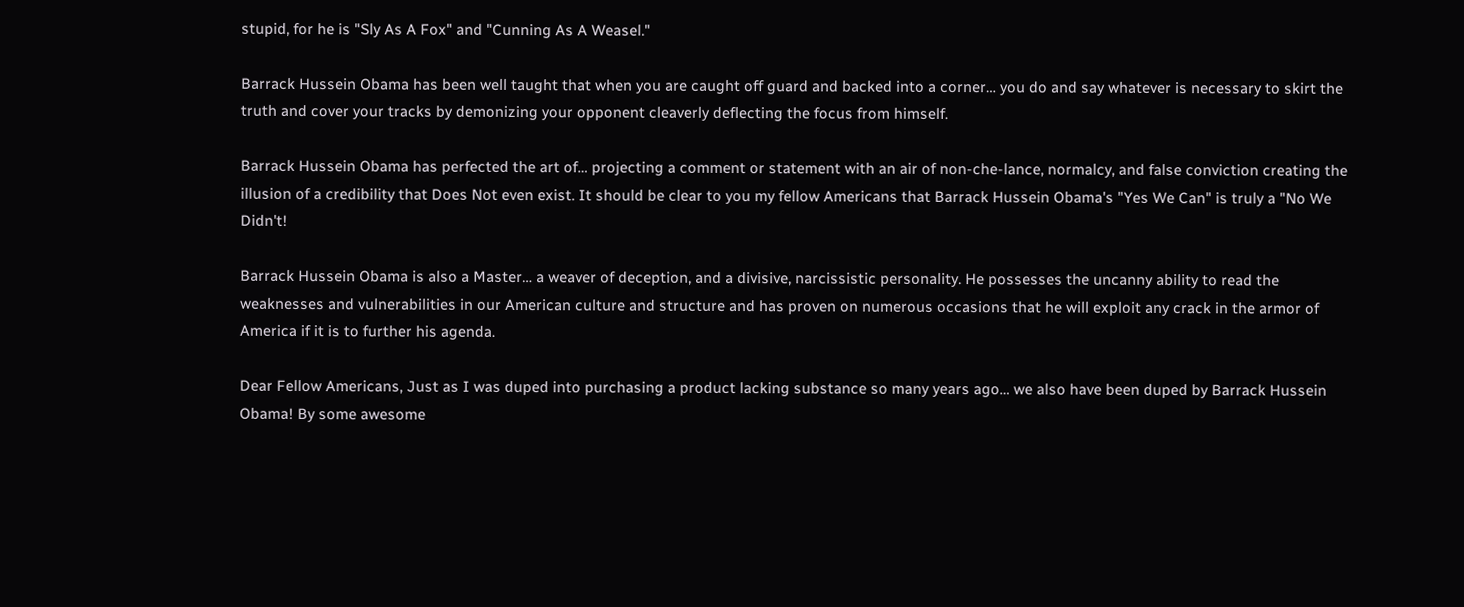stupid, for he is "Sly As A Fox" and "Cunning As A Weasel."

Barrack Hussein Obama has been well taught that when you are caught off guard and backed into a corner… you do and say whatever is necessary to skirt the truth and cover your tracks by demonizing your opponent cleaverly deflecting the focus from himself.

Barrack Hussein Obama has perfected the art of… projecting a comment or statement with an air of non-che-lance, normalcy, and false conviction creating the illusion of a credibility that Does Not even exist. It should be clear to you my fellow Americans that Barrack Hussein Obama's "Yes We Can" is truly a "No We Didn't!

Barrack Hussein Obama is also a Master… a weaver of deception, and a divisive, narcissistic personality. He possesses the uncanny ability to read the weaknesses and vulnerabilities in our American culture and structure and has proven on numerous occasions that he will exploit any crack in the armor of America if it is to further his agenda.

Dear Fellow Americans, Just as I was duped into purchasing a product lacking substance so many years ago… we also have been duped by Barrack Hussein Obama! By some awesome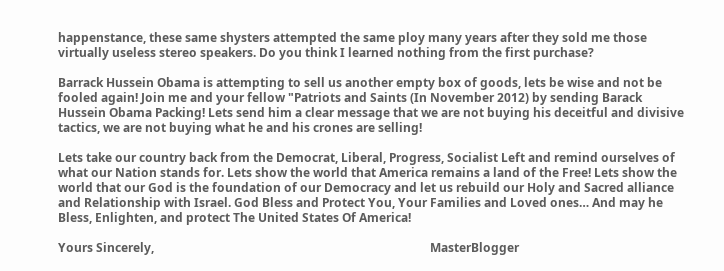happenstance, these same shysters attempted the same ploy many years after they sold me those virtually useless stereo speakers. Do you think I learned nothing from the first purchase?

Barrack Hussein Obama is attempting to sell us another empty box of goods, lets be wise and not be fooled again! Join me and your fellow "Patriots and Saints (In November 2012) by sending Barack Hussein Obama Packing! Lets send him a clear message that we are not buying his deceitful and divisive tactics, we are not buying what he and his crones are selling!

Lets take our country back from the Democrat, Liberal, Progress, Socialist Left and remind ourselves of what our Nation stands for. Lets show the world that America remains a land of the Free! Lets show the world that our God is the foundation of our Democracy and let us rebuild our Holy and Sacred alliance and Relationship with Israel. God Bless and Protect You, Your Families and Loved ones… And may he Bless, Enlighten, and protect The United States Of America!

Yours Sincerely,                                                                                            MasterBlogger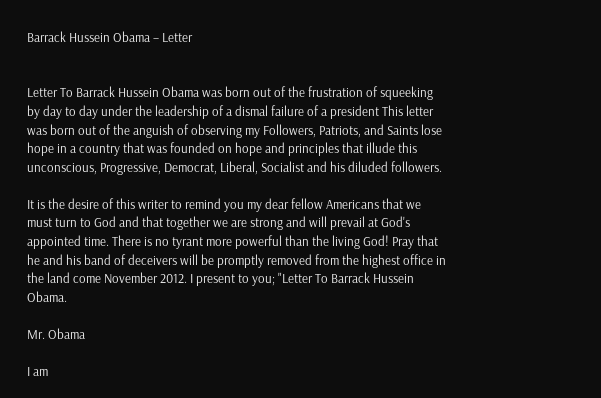Barrack Hussein Obama – Letter


Letter To Barrack Hussein Obama was born out of the frustration of squeeking by day to day under the leadership of a dismal failure of a president This letter was born out of the anguish of observing my Followers, Patriots, and Saints lose hope in a country that was founded on hope and principles that illude this unconscious, Progressive, Democrat, Liberal, Socialist and his diluded followers.

It is the desire of this writer to remind you my dear fellow Americans that we must turn to God and that together we are strong and will prevail at God's appointed time. There is no tyrant more powerful than the living God! Pray that he and his band of deceivers will be promptly removed from the highest office in the land come November 2012. I present to you; "Letter To Barrack Hussein Obama.

Mr. Obama

I am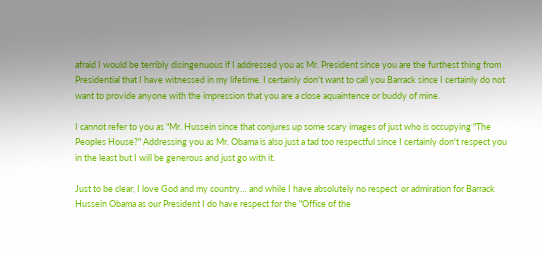afraid I would be terribly disingenuous if I addressed you as Mr. President since you are the furthest thing from Presidential that I have witnessed in my lifetime. I certainly don't want to call you Barrack since I certainly do not want to provide anyone with the impression that you are a close aquaintence or buddy of mine.

I cannot refer to you as "Mr. Hussein since that conjures up some scary images of just who is occupying "The Peoples House?" Addressing you as Mr. Obama is also just a tad too respectful since I certainly don't respect you in the least but I will be generous and just go with it.

Just to be clear, I love God and my country… and while I have absolutely no respect  or admiration for Barrack Hussein Obama as our President I do have respect for the "Office of the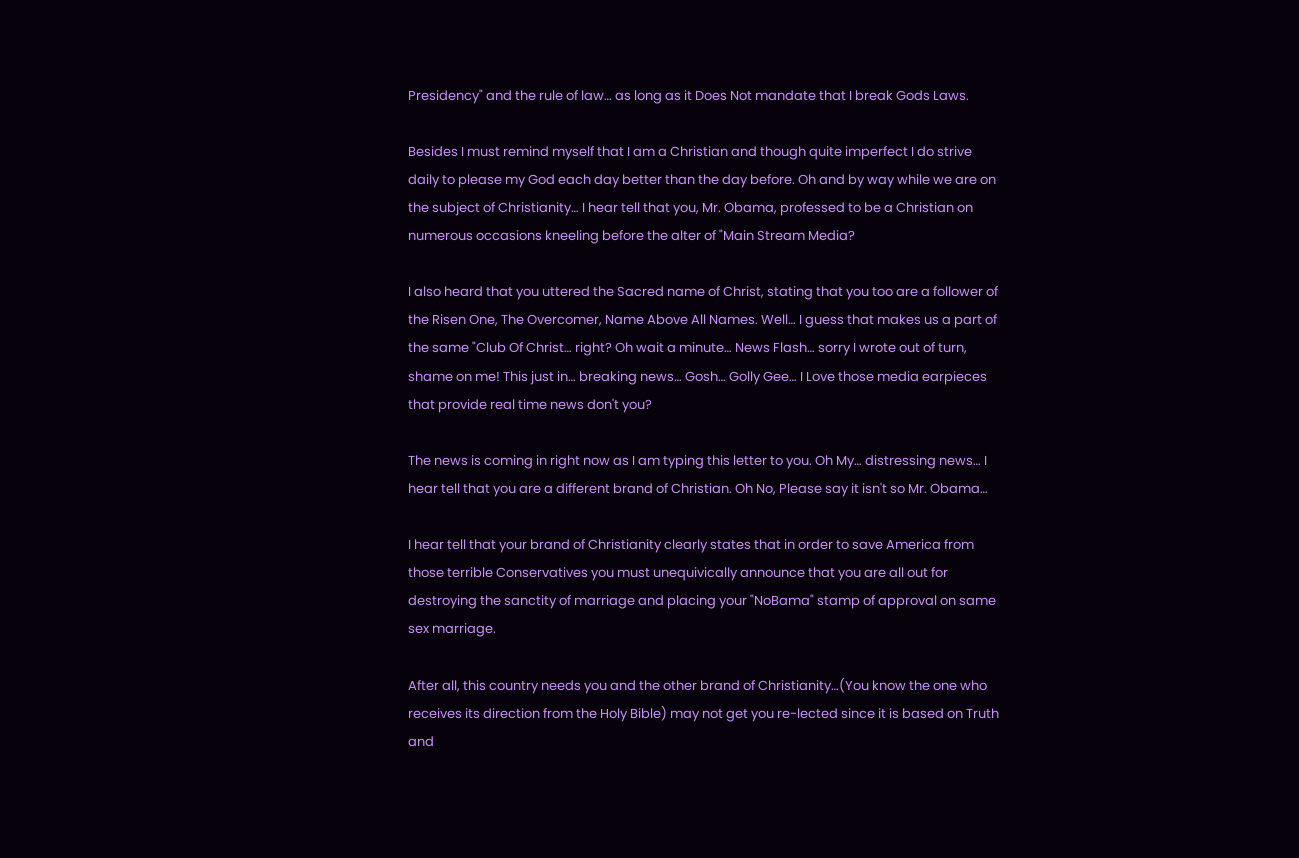Presidency" and the rule of law… as long as it Does Not mandate that I break Gods Laws.

Besides I must remind myself that I am a Christian and though quite imperfect I do strive daily to please my God each day better than the day before. Oh and by way while we are on the subject of Christianity… I hear tell that you, Mr. Obama, professed to be a Christian on numerous occasions kneeling before the alter of "Main Stream Media?

I also heard that you uttered the Sacred name of Christ, stating that you too are a follower of the Risen One, The Overcomer, Name Above All Names. Well… I guess that makes us a part of the same "Club Of Christ… right? Oh wait a minute… News Flash… sorry I wrote out of turn, shame on me! This just in… breaking news… Gosh… Golly Gee… I Love those media earpieces that provide real time news don't you?

The news is coming in right now as I am typing this letter to you. Oh My… distressing news… I hear tell that you are a different brand of Christian. Oh No, Please say it isn't so Mr. Obama…

I hear tell that your brand of Christianity clearly states that in order to save America from those terrible Conservatives you must unequivically announce that you are all out for destroying the sanctity of marriage and placing your "NoBama" stamp of approval on same sex marriage.

After all, this country needs you and the other brand of Christianity…(You know the one who receives its direction from the Holy Bible) may not get you re-lected since it is based on Truth and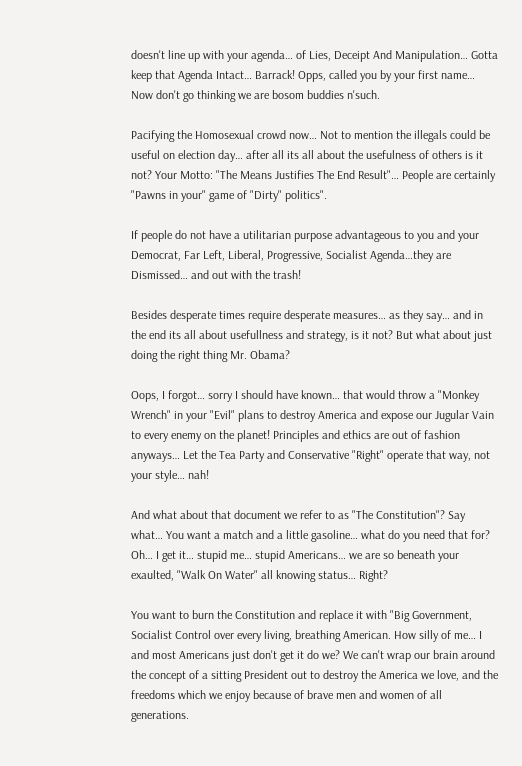doesn't line up with your agenda… of Lies, Deceipt And Manipulation… Gotta keep that Agenda Intact… Barrack! Opps, called you by your first name… Now don't go thinking we are bosom buddies n'such.

Pacifying the Homosexual crowd now… Not to mention the illegals could be useful on election day… after all its all about the usefulness of others is it not? Your Motto: "The Means Justifies The End Result"… People are certainly "Pawns in your" game of "Dirty" politics".

If people do not have a utilitarian purpose advantageous to you and your Democrat, Far Left, Liberal, Progressive, Socialist Agenda…they are Dismissed… and out with the trash!

Besides desperate times require desperate measures… as they say… and in the end its all about usefullness and strategy, is it not? But what about just doing the right thing Mr. Obama?

Oops, I forgot… sorry I should have known… that would throw a "Monkey Wrench" in your "Evil" plans to destroy America and expose our Jugular Vain to every enemy on the planet! Principles and ethics are out of fashion anyways… Let the Tea Party and Conservative "Right" operate that way, not your style… nah!

And what about that document we refer to as "The Constitution"? Say what… You want a match and a little gasoline… what do you need that for? Oh… I get it… stupid me… stupid Americans… we are so beneath your exaulted, "Walk On Water" all knowing status… Right?

You want to burn the Constitution and replace it with "Big Government, Socialist Control over every living, breathing American. How silly of me… I and most Americans just don't get it do we? We can't wrap our brain around the concept of a sitting President out to destroy the America we love, and the freedoms which we enjoy because of brave men and women of all generations.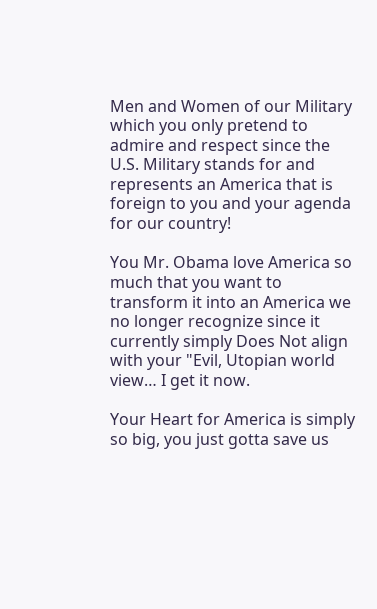Men and Women of our Military which you only pretend to admire and respect since the U.S. Military stands for and represents an America that is foreign to you and your agenda for our country!

You Mr. Obama love America so much that you want to transform it into an America we no longer recognize since it currently simply Does Not align with your "Evil, Utopian world view… I get it now.

Your Heart for America is simply so big, you just gotta save us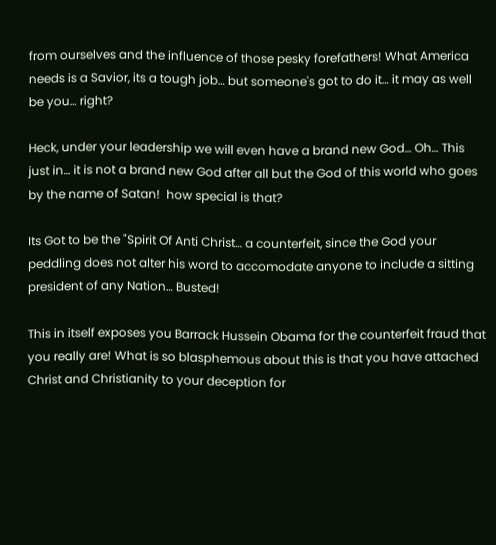from ourselves and the influence of those pesky forefathers! What America needs is a Savior, its a tough job… but someone's got to do it… it may as well be you… right?

Heck, under your leadership we will even have a brand new God… Oh… This just in… it is not a brand new God after all but the God of this world who goes by the name of Satan!  how special is that?

Its Got to be the "Spirit Of Anti Christ… a counterfeit, since the God your peddling does not alter his word to accomodate anyone to include a sitting president of any Nation… Busted!

This in itself exposes you Barrack Hussein Obama for the counterfeit fraud that you really are! What is so blasphemous about this is that you have attached Christ and Christianity to your deception for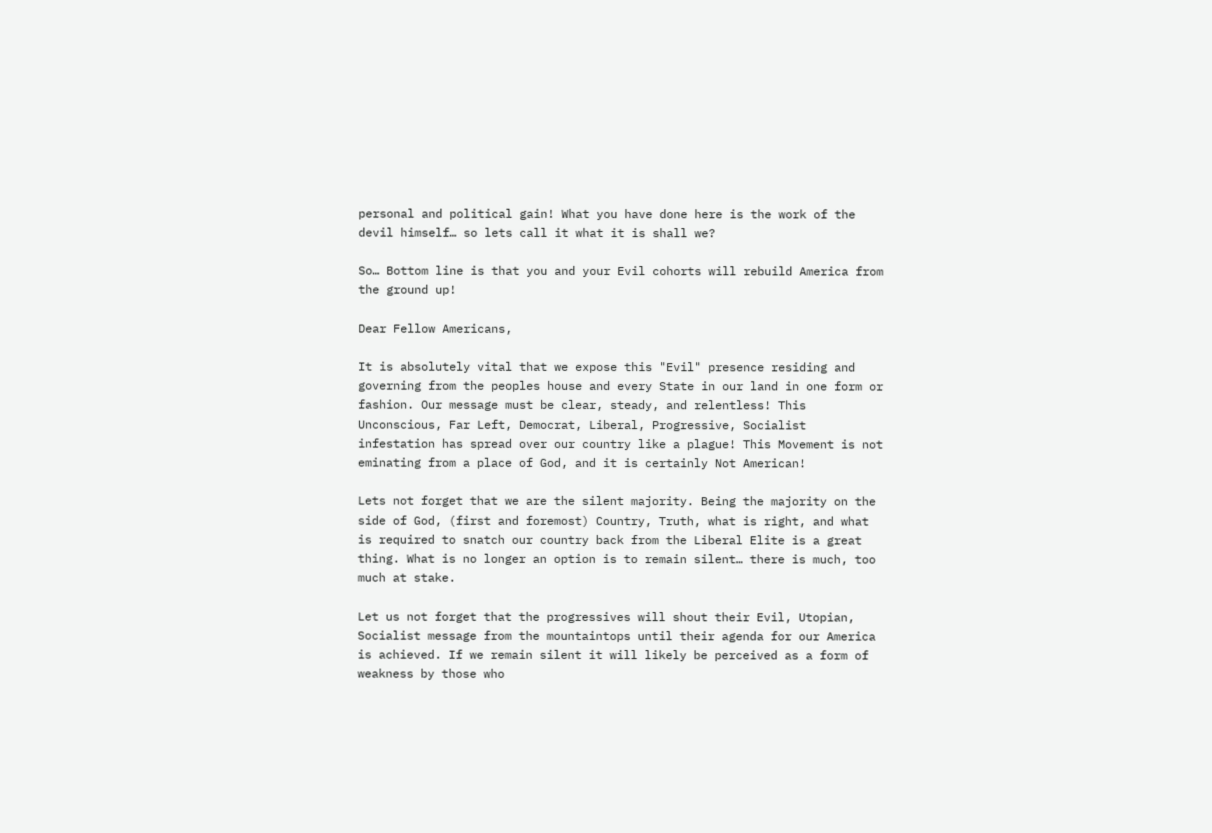personal and political gain! What you have done here is the work of the devil himself… so lets call it what it is shall we?

So… Bottom line is that you and your Evil cohorts will rebuild America from the ground up!

Dear Fellow Americans,

It is absolutely vital that we expose this "Evil" presence residing and governing from the peoples house and every State in our land in one form or fashion. Our message must be clear, steady, and relentless! This Unconscious, Far Left, Democrat, Liberal, Progressive, Socialist infestation has spread over our country like a plague! This Movement is not eminating from a place of God, and it is certainly Not American!

Lets not forget that we are the silent majority. Being the majority on the side of God, (first and foremost) Country, Truth, what is right, and what is required to snatch our country back from the Liberal Elite is a great thing. What is no longer an option is to remain silent… there is much, too much at stake.

Let us not forget that the progressives will shout their Evil, Utopian, Socialist message from the mountaintops until their agenda for our America is achieved. If we remain silent it will likely be perceived as a form of weakness by those who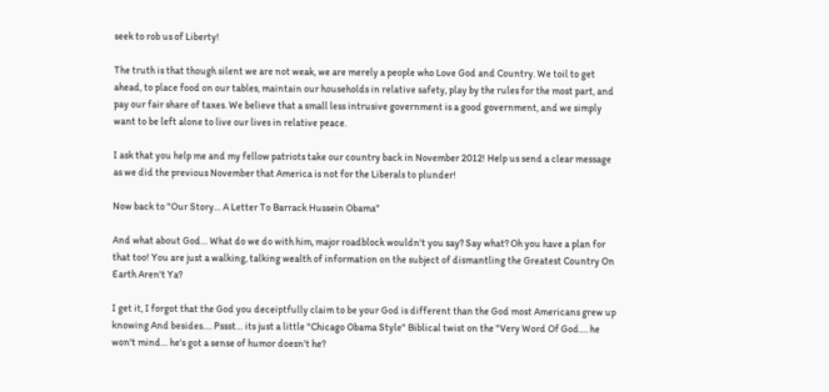seek to rob us of Liberty!

The truth is that though silent we are not weak, we are merely a people who Love God and Country. We toil to get ahead, to place food on our tables, maintain our households in relative safety, play by the rules for the most part, and pay our fair share of taxes. We believe that a small less intrusive government is a good government, and we simply want to be left alone to live our lives in relative peace.

I ask that you help me and my fellow patriots take our country back in November 2012! Help us send a clear message as we did the previous November that America is not for the Liberals to plunder!

Now back to "Our Story… A Letter To Barrack Hussein Obama"

And what about God… What do we do with him, major roadblock wouldn't you say? Say what? Oh you have a plan for that too! You are just a walking, talking wealth of information on the subject of dismantling the Greatest Country On Earth Aren't Ya?

I get it, I forgot that the God you deceiptfully claim to be your God is different than the God most Americans grew up knowing And besides…. Pssst… its just a little "Chicago Obama Style" Biblical twist on the "Very Word Of God…. he won't mind… he's got a sense of humor doesn't he?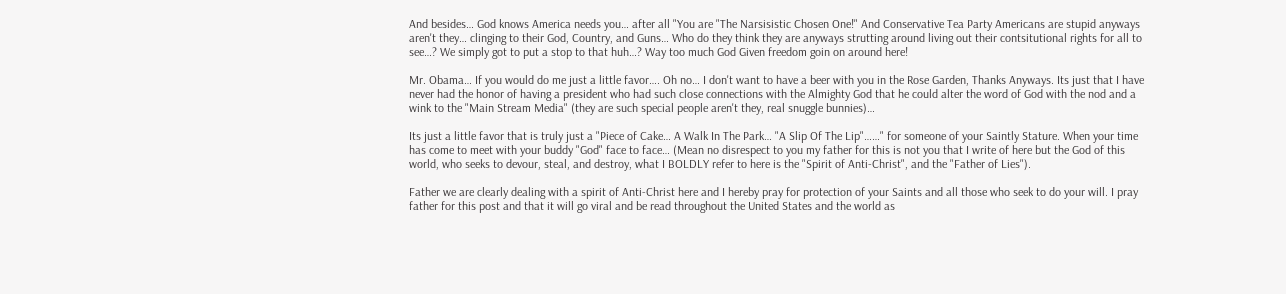And besides… God knows America needs you… after all "You are "The Narsisistic Chosen One!" And Conservative Tea Party Americans are stupid anyways aren't they… clinging to their God, Country, and Guns… Who do they think they are anyways strutting around living out their contsitutional rights for all to see…? We simply got to put a stop to that huh…? Way too much God Given freedom goin on around here!

Mr. Obama… If you would do me just a little favor…. Oh no… I don't want to have a beer with you in the Rose Garden, Thanks Anyways. Its just that I have never had the honor of having a president who had such close connections with the Almighty God that he could alter the word of God with the nod and a wink to the "Main Stream Media" (they are such special people aren't they, real snuggle bunnies)…

Its just a little favor that is truly just a "Piece of Cake… A Walk In The Park… "A Slip Of The Lip"……" for someone of your Saintly Stature. When your time has come to meet with your buddy "God" face to face… (Mean no disrespect to you my father for this is not you that I write of here but the God of this world, who seeks to devour, steal, and destroy, what I BOLDLY refer to here is the "Spirit of Anti-Christ", and the "Father of Lies").

Father we are clearly dealing with a spirit of Anti-Christ here and I hereby pray for protection of your Saints and all those who seek to do your will. I pray father for this post and that it will go viral and be read throughout the United States and the world as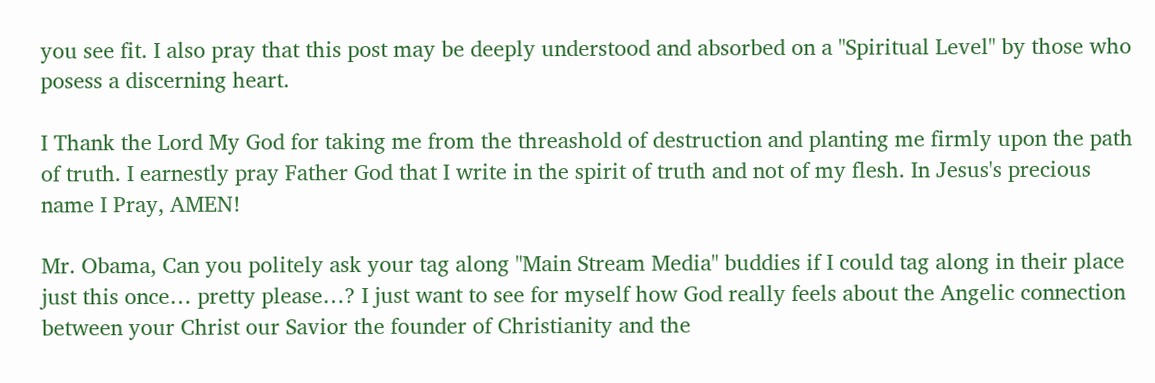you see fit. I also pray that this post may be deeply understood and absorbed on a "Spiritual Level" by those who posess a discerning heart.

I Thank the Lord My God for taking me from the threashold of destruction and planting me firmly upon the path of truth. I earnestly pray Father God that I write in the spirit of truth and not of my flesh. In Jesus's precious name I Pray, AMEN!

Mr. Obama, Can you politely ask your tag along "Main Stream Media" buddies if I could tag along in their place just this once… pretty please…? I just want to see for myself how God really feels about the Angelic connection between your Christ our Savior the founder of Christianity and the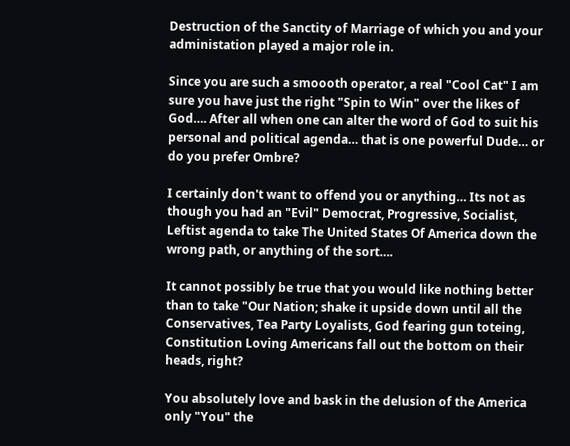Destruction of the Sanctity of Marriage of which you and your administation played a major role in.

Since you are such a smoooth operator, a real "Cool Cat" I am sure you have just the right "Spin to Win" over the likes of God…. After all when one can alter the word of God to suit his personal and political agenda… that is one powerful Dude… or do you prefer Ombre?

I certainly don't want to offend you or anything… Its not as though you had an "Evil" Democrat, Progressive, Socialist, Leftist agenda to take The United States Of America down the wrong path, or anything of the sort….

It cannot possibly be true that you would like nothing better than to take "Our Nation; shake it upside down until all the Conservatives, Tea Party Loyalists, God fearing gun toteing, Constitution Loving Americans fall out the bottom on their heads, right?

You absolutely love and bask in the delusion of the America only "You" the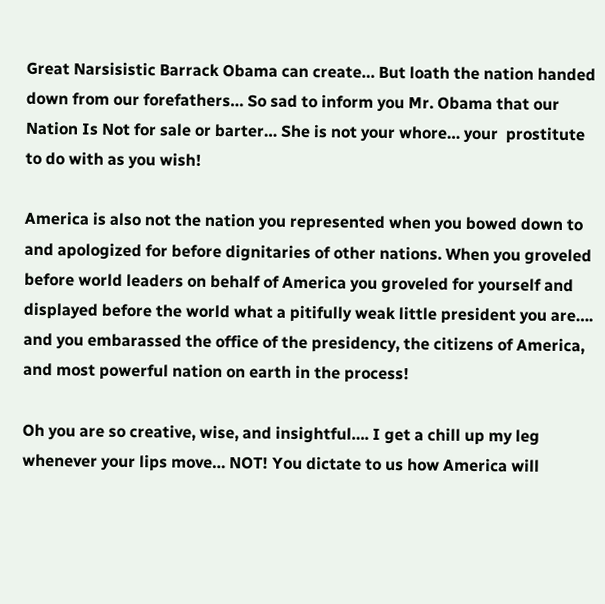Great Narsisistic Barrack Obama can create… But loath the nation handed down from our forefathers… So sad to inform you Mr. Obama that our Nation Is Not for sale or barter… She is not your whore… your  prostitute to do with as you wish!

America is also not the nation you represented when you bowed down to and apologized for before dignitaries of other nations. When you groveled before world leaders on behalf of America you groveled for yourself and displayed before the world what a pitifully weak little president you are…. and you embarassed the office of the presidency, the citizens of America, and most powerful nation on earth in the process!

Oh you are so creative, wise, and insightful…. I get a chill up my leg whenever your lips move… NOT! You dictate to us how America will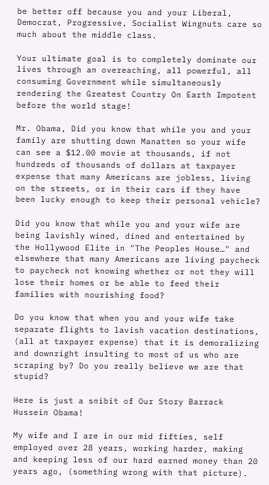be better off because you and your Liberal, Democrat, Progressive, Socialist Wingnuts care so much about the middle class.

Your ultimate goal is to completely dominate our lives through an overeaching, all powerful, all consuming Government while simultaneously rendering the Greatest Country On Earth Impotent before the world stage!

Mr. Obama, Did you know that while you and your family are shutting down Manatten so your wife can see a $12.00 movie at thousands, if not hundreds of thousands of dollars at taxpayer expense that many Americans are jobless, living on the streets, or in their cars if they have been lucky enough to keep their personal vehicle?

Did you know that while you and your wife are being lavishly wined, dined and entertained by the Hollywood Elite in "The Peoples House…" and elsewhere that many Americans are living paycheck to paycheck not knowing whether or not they will lose their homes or be able to feed their families with nourishing food?

Do you know that when you and your wife take separate flights to lavish vacation destinations, (all at taxpayer expense) that it is demoralizing and downright insulting to most of us who are scraping by? Do you really believe we are that stupid?

Here is just a snibit of Our Story Barrack Hussein Obama!

My wife and I are in our mid fifties, self employed over 28 years, working harder, making and keeping less of our hard earned money than 20 years ago, (something wrong with that picture).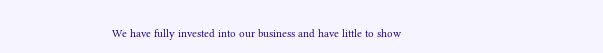We have fully invested into our business and have little to show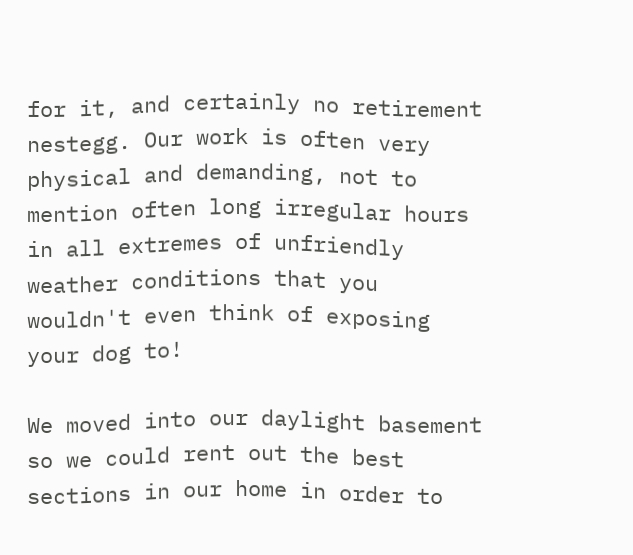for it, and certainly no retirement nestegg. Our work is often very physical and demanding, not to mention often long irregular hours in all extremes of unfriendly weather conditions that you wouldn't even think of exposing your dog to!

We moved into our daylight basement so we could rent out the best sections in our home in order to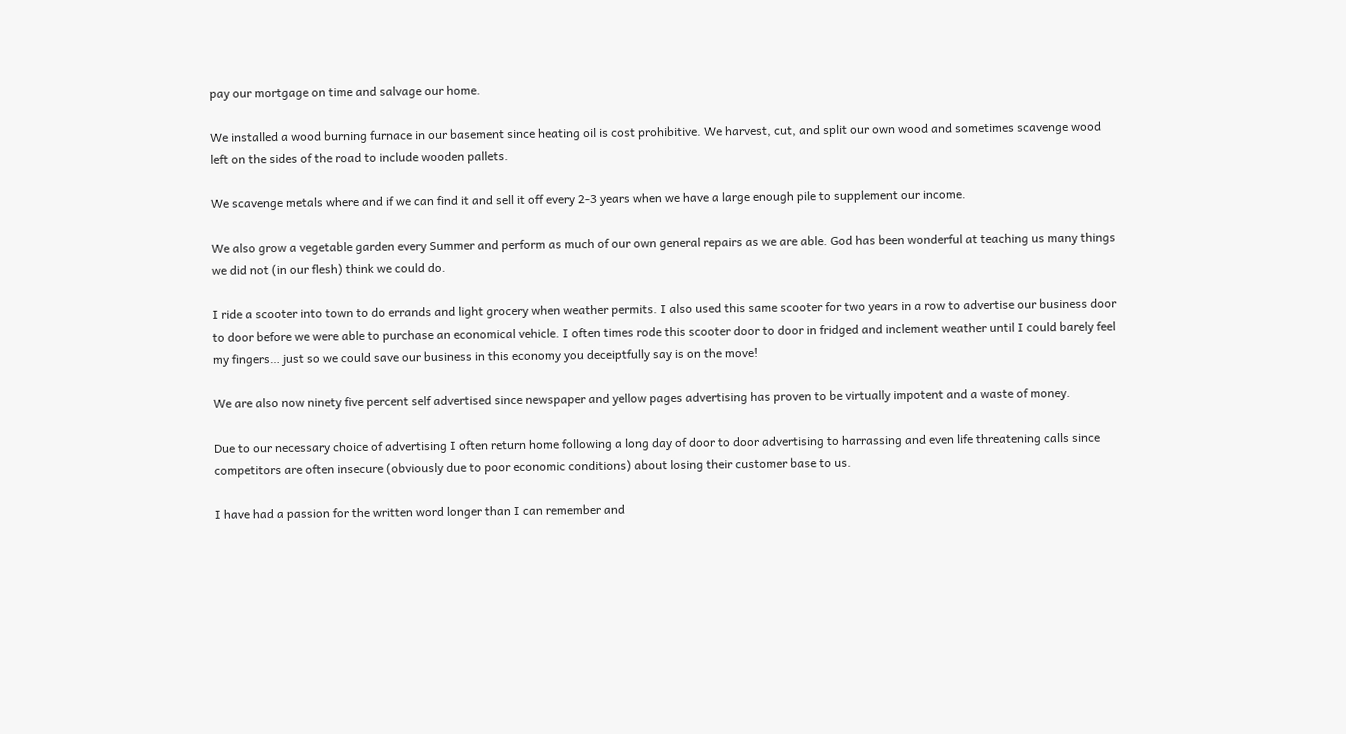pay our mortgage on time and salvage our home.

We installed a wood burning furnace in our basement since heating oil is cost prohibitive. We harvest, cut, and split our own wood and sometimes scavenge wood left on the sides of the road to include wooden pallets.

We scavenge metals where and if we can find it and sell it off every 2-3 years when we have a large enough pile to supplement our income.

We also grow a vegetable garden every Summer and perform as much of our own general repairs as we are able. God has been wonderful at teaching us many things we did not (in our flesh) think we could do.

I ride a scooter into town to do errands and light grocery when weather permits. I also used this same scooter for two years in a row to advertise our business door to door before we were able to purchase an economical vehicle. I often times rode this scooter door to door in fridged and inclement weather until I could barely feel my fingers… just so we could save our business in this economy you deceiptfully say is on the move!

We are also now ninety five percent self advertised since newspaper and yellow pages advertising has proven to be virtually impotent and a waste of money.

Due to our necessary choice of advertising I often return home following a long day of door to door advertising to harrassing and even life threatening calls since competitors are often insecure (obviously due to poor economic conditions) about losing their customer base to us.

I have had a passion for the written word longer than I can remember and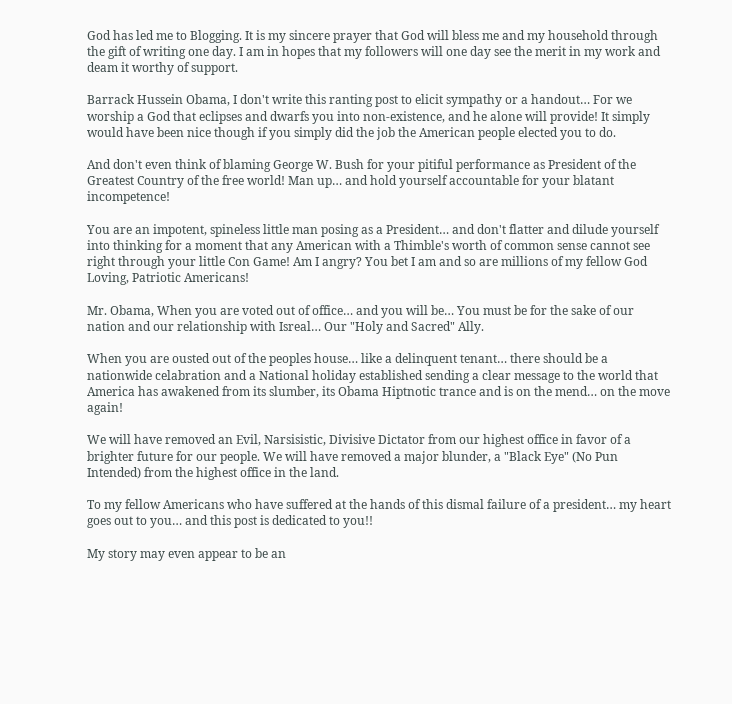God has led me to Blogging. It is my sincere prayer that God will bless me and my household through the gift of writing one day. I am in hopes that my followers will one day see the merit in my work and deam it worthy of support.

Barrack Hussein Obama, I don't write this ranting post to elicit sympathy or a handout… For we worship a God that eclipses and dwarfs you into non-existence, and he alone will provide! It simply would have been nice though if you simply did the job the American people elected you to do.

And don't even think of blaming George W. Bush for your pitiful performance as President of the Greatest Country of the free world! Man up… and hold yourself accountable for your blatant incompetence!

You are an impotent, spineless little man posing as a President… and don't flatter and dilude yourself into thinking for a moment that any American with a Thimble's worth of common sense cannot see right through your little Con Game! Am I angry? You bet I am and so are millions of my fellow God Loving, Patriotic Americans!

Mr. Obama, When you are voted out of office… and you will be… You must be for the sake of our nation and our relationship with Isreal… Our "Holy and Sacred" Ally.

When you are ousted out of the peoples house… like a delinquent tenant… there should be a nationwide celabration and a National holiday established sending a clear message to the world that America has awakened from its slumber, its Obama Hiptnotic trance and is on the mend… on the move again!

We will have removed an Evil, Narsisistic, Divisive Dictator from our highest office in favor of a brighter future for our people. We will have removed a major blunder, a "Black Eye" (No Pun Intended) from the highest office in the land.

To my fellow Americans who have suffered at the hands of this dismal failure of a president… my heart goes out to you… and this post is dedicated to you!!

My story may even appear to be an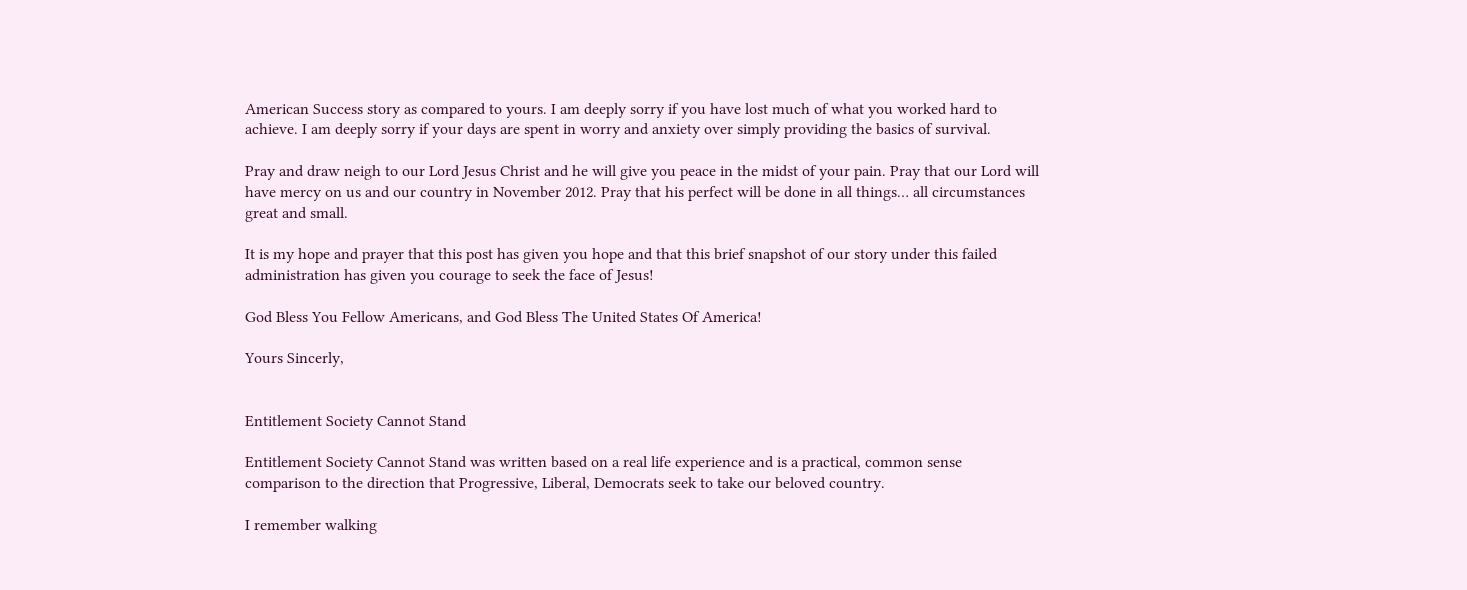American Success story as compared to yours. I am deeply sorry if you have lost much of what you worked hard to achieve. I am deeply sorry if your days are spent in worry and anxiety over simply providing the basics of survival.

Pray and draw neigh to our Lord Jesus Christ and he will give you peace in the midst of your pain. Pray that our Lord will have mercy on us and our country in November 2012. Pray that his perfect will be done in all things… all circumstances great and small.

It is my hope and prayer that this post has given you hope and that this brief snapshot of our story under this failed administration has given you courage to seek the face of Jesus!

God Bless You Fellow Americans, and God Bless The United States Of America!

Yours Sincerly,


Entitlement Society Cannot Stand

Entitlement Society Cannot Stand was written based on a real life experience and is a practical, common sense comparison to the direction that Progressive, Liberal, Democrats seek to take our beloved country.

I remember walking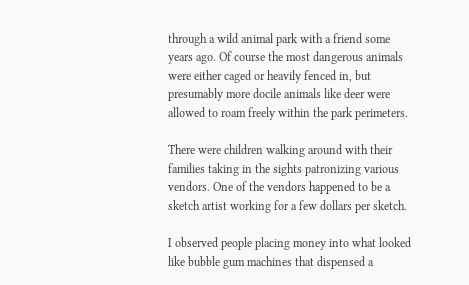through a wild animal park with a friend some years ago. Of course the most dangerous animals were either caged or heavily fenced in, but presumably more docile animals like deer were allowed to roam freely within the park perimeters.

There were children walking around with their families taking in the sights patronizing various vendors. One of the vendors happened to be a sketch artist working for a few dollars per sketch.

I observed people placing money into what looked like bubble gum machines that dispensed a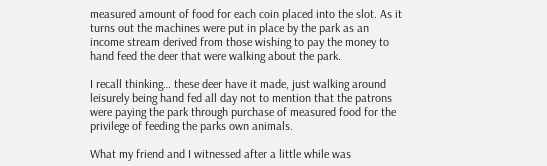measured amount of food for each coin placed into the slot. As it turns out the machines were put in place by the park as an income stream derived from those wishing to pay the money to hand feed the deer that were walking about the park.

I recall thinking… these deer have it made, just walking around leisurely being hand fed all day not to mention that the patrons were paying the park through purchase of measured food for the privilege of feeding the parks own animals.

What my friend and I witnessed after a little while was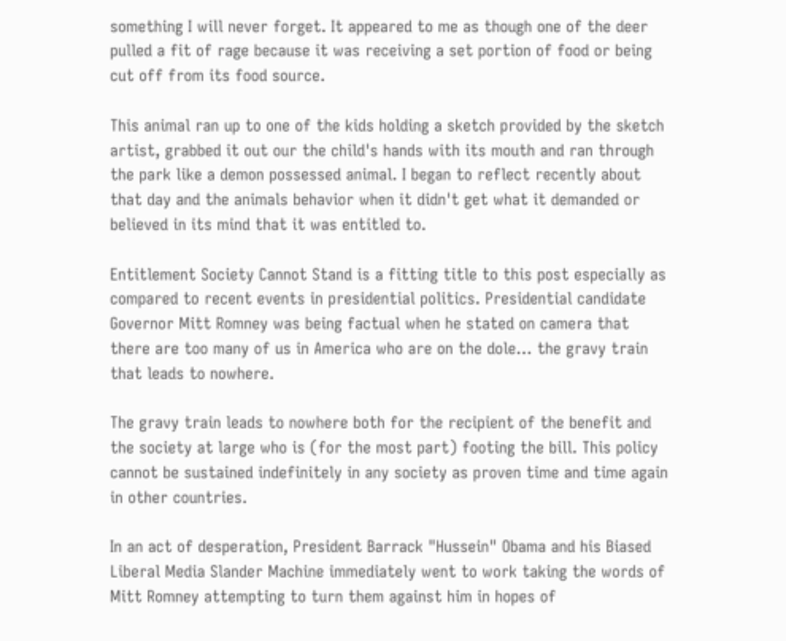something I will never forget. It appeared to me as though one of the deer pulled a fit of rage because it was receiving a set portion of food or being cut off from its food source.

This animal ran up to one of the kids holding a sketch provided by the sketch artist, grabbed it out our the child's hands with its mouth and ran through the park like a demon possessed animal. I began to reflect recently about that day and the animals behavior when it didn't get what it demanded or believed in its mind that it was entitled to.

Entitlement Society Cannot Stand is a fitting title to this post especially as compared to recent events in presidential politics. Presidential candidate Governor Mitt Romney was being factual when he stated on camera that there are too many of us in America who are on the dole… the gravy train that leads to nowhere.

The gravy train leads to nowhere both for the recipient of the benefit and the society at large who is (for the most part) footing the bill. This policy cannot be sustained indefinitely in any society as proven time and time again in other countries.

In an act of desperation, President Barrack "Hussein" Obama and his Biased Liberal Media Slander Machine immediately went to work taking the words of Mitt Romney attempting to turn them against him in hopes of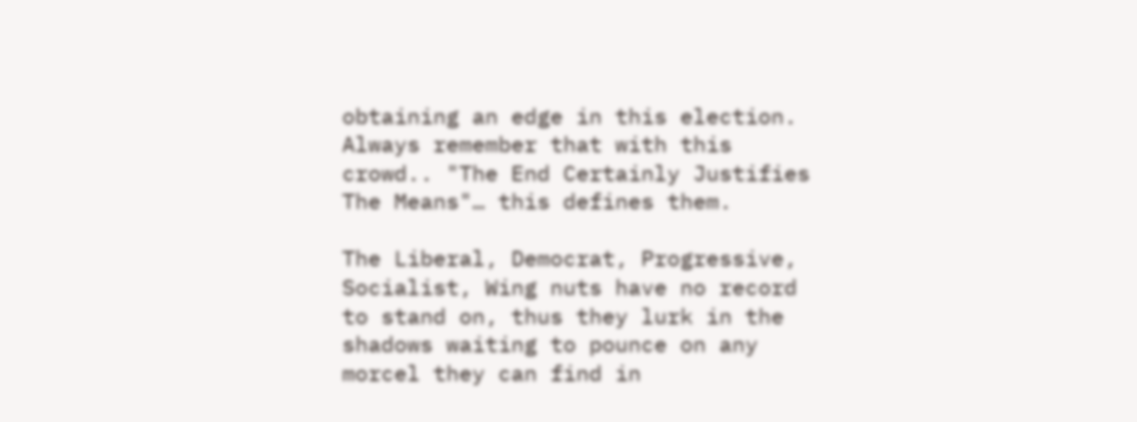obtaining an edge in this election. Always remember that with this crowd.. "The End Certainly Justifies The Means"… this defines them.

The Liberal, Democrat, Progressive, Socialist, Wing nuts have no record to stand on, thus they lurk in the shadows waiting to pounce on any morcel they can find in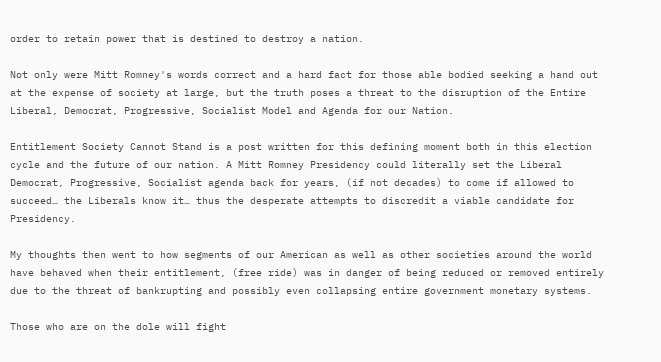order to retain power that is destined to destroy a nation.

Not only were Mitt Romney's words correct and a hard fact for those able bodied seeking a hand out at the expense of society at large, but the truth poses a threat to the disruption of the Entire Liberal, Democrat, Progressive, Socialist Model and Agenda for our Nation.

Entitlement Society Cannot Stand is a post written for this defining moment both in this election cycle and the future of our nation. A Mitt Romney Presidency could literally set the Liberal Democrat, Progressive, Socialist agenda back for years, (if not decades) to come if allowed to succeed… the Liberals know it… thus the desperate attempts to discredit a viable candidate for Presidency.

My thoughts then went to how segments of our American as well as other societies around the world have behaved when their entitlement, (free ride) was in danger of being reduced or removed entirely due to the threat of bankrupting and possibly even collapsing entire government monetary systems.

Those who are on the dole will fight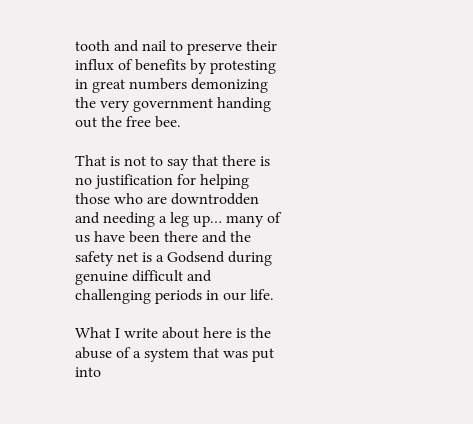tooth and nail to preserve their influx of benefits by protesting in great numbers demonizing the very government handing out the free bee.

That is not to say that there is no justification for helping those who are downtrodden and needing a leg up… many of us have been there and the safety net is a Godsend during genuine difficult and challenging periods in our life.

What I write about here is the abuse of a system that was put into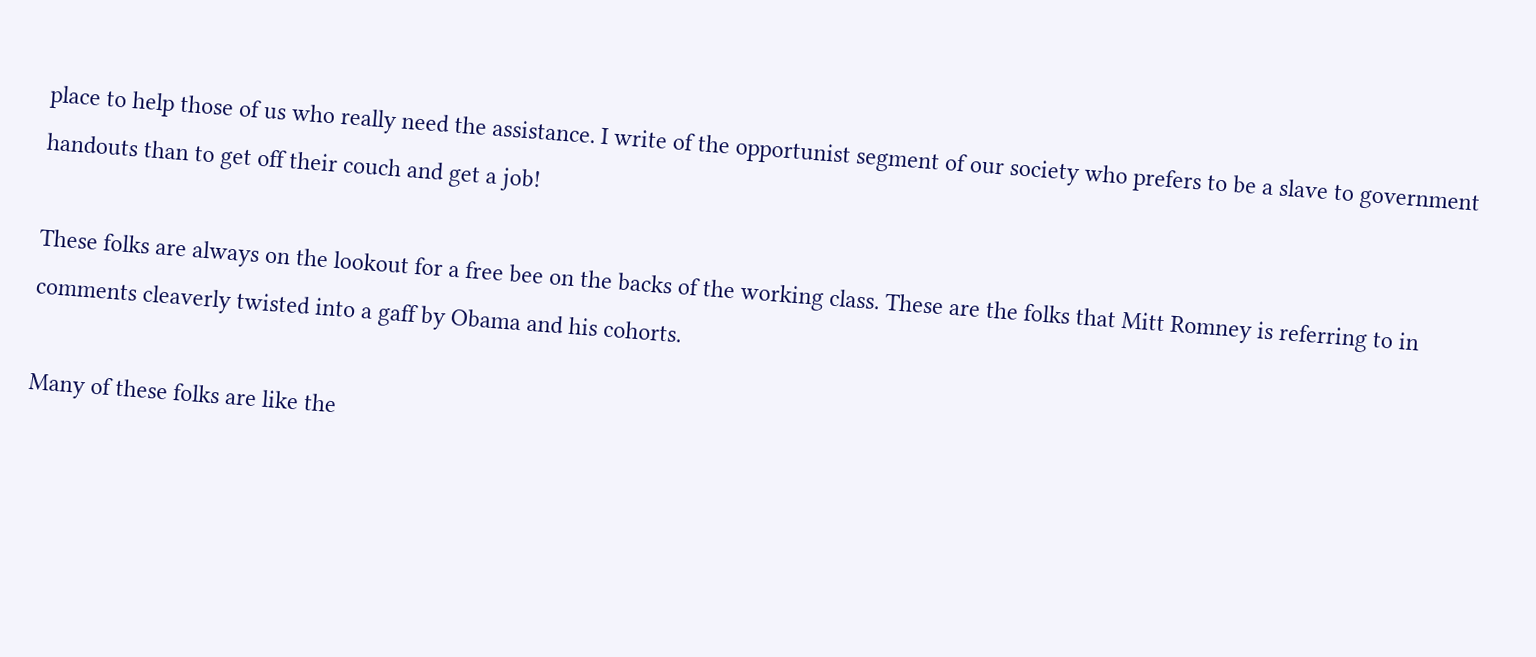place to help those of us who really need the assistance. I write of the opportunist segment of our society who prefers to be a slave to government handouts than to get off their couch and get a job!

These folks are always on the lookout for a free bee on the backs of the working class. These are the folks that Mitt Romney is referring to in comments cleaverly twisted into a gaff by Obama and his cohorts.

Many of these folks are like the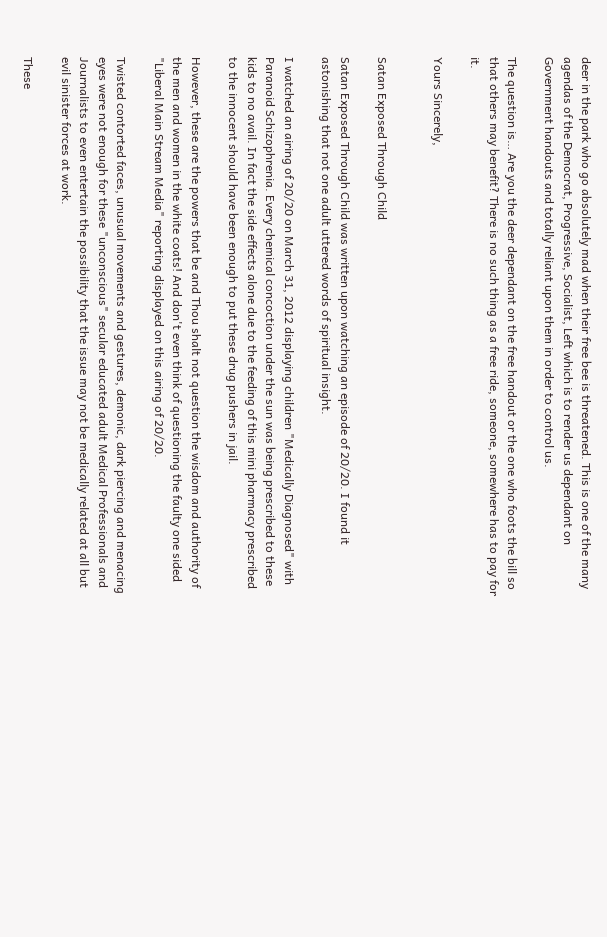deer in the park who go absolutely mad when their free bee is threatened. This is one of the many agendas of the Democrat, Progressive, Socialist, Left which is to render us dependant on Government handouts and totally reliant upon them in order to control us.

The question is… Are you the deer dependant on the free handout or the one who foots the bill so that others may benefit? There is no such thing as a free ride, someone, somewhere has to pay for it.

Yours Sincerely,


Satan Exposed Through Child

Satan Exposed Through Child was written upon watching an episode of 20/20. I found it astonishing that not one adult uttered words of spiritual insight.

I watched an airing of 20/20 on March 31, 2012 displaying children "Medically Diagnosed" with Paranoid Schizophrenia. Every chemical concoction under the sun was being prescribed to these kids to no avail. In fact the side effects alone due to the feeding of this mini pharmacy prescribed to the innocent should have been enough to put these drug pushers in jail.

However, these are the powers that be and Thou shalt not question the wisdom and authority of the men and women in the white coats! And don't even think of questioning the faulty one sided "Liberal Main Stream Media" reporting displayed on this airing of 20/20.

Twisted contorted faces, unusual movements and gestures, demonic, dark piercing and menacing eyes were not enough for these "unconscious" secular educated adult Medical Professionals and Journalists to even entertain the possibility that the issue may not be medically related at all but evil sinister forces at work.

These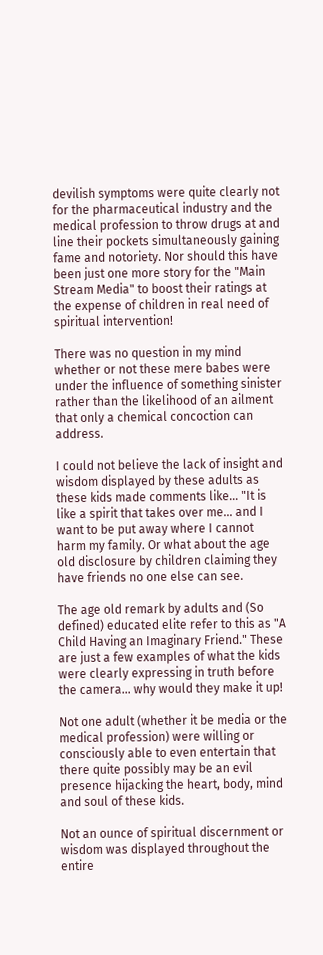devilish symptoms were quite clearly not for the pharmaceutical industry and the medical profession to throw drugs at and line their pockets simultaneously gaining fame and notoriety. Nor should this have been just one more story for the "Main Stream Media" to boost their ratings at the expense of children in real need of spiritual intervention!

There was no question in my mind whether or not these mere babes were under the influence of something sinister rather than the likelihood of an ailment that only a chemical concoction can address.

I could not believe the lack of insight and wisdom displayed by these adults as these kids made comments like… "It is like a spirit that takes over me… and I want to be put away where I cannot harm my family. Or what about the age old disclosure by children claiming they have friends no one else can see.

The age old remark by adults and (So defined) educated elite refer to this as "A Child Having an Imaginary Friend." These are just a few examples of what the kids were clearly expressing in truth before the camera… why would they make it up!

Not one adult (whether it be media or the medical profession) were willing or consciously able to even entertain that there quite possibly may be an evil presence hijacking the heart, body, mind and soul of these kids.

Not an ounce of spiritual discernment or wisdom was displayed throughout the entire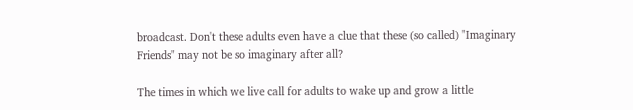broadcast. Don't these adults even have a clue that these (so called) "Imaginary Friends" may not be so imaginary after all?

The times in which we live call for adults to wake up and grow a little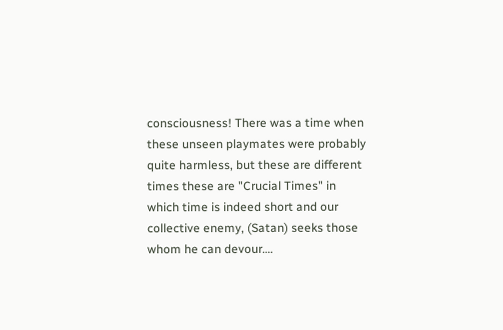consciousness! There was a time when these unseen playmates were probably quite harmless, but these are different times these are "Crucial Times" in which time is indeed short and our collective enemy, (Satan) seeks those whom he can devour….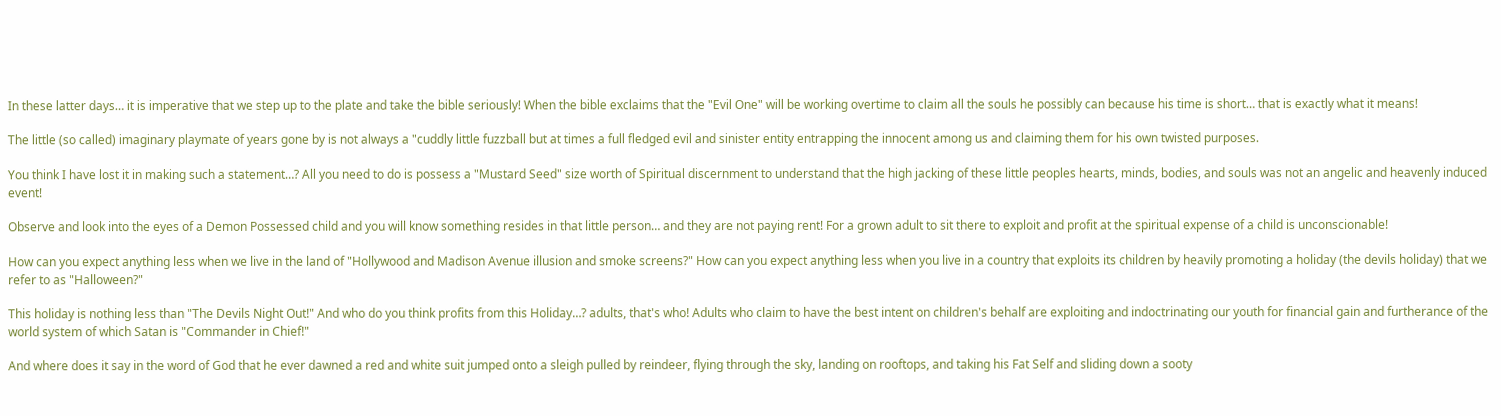In these latter days… it is imperative that we step up to the plate and take the bible seriously! When the bible exclaims that the "Evil One" will be working overtime to claim all the souls he possibly can because his time is short… that is exactly what it means!

The little (so called) imaginary playmate of years gone by is not always a "cuddly little fuzzball but at times a full fledged evil and sinister entity entrapping the innocent among us and claiming them for his own twisted purposes.

You think I have lost it in making such a statement…? All you need to do is possess a "Mustard Seed" size worth of Spiritual discernment to understand that the high jacking of these little peoples hearts, minds, bodies, and souls was not an angelic and heavenly induced event!

Observe and look into the eyes of a Demon Possessed child and you will know something resides in that little person… and they are not paying rent! For a grown adult to sit there to exploit and profit at the spiritual expense of a child is unconscionable!

How can you expect anything less when we live in the land of "Hollywood and Madison Avenue illusion and smoke screens?" How can you expect anything less when you live in a country that exploits its children by heavily promoting a holiday (the devils holiday) that we refer to as "Halloween?"

This holiday is nothing less than "The Devils Night Out!" And who do you think profits from this Holiday…? adults, that's who! Adults who claim to have the best intent on children's behalf are exploiting and indoctrinating our youth for financial gain and furtherance of the world system of which Satan is "Commander in Chief!"

And where does it say in the word of God that he ever dawned a red and white suit jumped onto a sleigh pulled by reindeer, flying through the sky, landing on rooftops, and taking his Fat Self and sliding down a sooty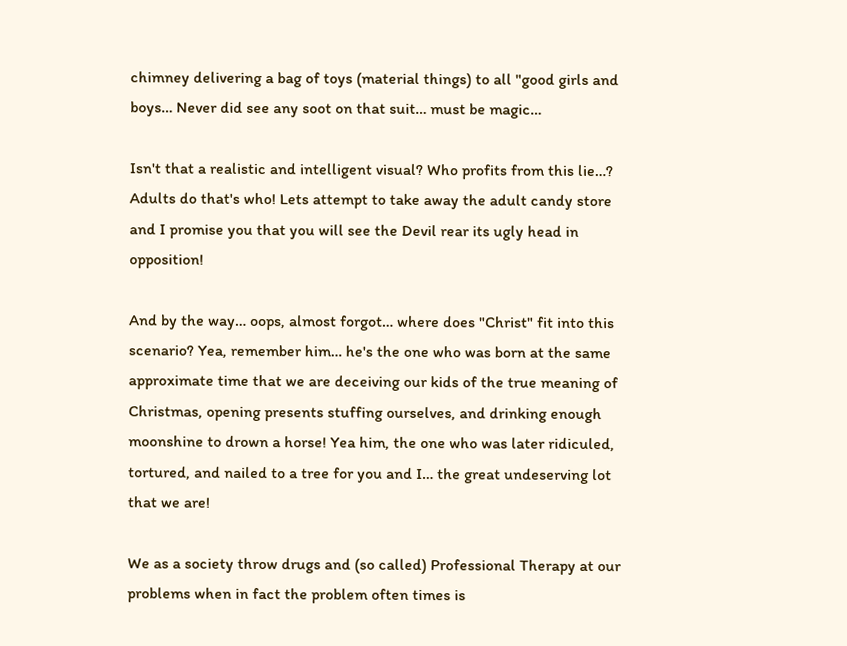chimney delivering a bag of toys (material things) to all "good girls and boys… Never did see any soot on that suit… must be magic…

Isn't that a realistic and intelligent visual? Who profits from this lie…? Adults do that's who! Lets attempt to take away the adult candy store and I promise you that you will see the Devil rear its ugly head in opposition!

And by the way… oops, almost forgot… where does "Christ" fit into this scenario? Yea, remember him… he's the one who was born at the same approximate time that we are deceiving our kids of the true meaning of Christmas, opening presents stuffing ourselves, and drinking enough moonshine to drown a horse! Yea him, the one who was later ridiculed, tortured, and nailed to a tree for you and I… the great undeserving lot that we are!

We as a society throw drugs and (so called) Professional Therapy at our problems when in fact the problem often times is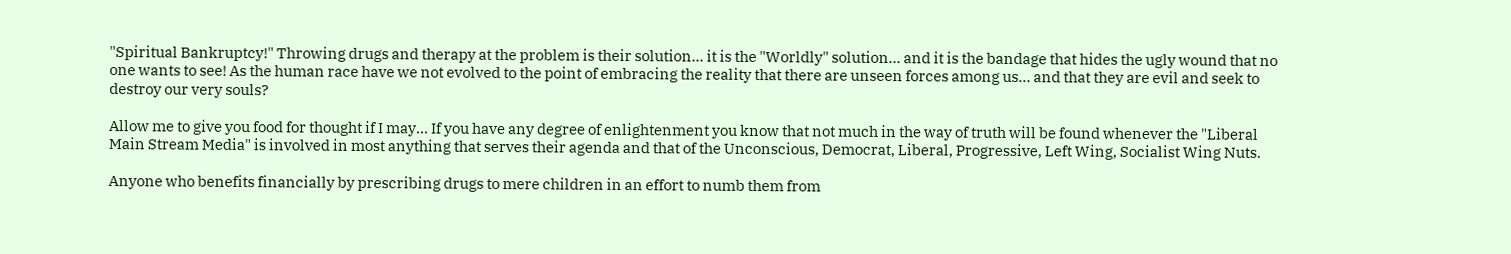"Spiritual Bankruptcy!" Throwing drugs and therapy at the problem is their solution… it is the "Worldly" solution… and it is the bandage that hides the ugly wound that no one wants to see! As the human race have we not evolved to the point of embracing the reality that there are unseen forces among us… and that they are evil and seek to destroy our very souls?

Allow me to give you food for thought if I may… If you have any degree of enlightenment you know that not much in the way of truth will be found whenever the "Liberal Main Stream Media" is involved in most anything that serves their agenda and that of the Unconscious, Democrat, Liberal, Progressive, Left Wing, Socialist Wing Nuts.

Anyone who benefits financially by prescribing drugs to mere children in an effort to numb them from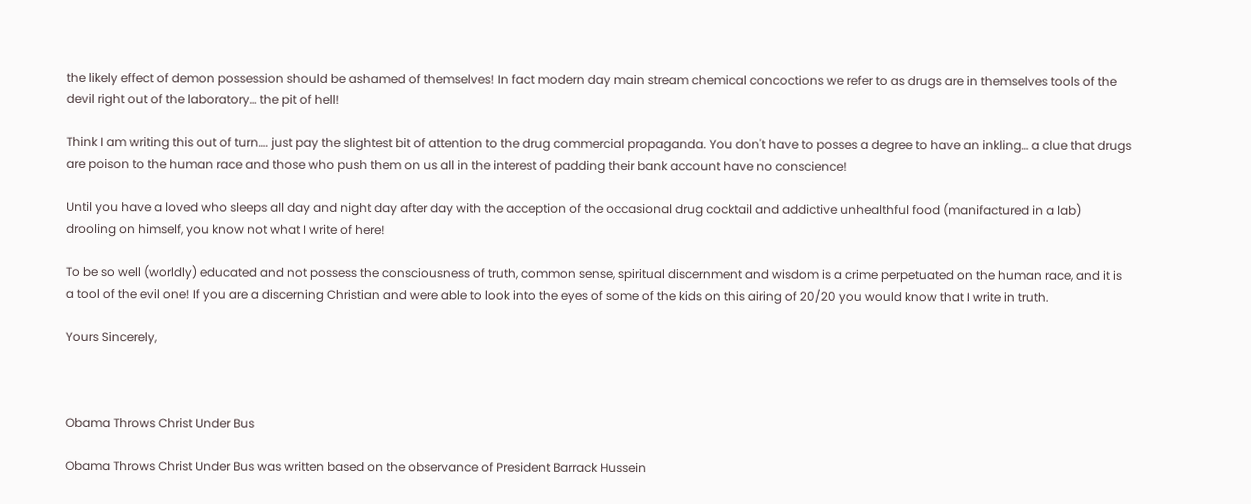the likely effect of demon possession should be ashamed of themselves! In fact modern day main stream chemical concoctions we refer to as drugs are in themselves tools of the devil right out of the laboratory… the pit of hell!

Think I am writing this out of turn…. just pay the slightest bit of attention to the drug commercial propaganda. You don't have to posses a degree to have an inkling… a clue that drugs are poison to the human race and those who push them on us all in the interest of padding their bank account have no conscience!

Until you have a loved who sleeps all day and night day after day with the acception of the occasional drug cocktail and addictive unhealthful food (manifactured in a lab) drooling on himself, you know not what I write of here!

To be so well (worldly) educated and not possess the consciousness of truth, common sense, spiritual discernment and wisdom is a crime perpetuated on the human race, and it is a tool of the evil one! If you are a discerning Christian and were able to look into the eyes of some of the kids on this airing of 20/20 you would know that I write in truth.

Yours Sincerely,



Obama Throws Christ Under Bus

Obama Throws Christ Under Bus was written based on the observance of President Barrack Hussein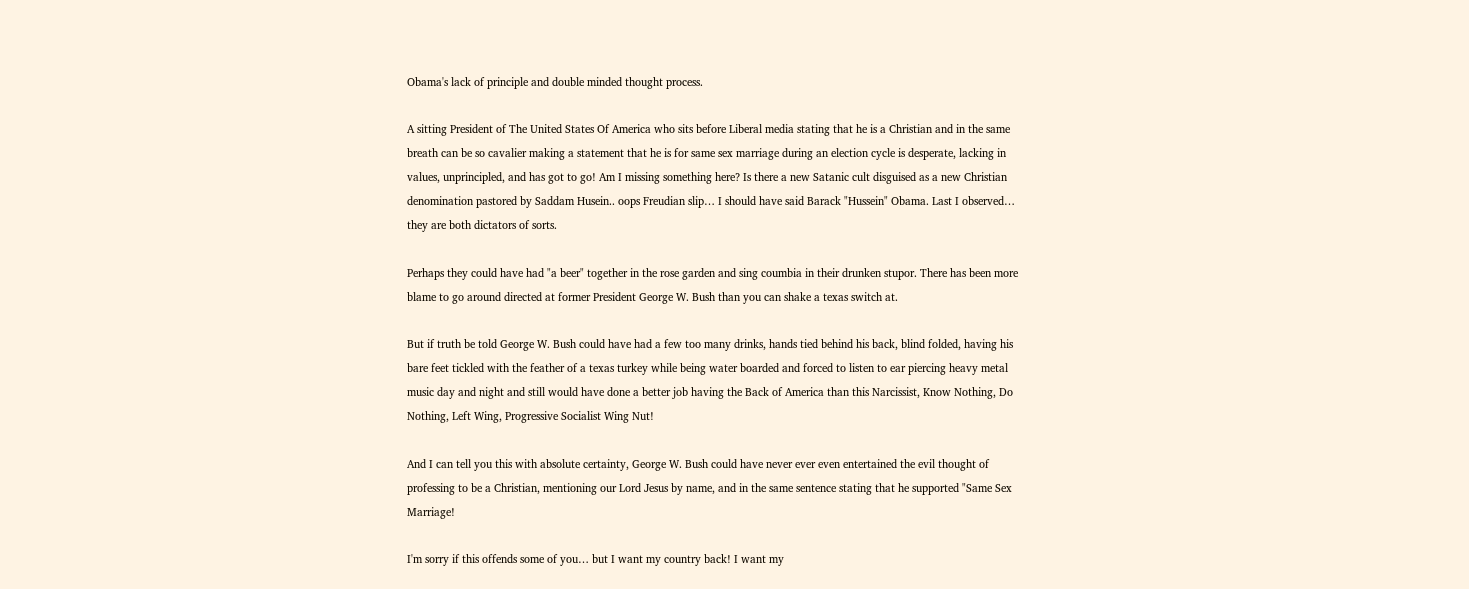Obama's lack of principle and double minded thought process.

A sitting President of The United States Of America who sits before Liberal media stating that he is a Christian and in the same breath can be so cavalier making a statement that he is for same sex marriage during an election cycle is desperate, lacking in values, unprincipled, and has got to go! Am I missing something here? Is there a new Satanic cult disguised as a new Christian denomination pastored by Saddam Husein.. oops Freudian slip… I should have said Barack "Hussein" Obama. Last I observed… they are both dictators of sorts.

Perhaps they could have had "a beer" together in the rose garden and sing coumbia in their drunken stupor. There has been more blame to go around directed at former President George W. Bush than you can shake a texas switch at.

But if truth be told George W. Bush could have had a few too many drinks, hands tied behind his back, blind folded, having his bare feet tickled with the feather of a texas turkey while being water boarded and forced to listen to ear piercing heavy metal music day and night and still would have done a better job having the Back of America than this Narcissist, Know Nothing, Do Nothing, Left Wing, Progressive Socialist Wing Nut!

And I can tell you this with absolute certainty, George W. Bush could have never ever even entertained the evil thought of professing to be a Christian, mentioning our Lord Jesus by name, and in the same sentence stating that he supported "Same Sex Marriage!

I'm sorry if this offends some of you… but I want my country back! I want my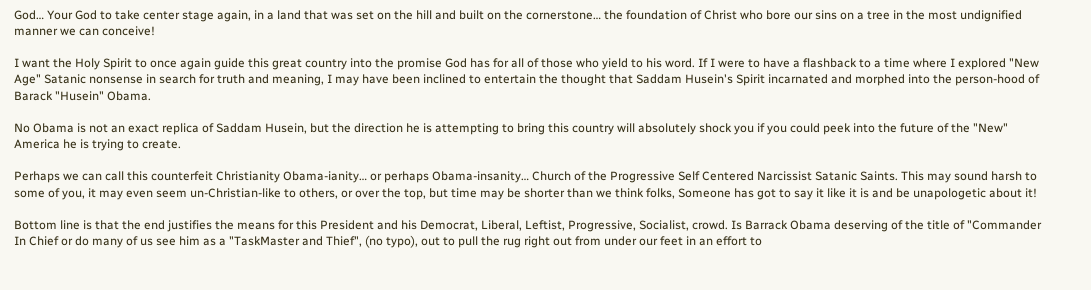God… Your God to take center stage again, in a land that was set on the hill and built on the cornerstone… the foundation of Christ who bore our sins on a tree in the most undignified manner we can conceive!

I want the Holy Spirit to once again guide this great country into the promise God has for all of those who yield to his word. If I were to have a flashback to a time where I explored "New Age" Satanic nonsense in search for truth and meaning, I may have been inclined to entertain the thought that Saddam Husein's Spirit incarnated and morphed into the person-hood of Barack "Husein" Obama.

No Obama is not an exact replica of Saddam Husein, but the direction he is attempting to bring this country will absolutely shock you if you could peek into the future of the "New" America he is trying to create.

Perhaps we can call this counterfeit Christianity Obama-ianity… or perhaps Obama-insanity… Church of the Progressive Self Centered Narcissist Satanic Saints. This may sound harsh to some of you, it may even seem un-Christian-like to others, or over the top, but time may be shorter than we think folks, Someone has got to say it like it is and be unapologetic about it!

Bottom line is that the end justifies the means for this President and his Democrat, Liberal, Leftist, Progressive, Socialist, crowd. Is Barrack Obama deserving of the title of "Commander In Chief or do many of us see him as a "TaskMaster and Thief", (no typo), out to pull the rug right out from under our feet in an effort to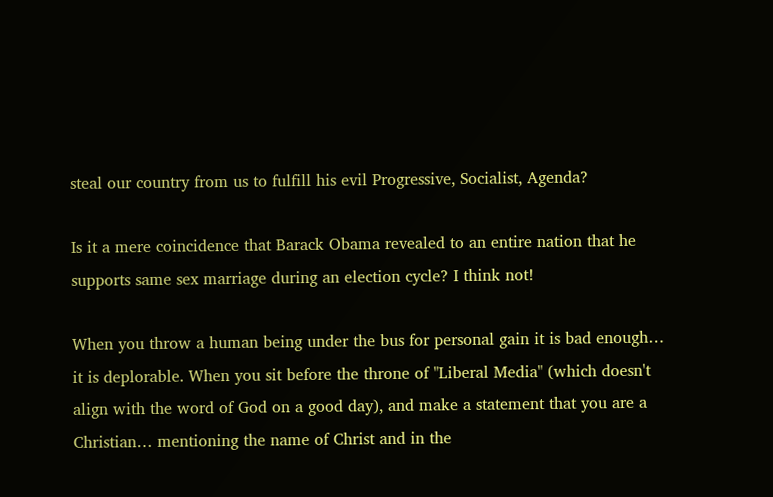steal our country from us to fulfill his evil Progressive, Socialist, Agenda?

Is it a mere coincidence that Barack Obama revealed to an entire nation that he supports same sex marriage during an election cycle? I think not!

When you throw a human being under the bus for personal gain it is bad enough… it is deplorable. When you sit before the throne of "Liberal Media" (which doesn't align with the word of God on a good day), and make a statement that you are a Christian… mentioning the name of Christ and in the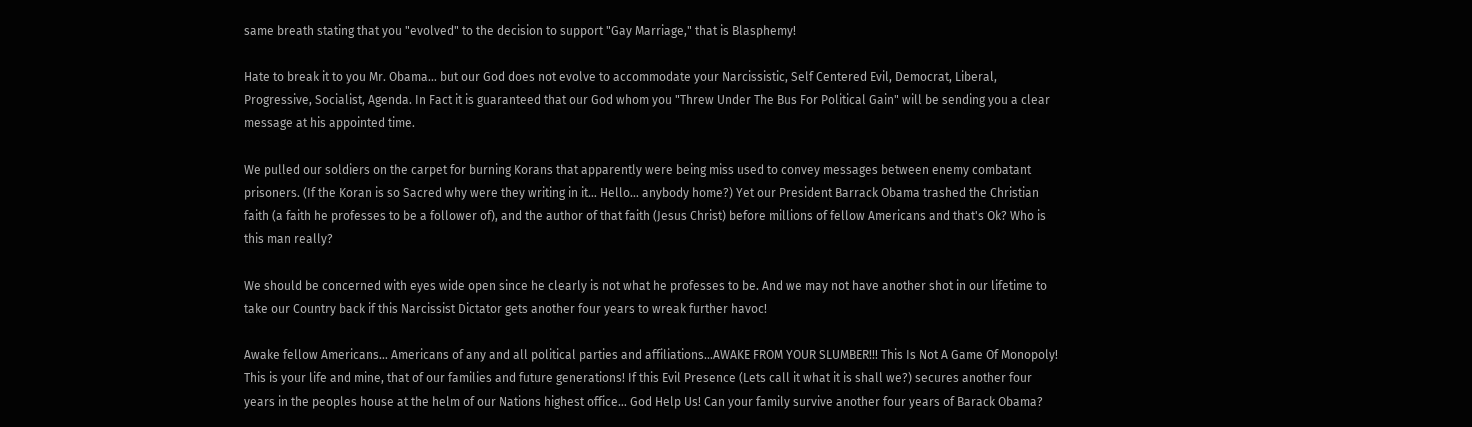same breath stating that you "evolved" to the decision to support "Gay Marriage," that is Blasphemy!

Hate to break it to you Mr. Obama… but our God does not evolve to accommodate your Narcissistic, Self Centered Evil, Democrat, Liberal, Progressive, Socialist, Agenda. In Fact it is guaranteed that our God whom you "Threw Under The Bus For Political Gain" will be sending you a clear message at his appointed time.

We pulled our soldiers on the carpet for burning Korans that apparently were being miss used to convey messages between enemy combatant prisoners. (If the Koran is so Sacred why were they writing in it… Hello… anybody home?) Yet our President Barrack Obama trashed the Christian faith (a faith he professes to be a follower of), and the author of that faith (Jesus Christ) before millions of fellow Americans and that's Ok? Who is this man really?

We should be concerned with eyes wide open since he clearly is not what he professes to be. And we may not have another shot in our lifetime to take our Country back if this Narcissist Dictator gets another four years to wreak further havoc!

Awake fellow Americans… Americans of any and all political parties and affiliations…AWAKE FROM YOUR SLUMBER!!! This Is Not A Game Of Monopoly! This is your life and mine, that of our families and future generations! If this Evil Presence (Lets call it what it is shall we?) secures another four years in the peoples house at the helm of our Nations highest office… God Help Us! Can your family survive another four years of Barack Obama?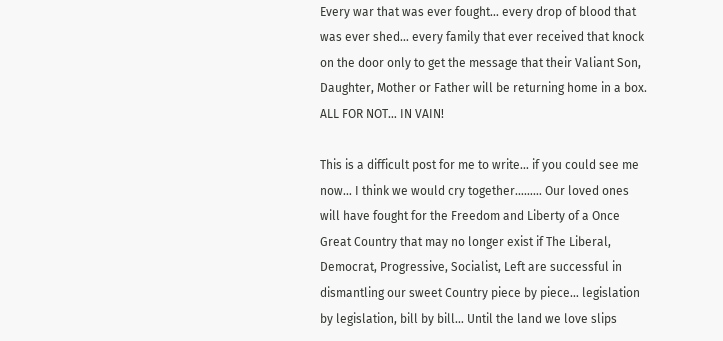Every war that was ever fought… every drop of blood that was ever shed… every family that ever received that knock on the door only to get the message that their Valiant Son, Daughter, Mother or Father will be returning home in a box. ALL FOR NOT… IN VAIN!

This is a difficult post for me to write… if you could see me now… I think we would cry together……… Our loved ones will have fought for the Freedom and Liberty of a Once Great Country that may no longer exist if The Liberal, Democrat, Progressive, Socialist, Left are successful in dismantling our sweet Country piece by piece… legislation by legislation, bill by bill… Until the land we love slips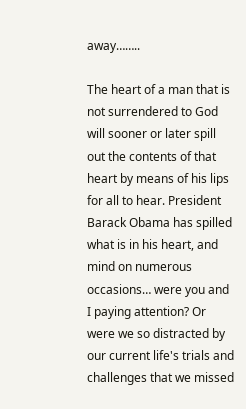away……..

The heart of a man that is not surrendered to God will sooner or later spill out the contents of that heart by means of his lips for all to hear. President Barack Obama has spilled what is in his heart, and mind on numerous occasions… were you and I paying attention? Or were we so distracted by our current life's trials and challenges that we missed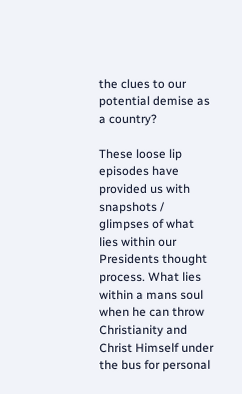the clues to our potential demise as a country?

These loose lip episodes have provided us with snapshots / glimpses of what lies within our Presidents thought process. What lies within a mans soul when he can throw Christianity and Christ Himself under the bus for personal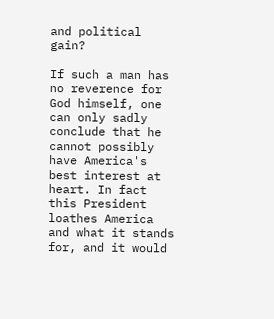and political gain?

If such a man has no reverence for God himself, one can only sadly conclude that he cannot possibly have America's best interest at heart. In fact this President loathes America and what it stands for, and it would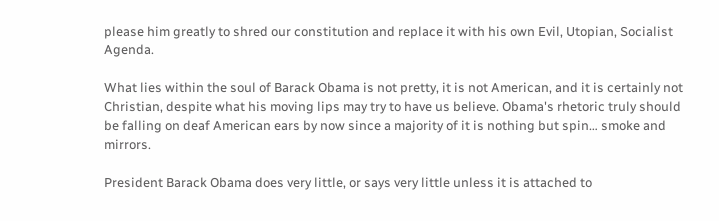please him greatly to shred our constitution and replace it with his own Evil, Utopian, Socialist Agenda.

What lies within the soul of Barack Obama is not pretty, it is not American, and it is certainly not Christian, despite what his moving lips may try to have us believe. Obama's rhetoric truly should be falling on deaf American ears by now since a majority of it is nothing but spin… smoke and mirrors.

President Barack Obama does very little, or says very little unless it is attached to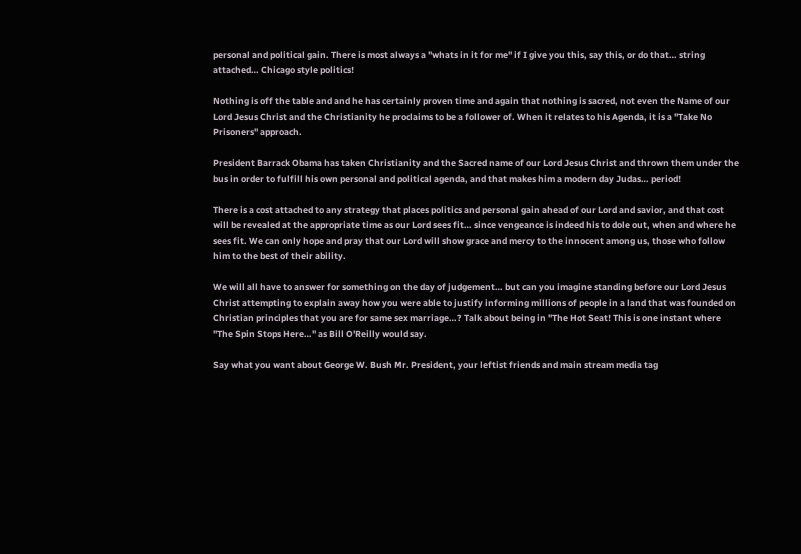personal and political gain. There is most always a "whats in it for me" if I give you this, say this, or do that… string attached… Chicago style politics!

Nothing is off the table and and he has certainly proven time and again that nothing is sacred, not even the Name of our Lord Jesus Christ and the Christianity he proclaims to be a follower of. When it relates to his Agenda, it is a "Take No Prisoners" approach.

President Barrack Obama has taken Christianity and the Sacred name of our Lord Jesus Christ and thrown them under the bus in order to fulfill his own personal and political agenda, and that makes him a modern day Judas… period!

There is a cost attached to any strategy that places politics and personal gain ahead of our Lord and savior, and that cost will be revealed at the appropriate time as our Lord sees fit… since vengeance is indeed his to dole out, when and where he sees fit. We can only hope and pray that our Lord will show grace and mercy to the innocent among us, those who follow him to the best of their ability.

We will all have to answer for something on the day of judgement… but can you imagine standing before our Lord Jesus Christ attempting to explain away how you were able to justify informing millions of people in a land that was founded on Christian principles that you are for same sex marriage…? Talk about being in "The Hot Seat! This is one instant where "The Spin Stops Here…" as Bill O'Reilly would say.

Say what you want about George W. Bush Mr. President, your leftist friends and main stream media tag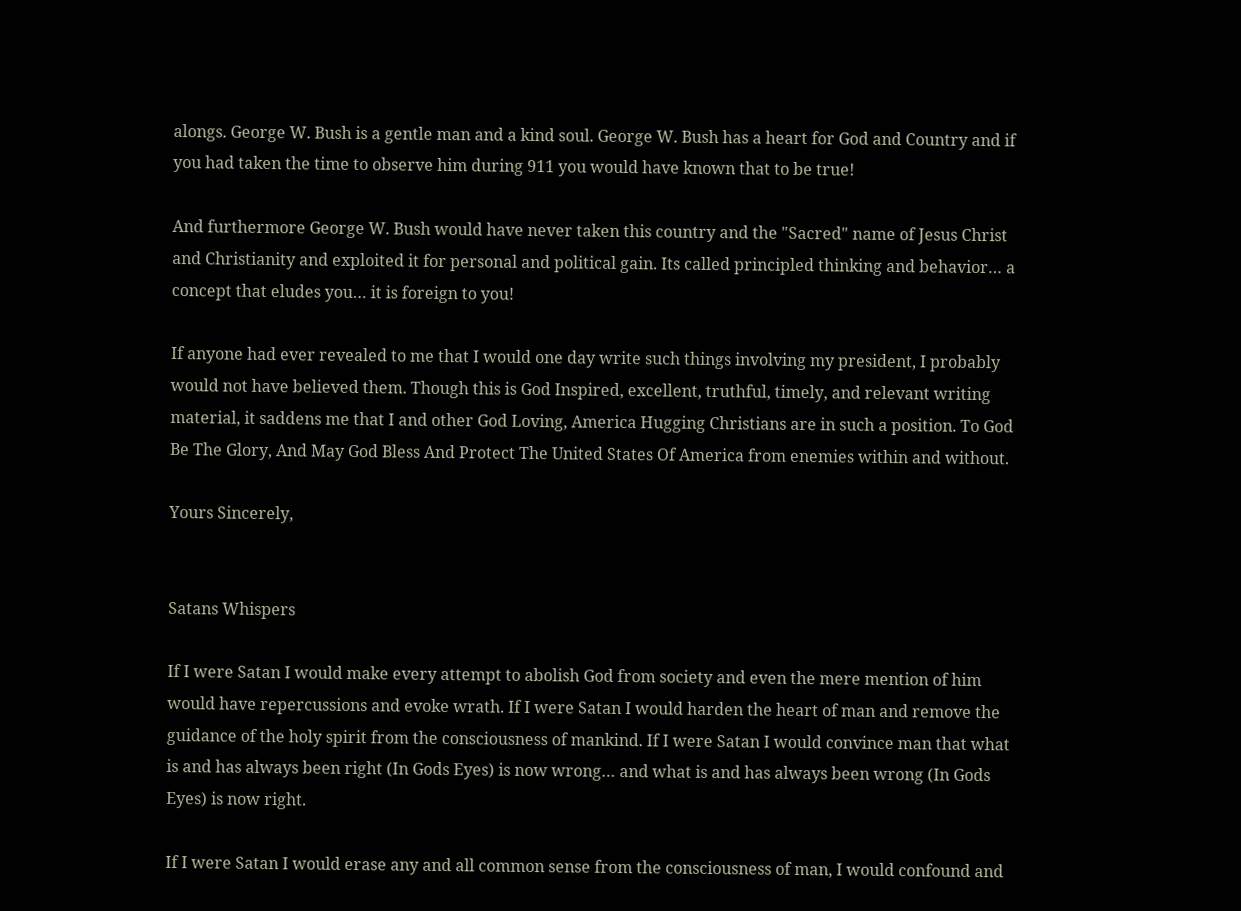alongs. George W. Bush is a gentle man and a kind soul. George W. Bush has a heart for God and Country and if you had taken the time to observe him during 911 you would have known that to be true!

And furthermore George W. Bush would have never taken this country and the "Sacred" name of Jesus Christ and Christianity and exploited it for personal and political gain. Its called principled thinking and behavior… a concept that eludes you… it is foreign to you!

If anyone had ever revealed to me that I would one day write such things involving my president, I probably would not have believed them. Though this is God Inspired, excellent, truthful, timely, and relevant writing material, it saddens me that I and other God Loving, America Hugging Christians are in such a position. To God Be The Glory, And May God Bless And Protect The United States Of America from enemies within and without.

Yours Sincerely,


Satans Whispers

If I were Satan I would make every attempt to abolish God from society and even the mere mention of him would have repercussions and evoke wrath. If I were Satan I would harden the heart of man and remove the guidance of the holy spirit from the consciousness of mankind. If I were Satan I would convince man that what is and has always been right (In Gods Eyes) is now wrong… and what is and has always been wrong (In Gods Eyes) is now right.

If I were Satan I would erase any and all common sense from the consciousness of man, I would confound and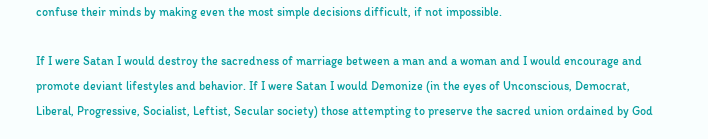confuse their minds by making even the most simple decisions difficult, if not impossible.

If I were Satan I would destroy the sacredness of marriage between a man and a woman and I would encourage and promote deviant lifestyles and behavior. If I were Satan I would Demonize (in the eyes of Unconscious, Democrat, Liberal, Progressive, Socialist, Leftist, Secular society) those attempting to preserve the sacred union ordained by God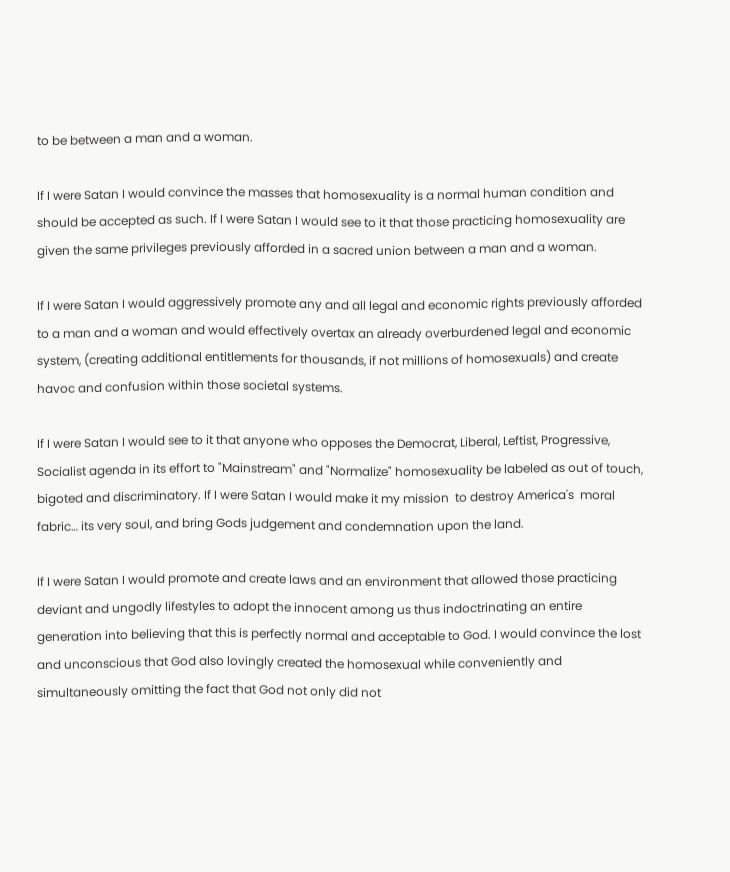to be between a man and a woman.

If I were Satan I would convince the masses that homosexuality is a normal human condition and should be accepted as such. If I were Satan I would see to it that those practicing homosexuality are given the same privileges previously afforded in a sacred union between a man and a woman.

If I were Satan I would aggressively promote any and all legal and economic rights previously afforded to a man and a woman and would effectively overtax an already overburdened legal and economic system, (creating additional entitlements for thousands, if not millions of homosexuals) and create havoc and confusion within those societal systems.

If I were Satan I would see to it that anyone who opposes the Democrat, Liberal, Leftist, Progressive, Socialist agenda in its effort to "Mainstream" and "Normalize" homosexuality be labeled as out of touch, bigoted and discriminatory. If I were Satan I would make it my mission  to destroy America's  moral fabric… its very soul, and bring Gods judgement and condemnation upon the land.

If I were Satan I would promote and create laws and an environment that allowed those practicing deviant and ungodly lifestyles to adopt the innocent among us thus indoctrinating an entire generation into believing that this is perfectly normal and acceptable to God. I would convince the lost and unconscious that God also lovingly created the homosexual while conveniently and simultaneously omitting the fact that God not only did not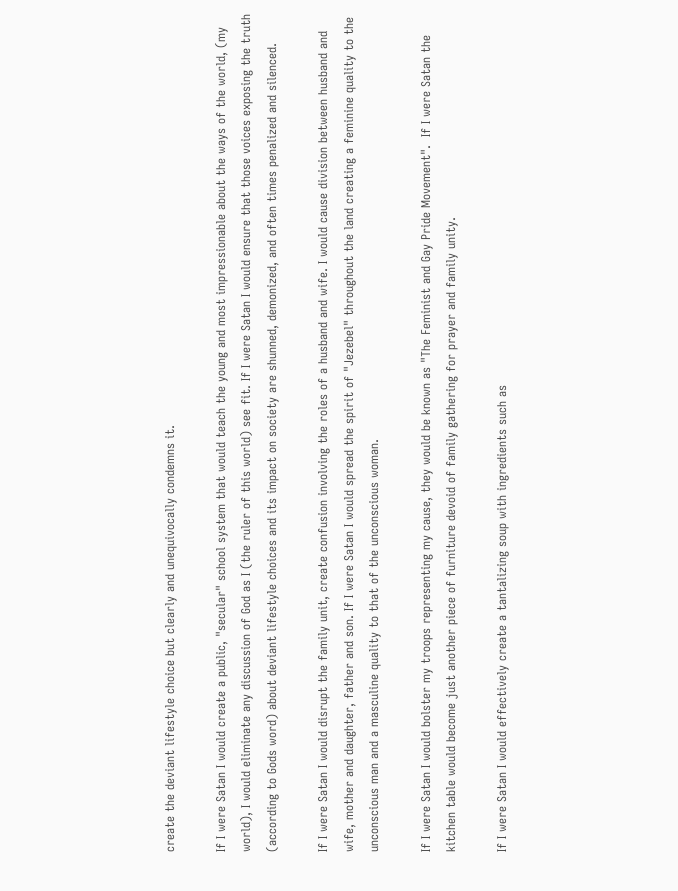create the deviant lifestyle choice but clearly and unequivocally condemns it.

If I were Satan I would create a public, "secular" school system that would teach the young and most impressionable about the ways of the world, (my world), I would eliminate any discussion of God as I (the ruler of this world) see fit. If I were Satan I would ensure that those voices exposing the truth (according to Gods word) about deviant lifestyle choices and its impact on society are shunned, demonized, and often times penalized and silenced.

If I were Satan I would disrupt the family unit, create confusion involving the roles of a husband and wife. I would cause division between husband and wife, mother and daughter, father and son. If I were Satan I would spread the spirit of "Jezebel" throughout the land creating a feminine quality to the unconscious man and a masculine quality to that of the unconscious woman.

If I were Satan I would bolster my troops representing my cause, they would be known as "The Feminist and Gay Pride Movement".  If I were Satan the kitchen table would become just another piece of furniture devoid of family gathering for prayer and family unity.

If I were Satan I would effectively create a tantalizing soup with ingredients such as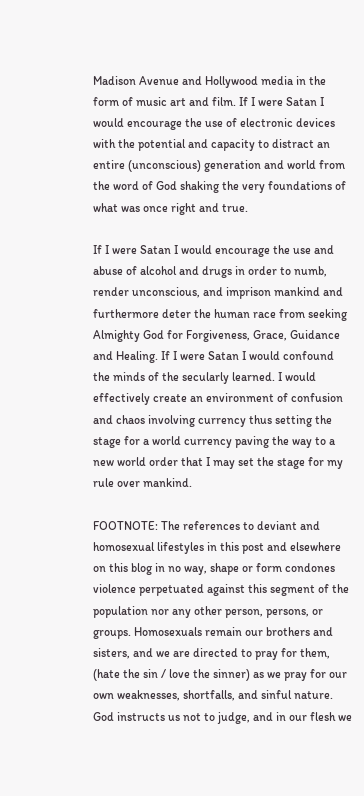Madison Avenue and Hollywood media in the form of music art and film. If I were Satan I would encourage the use of electronic devices with the potential and capacity to distract an entire (unconscious) generation and world from the word of God shaking the very foundations of what was once right and true.

If I were Satan I would encourage the use and abuse of alcohol and drugs in order to numb, render unconscious, and imprison mankind and furthermore deter the human race from seeking  Almighty God for Forgiveness, Grace, Guidance and Healing. If I were Satan I would confound the minds of the secularly learned. I would effectively create an environment of confusion and chaos involving currency thus setting the stage for a world currency paving the way to a new world order that I may set the stage for my rule over mankind.

FOOTNOTE: The references to deviant and homosexual lifestyles in this post and elsewhere on this blog in no way, shape or form condones violence perpetuated against this segment of the population nor any other person, persons, or groups. Homosexuals remain our brothers and sisters, and we are directed to pray for them, (hate the sin / love the sinner) as we pray for our own weaknesses, shortfalls, and sinful nature. God instructs us not to judge, and in our flesh we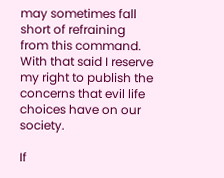may sometimes fall short of refraining from this command. With that said I reserve my right to publish the concerns that evil life choices have on our society.

If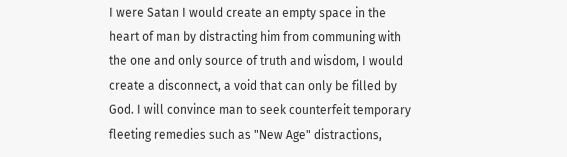I were Satan I would create an empty space in the heart of man by distracting him from communing with the one and only source of truth and wisdom, I would create a disconnect, a void that can only be filled by God. I will convince man to seek counterfeit temporary fleeting remedies such as "New Age" distractions,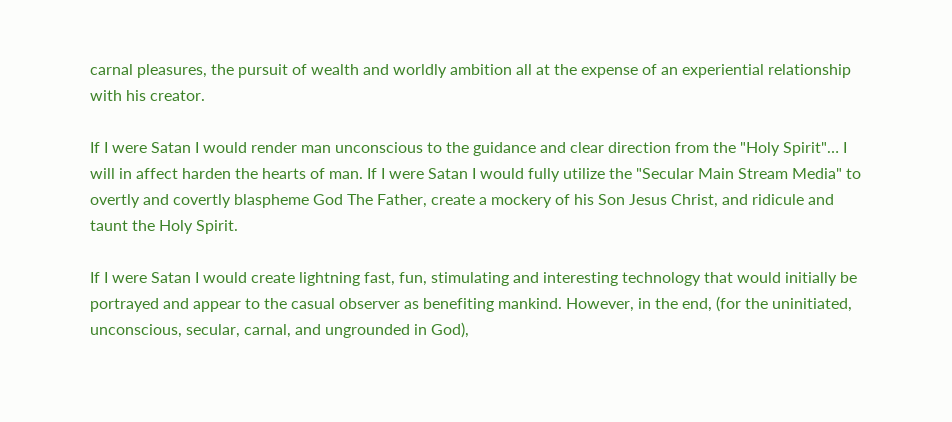carnal pleasures, the pursuit of wealth and worldly ambition all at the expense of an experiential relationship with his creator.

If I were Satan I would render man unconscious to the guidance and clear direction from the "Holy Spirit"… I will in affect harden the hearts of man. If I were Satan I would fully utilize the "Secular Main Stream Media" to overtly and covertly blaspheme God The Father, create a mockery of his Son Jesus Christ, and ridicule and taunt the Holy Spirit.

If I were Satan I would create lightning fast, fun, stimulating and interesting technology that would initially be portrayed and appear to the casual observer as benefiting mankind. However, in the end, (for the uninitiated, unconscious, secular, carnal, and ungrounded in God),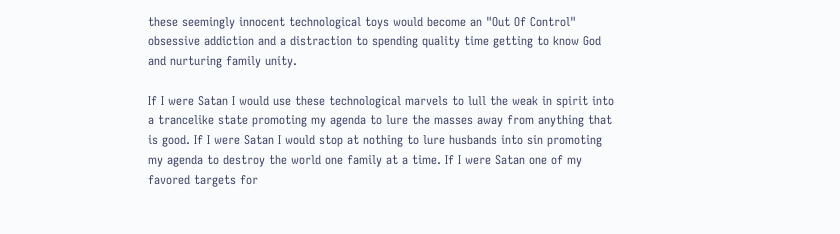these seemingly innocent technological toys would become an "Out Of Control" obsessive addiction and a distraction to spending quality time getting to know God and nurturing family unity.

If I were Satan I would use these technological marvels to lull the weak in spirit into a trancelike state promoting my agenda to lure the masses away from anything that is good. If I were Satan I would stop at nothing to lure husbands into sin promoting my agenda to destroy the world one family at a time. If I were Satan one of my favored targets for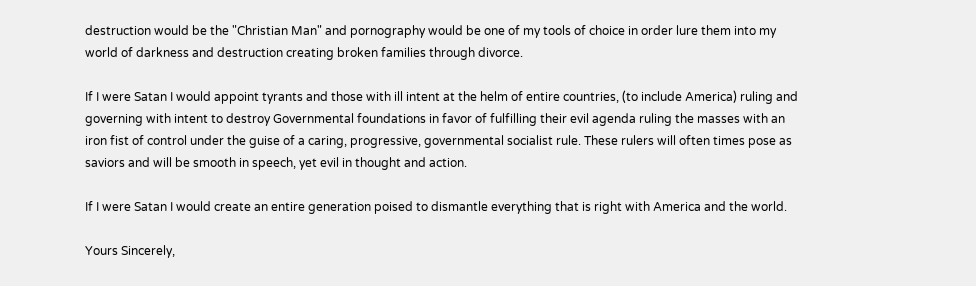destruction would be the "Christian Man" and pornography would be one of my tools of choice in order lure them into my world of darkness and destruction creating broken families through divorce.

If I were Satan I would appoint tyrants and those with ill intent at the helm of entire countries, (to include America) ruling and governing with intent to destroy Governmental foundations in favor of fulfilling their evil agenda ruling the masses with an iron fist of control under the guise of a caring, progressive, governmental socialist rule. These rulers will often times pose as saviors and will be smooth in speech, yet evil in thought and action.

If I were Satan I would create an entire generation poised to dismantle everything that is right with America and the world.

Yours Sincerely,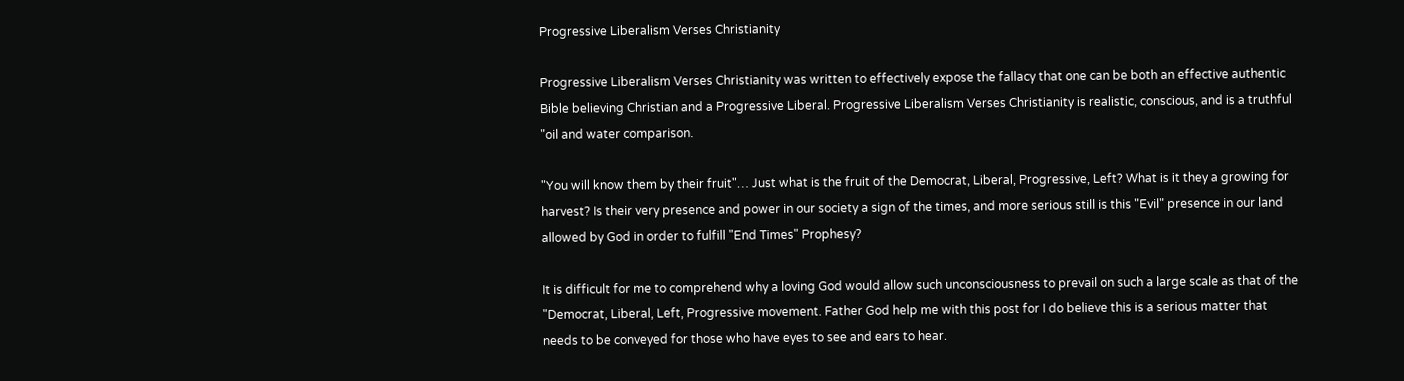Progressive Liberalism Verses Christianity

Progressive Liberalism Verses Christianity was written to effectively expose the fallacy that one can be both an effective authentic Bible believing Christian and a Progressive Liberal. Progressive Liberalism Verses Christianity is realistic, conscious, and is a truthful "oil and water comparison.

"You will know them by their fruit"… Just what is the fruit of the Democrat, Liberal, Progressive, Left? What is it they a growing for harvest? Is their very presence and power in our society a sign of the times, and more serious still is this "Evil" presence in our land allowed by God in order to fulfill "End Times" Prophesy?

It is difficult for me to comprehend why a loving God would allow such unconsciousness to prevail on such a large scale as that of the "Democrat, Liberal, Left, Progressive movement. Father God help me with this post for I do believe this is a serious matter that needs to be conveyed for those who have eyes to see and ears to hear.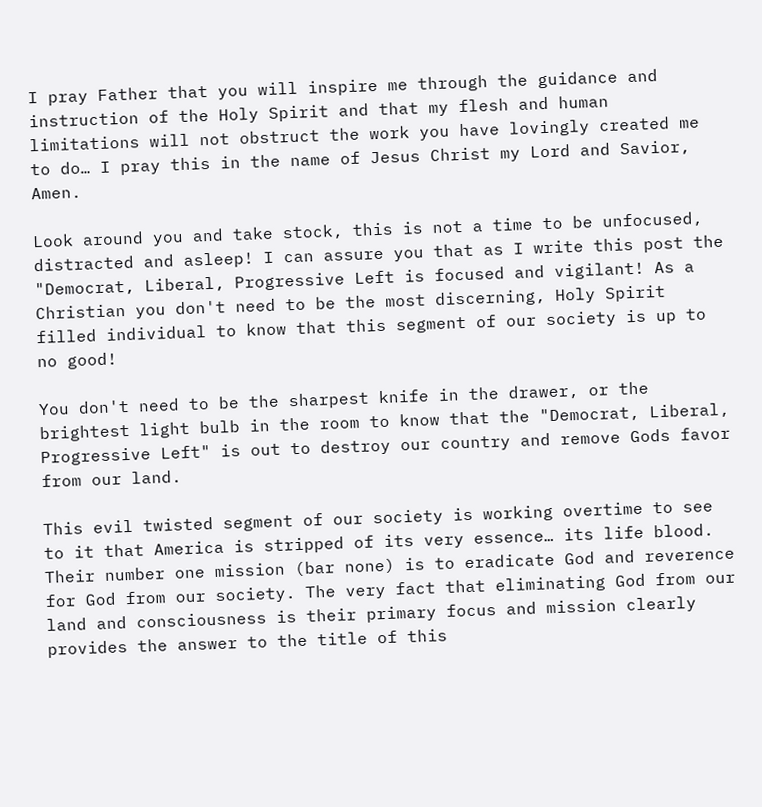I pray Father that you will inspire me through the guidance and instruction of the Holy Spirit and that my flesh and human limitations will not obstruct the work you have lovingly created me to do… I pray this in the name of Jesus Christ my Lord and Savior, Amen.

Look around you and take stock, this is not a time to be unfocused, distracted and asleep! I can assure you that as I write this post the "Democrat, Liberal, Progressive Left is focused and vigilant! As a Christian you don't need to be the most discerning, Holy Spirit filled individual to know that this segment of our society is up to no good!

You don't need to be the sharpest knife in the drawer, or the brightest light bulb in the room to know that the "Democrat, Liberal, Progressive Left" is out to destroy our country and remove Gods favor from our land.

This evil twisted segment of our society is working overtime to see to it that America is stripped of its very essence… its life blood. Their number one mission (bar none) is to eradicate God and reverence for God from our society. The very fact that eliminating God from our land and consciousness is their primary focus and mission clearly provides the answer to the title of this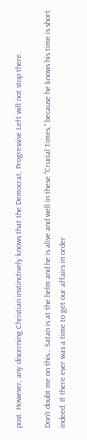post. However, any discerning Christian instinctively knows that the Democrat, Progressive Left will not stop there.

Don't doubt me on this… Satan is at the helm and he is alive and well in these "Crucial Times," because he knows his time is short indeed. If there ever was a time to get our affairs in order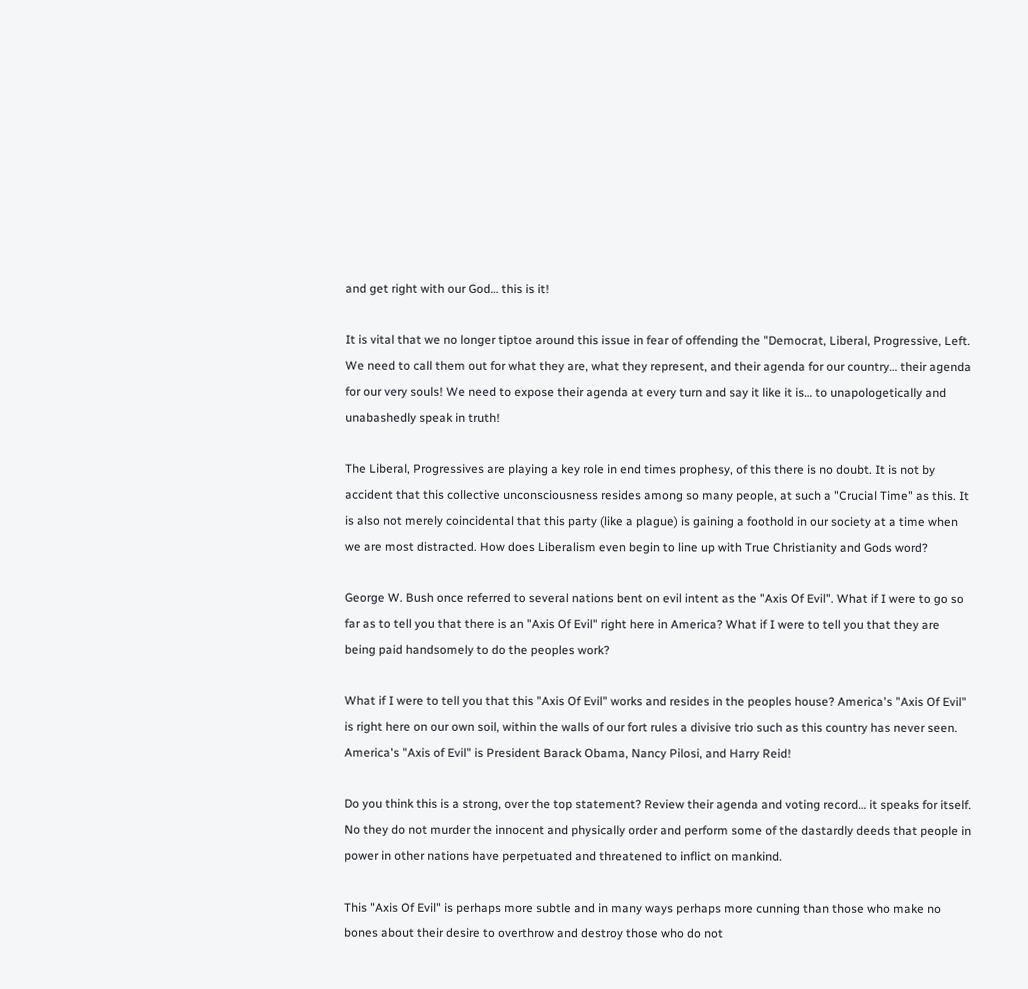and get right with our God… this is it!

It is vital that we no longer tiptoe around this issue in fear of offending the "Democrat, Liberal, Progressive, Left. We need to call them out for what they are, what they represent, and their agenda for our country… their agenda for our very souls! We need to expose their agenda at every turn and say it like it is… to unapologetically and unabashedly speak in truth!

The Liberal, Progressives are playing a key role in end times prophesy, of this there is no doubt. It is not by accident that this collective unconsciousness resides among so many people, at such a "Crucial Time" as this. It is also not merely coincidental that this party (like a plague) is gaining a foothold in our society at a time when we are most distracted. How does Liberalism even begin to line up with True Christianity and Gods word?

George W. Bush once referred to several nations bent on evil intent as the "Axis Of Evil". What if I were to go so far as to tell you that there is an "Axis Of Evil" right here in America? What if I were to tell you that they are being paid handsomely to do the peoples work?

What if I were to tell you that this "Axis Of Evil" works and resides in the peoples house? America's "Axis Of Evil" is right here on our own soil, within the walls of our fort rules a divisive trio such as this country has never seen. America's "Axis of Evil" is President Barack Obama, Nancy Pilosi, and Harry Reid!

Do you think this is a strong, over the top statement? Review their agenda and voting record… it speaks for itself. No they do not murder the innocent and physically order and perform some of the dastardly deeds that people in power in other nations have perpetuated and threatened to inflict on mankind.

This "Axis Of Evil" is perhaps more subtle and in many ways perhaps more cunning than those who make no bones about their desire to overthrow and destroy those who do not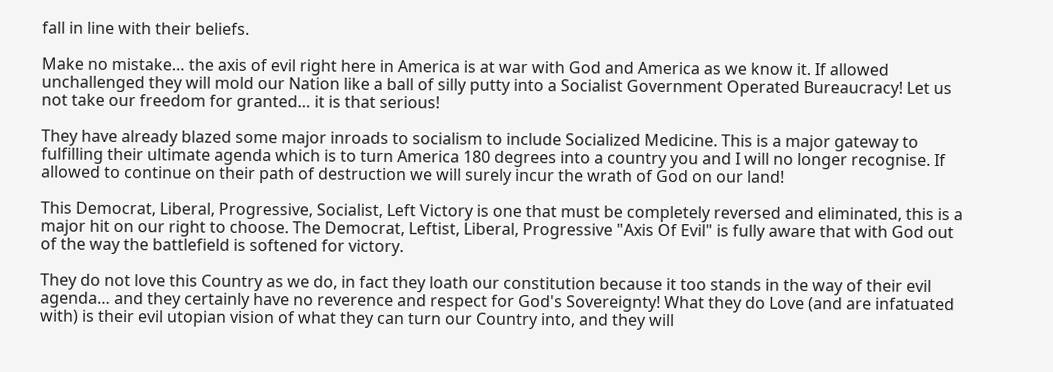fall in line with their beliefs.

Make no mistake… the axis of evil right here in America is at war with God and America as we know it. If allowed unchallenged they will mold our Nation like a ball of silly putty into a Socialist Government Operated Bureaucracy! Let us not take our freedom for granted… it is that serious!

They have already blazed some major inroads to socialism to include Socialized Medicine. This is a major gateway to fulfilling their ultimate agenda which is to turn America 180 degrees into a country you and I will no longer recognise. If allowed to continue on their path of destruction we will surely incur the wrath of God on our land!

This Democrat, Liberal, Progressive, Socialist, Left Victory is one that must be completely reversed and eliminated, this is a major hit on our right to choose. The Democrat, Leftist, Liberal, Progressive "Axis Of Evil" is fully aware that with God out of the way the battlefield is softened for victory.

They do not love this Country as we do, in fact they loath our constitution because it too stands in the way of their evil agenda… and they certainly have no reverence and respect for God's Sovereignty! What they do Love (and are infatuated with) is their evil utopian vision of what they can turn our Country into, and they will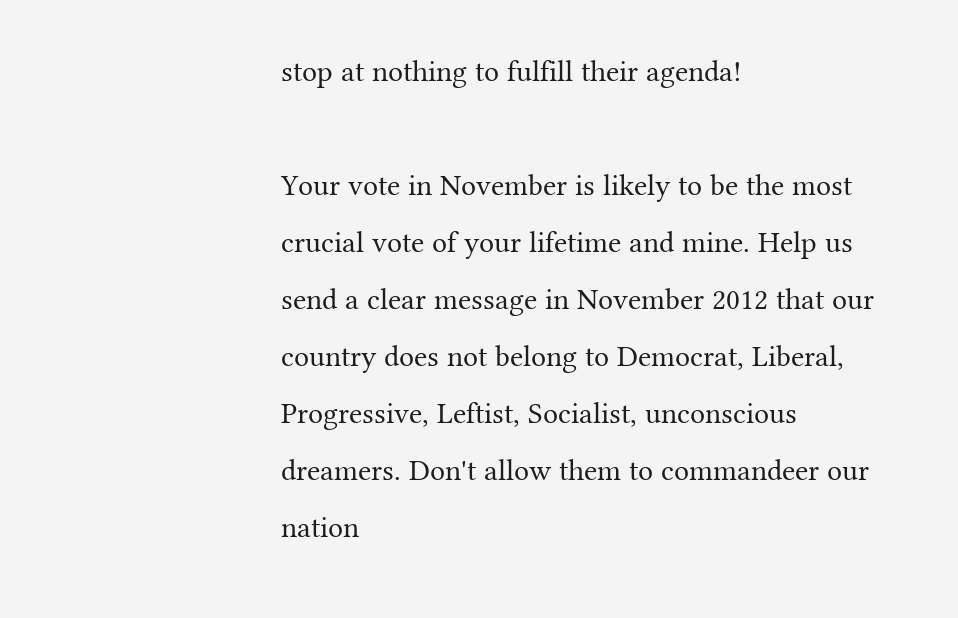stop at nothing to fulfill their agenda!

Your vote in November is likely to be the most crucial vote of your lifetime and mine. Help us send a clear message in November 2012 that our country does not belong to Democrat, Liberal, Progressive, Leftist, Socialist, unconscious dreamers. Don't allow them to commandeer our nation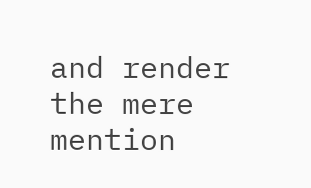and render the mere mention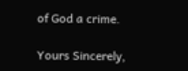of God a crime.

Yours Sincerely,